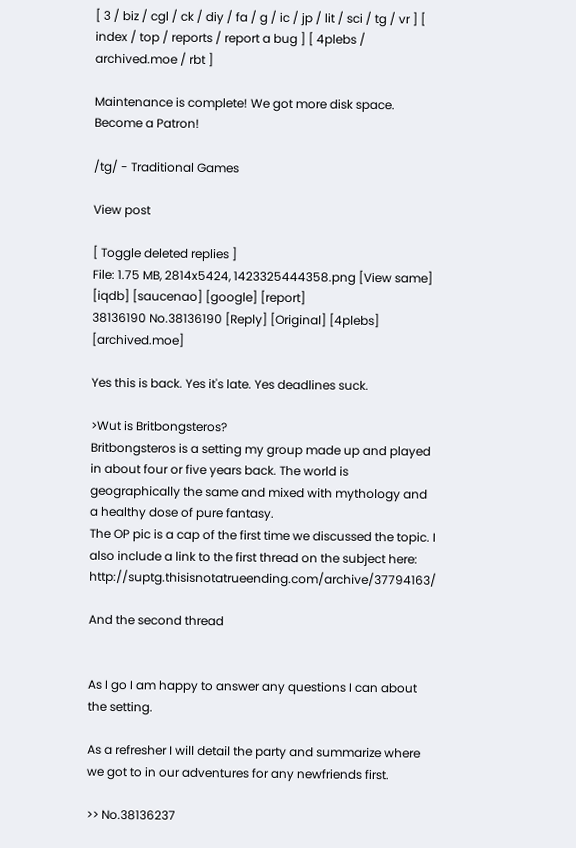[ 3 / biz / cgl / ck / diy / fa / g / ic / jp / lit / sci / tg / vr ] [ index / top / reports / report a bug ] [ 4plebs / archived.moe / rbt ]

Maintenance is complete! We got more disk space.
Become a Patron!

/tg/ - Traditional Games

View post

[ Toggle deleted replies ]
File: 1.75 MB, 2814x5424, 1423325444358.png [View same] [iqdb] [saucenao] [google] [report]
38136190 No.38136190 [Reply] [Original] [4plebs] [archived.moe]

Yes this is back. Yes it's late. Yes deadlines suck.

>Wut is Britbongsteros?
Britbongsteros is a setting my group made up and played in about four or five years back. The world is geographically the same and mixed with mythology and a healthy dose of pure fantasy.
The OP pic is a cap of the first time we discussed the topic. I also include a link to the first thread on the subject here: http://suptg.thisisnotatrueending.com/archive/37794163/

And the second thread


As I go I am happy to answer any questions I can about the setting.

As a refresher I will detail the party and summarize where we got to in our adventures for any newfriends first.

>> No.38136237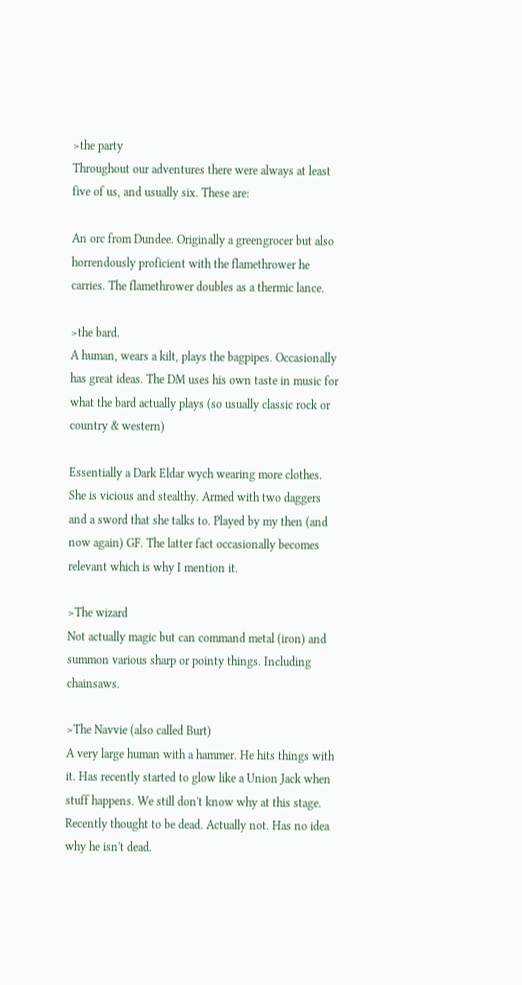>the party
Throughout our adventures there were always at least five of us, and usually six. These are:

An orc from Dundee. Originally a greengrocer but also horrendously proficient with the flamethrower he carries. The flamethrower doubles as a thermic lance.

>the bard.
A human, wears a kilt, plays the bagpipes. Occasionally has great ideas. The DM uses his own taste in music for what the bard actually plays (so usually classic rock or country & western)

Essentially a Dark Eldar wych wearing more clothes. She is vicious and stealthy. Armed with two daggers and a sword that she talks to. Played by my then (and now again) GF. The latter fact occasionally becomes relevant which is why I mention it.

>The wizard
Not actually magic but can command metal (iron) and summon various sharp or pointy things. Including chainsaws.

>The Navvie (also called Burt)
A very large human with a hammer. He hits things with it. Has recently started to glow like a Union Jack when stuff happens. We still don't know why at this stage. Recently thought to be dead. Actually not. Has no idea why he isn't dead.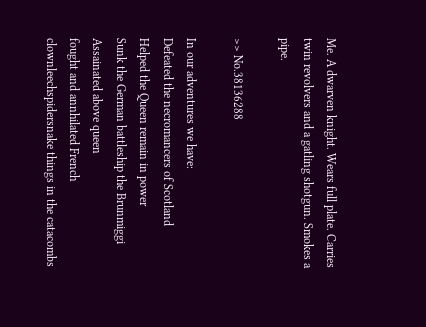Me. A dwarven knight. Wears full plate. Carries twin revolvers and a gatling shotgun. Smokes a pipe.

>> No.38136288

In our adventures we have:
Defeated the necromancers of Scotland
Helped the Queen remain in power
Sunk the German battleship the Brunmiggi
Assainated above queen
fought and annhilated French clownleechspidersnake things in the catacombs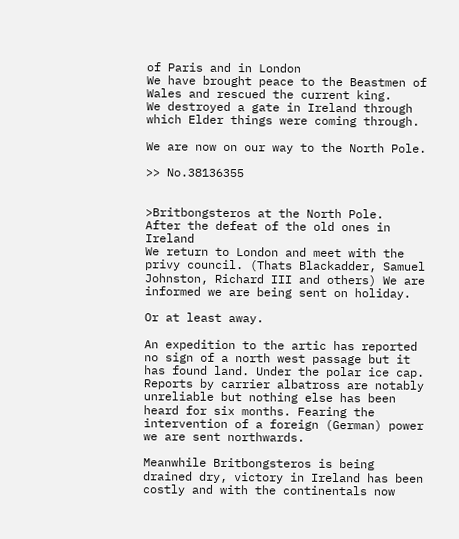of Paris and in London
We have brought peace to the Beastmen of Wales and rescued the current king.
We destroyed a gate in Ireland through which Elder things were coming through.

We are now on our way to the North Pole.

>> No.38136355


>Britbongsteros at the North Pole.
After the defeat of the old ones in Ireland
We return to London and meet with the privy council. (Thats Blackadder, Samuel Johnston, Richard III and others) We are informed we are being sent on holiday.

Or at least away.

An expedition to the artic has reported no sign of a north west passage but it has found land. Under the polar ice cap. Reports by carrier albatross are notably unreliable but nothing else has been heard for six months. Fearing the intervention of a foreign (German) power we are sent northwards.

Meanwhile Britbongsteros is being drained dry, victory in Ireland has been costly and with the continentals now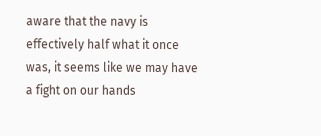aware that the navy is effectively half what it once was, it seems like we may have a fight on our hands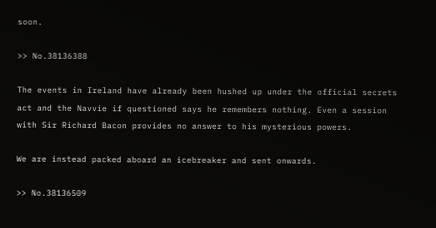soon.

>> No.38136388

The events in Ireland have already been hushed up under the official secrets act and the Navvie if questioned says he remembers nothing. Even a session with Sir Richard Bacon provides no answer to his mysterious powers.

We are instead packed aboard an icebreaker and sent onwards.

>> No.38136509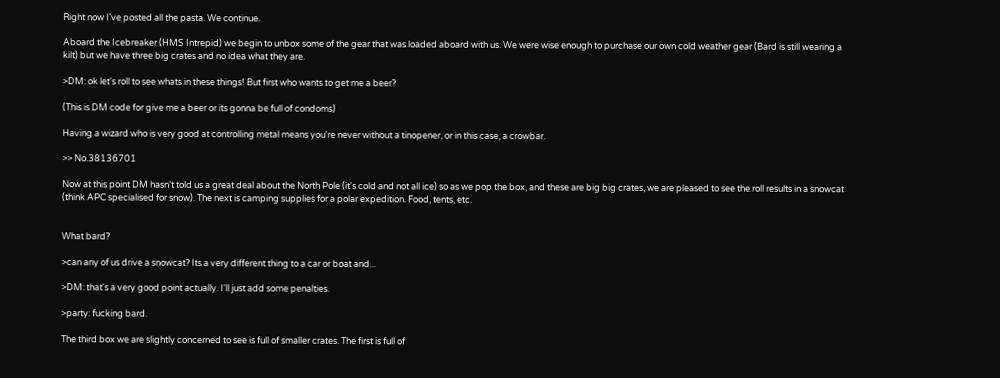Right now I've posted all the pasta. We continue.

Aboard the Icebreaker (HMS Intrepid) we begin to unbox some of the gear that was loaded aboard with us. We were wise enough to purchase our own cold weather gear (Bard is still wearing a kilt) but we have three big crates and no idea what they are.

>DM: ok let's roll to see whats in these things! But first who wants to get me a beer?

(This is DM code for give me a beer or its gonna be full of condoms)

Having a wizard who is very good at controlling metal means you're never without a tinopener, or in this case, a crowbar.

>> No.38136701

Now at this point DM hasn't told us a great deal about the North Pole (it's cold and not all ice) so as we pop the box, and these are big big crates, we are pleased to see the roll results in a snowcat (think APC specialised for snow). The next is camping supplies for a polar expedition. Food, tents, etc.


What bard?

>can any of us drive a snowcat? Its a very different thing to a car or boat and...

>DM: that's a very good point actually. I'll just add some penalties.

>party: fucking bard.

The third box we are slightly concerned to see is full of smaller crates. The first is full of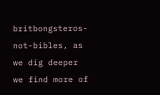britbongsteros-not-bibles, as we dig deeper we find more of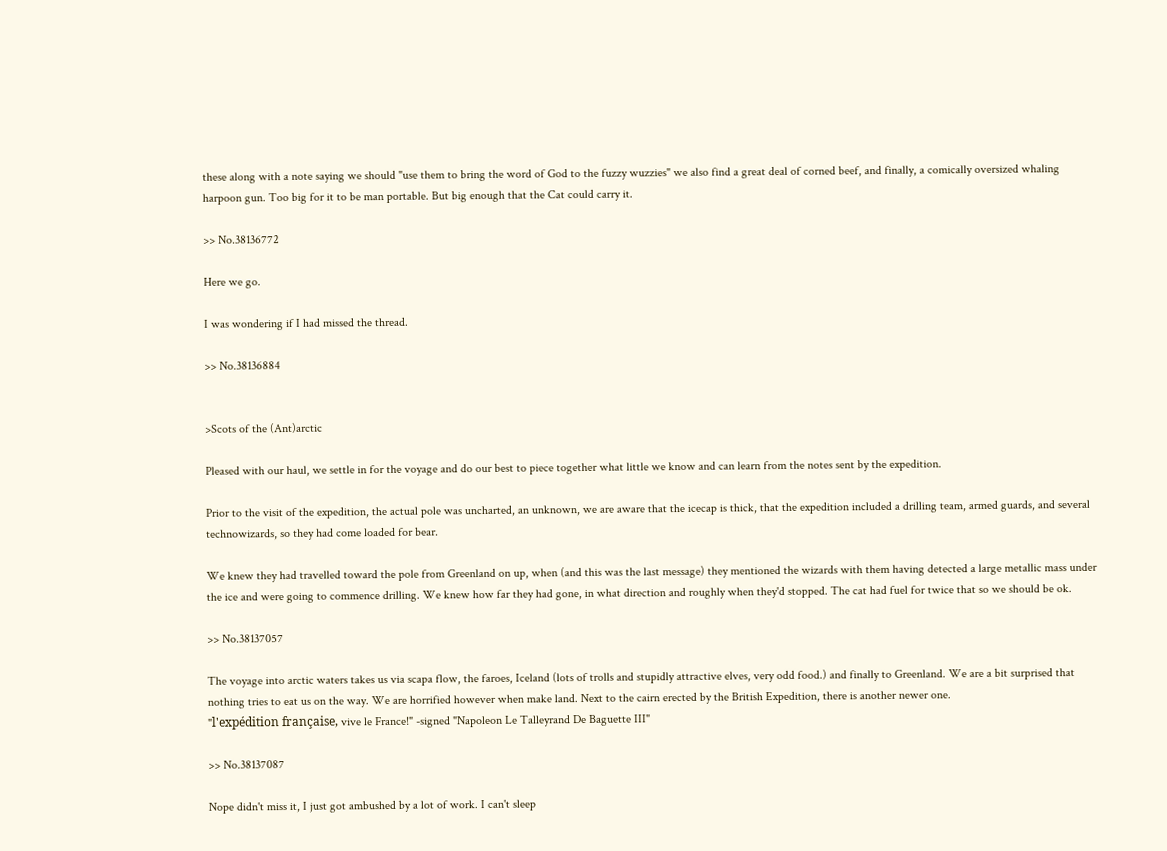these along with a note saying we should "use them to bring the word of God to the fuzzy wuzzies" we also find a great deal of corned beef, and finally, a comically oversized whaling harpoon gun. Too big for it to be man portable. But big enough that the Cat could carry it.

>> No.38136772

Here we go.

I was wondering if I had missed the thread.

>> No.38136884


>Scots of the (Ant)arctic

Pleased with our haul, we settle in for the voyage and do our best to piece together what little we know and can learn from the notes sent by the expedition.

Prior to the visit of the expedition, the actual pole was uncharted, an unknown, we are aware that the icecap is thick, that the expedition included a drilling team, armed guards, and several technowizards, so they had come loaded for bear.

We knew they had travelled toward the pole from Greenland on up, when (and this was the last message) they mentioned the wizards with them having detected a large metallic mass under the ice and were going to commence drilling. We knew how far they had gone, in what direction and roughly when they'd stopped. The cat had fuel for twice that so we should be ok.

>> No.38137057

The voyage into arctic waters takes us via scapa flow, the faroes, Iceland (lots of trolls and stupidly attractive elves, very odd food.) and finally to Greenland. We are a bit surprised that nothing tries to eat us on the way. We are horrified however when make land. Next to the cairn erected by the British Expedition, there is another newer one.
"l'expédition française, vive le France!" -signed "Napoleon Le Talleyrand De Baguette III"

>> No.38137087

Nope didn't miss it, I just got ambushed by a lot of work. I can't sleep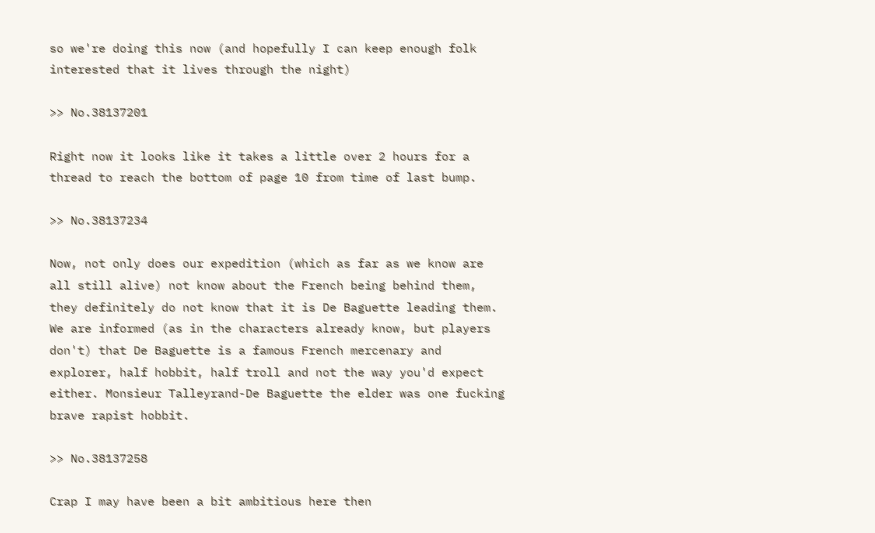so we're doing this now (and hopefully I can keep enough folk interested that it lives through the night)

>> No.38137201

Right now it looks like it takes a little over 2 hours for a thread to reach the bottom of page 10 from time of last bump.

>> No.38137234

Now, not only does our expedition (which as far as we know are all still alive) not know about the French being behind them, they definitely do not know that it is De Baguette leading them. We are informed (as in the characters already know, but players don't) that De Baguette is a famous French mercenary and explorer, half hobbit, half troll and not the way you'd expect either. Monsieur Talleyrand-De Baguette the elder was one fucking brave rapist hobbit.

>> No.38137258

Crap I may have been a bit ambitious here then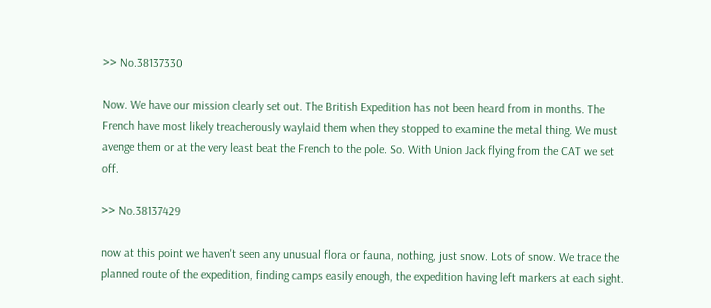>> No.38137330

Now. We have our mission clearly set out. The British Expedition has not been heard from in months. The French have most likely treacherously waylaid them when they stopped to examine the metal thing. We must avenge them or at the very least beat the French to the pole. So. With Union Jack flying from the CAT we set off.

>> No.38137429

now at this point we haven't seen any unusual flora or fauna, nothing, just snow. Lots of snow. We trace the planned route of the expedition, finding camps easily enough, the expedition having left markers at each sight.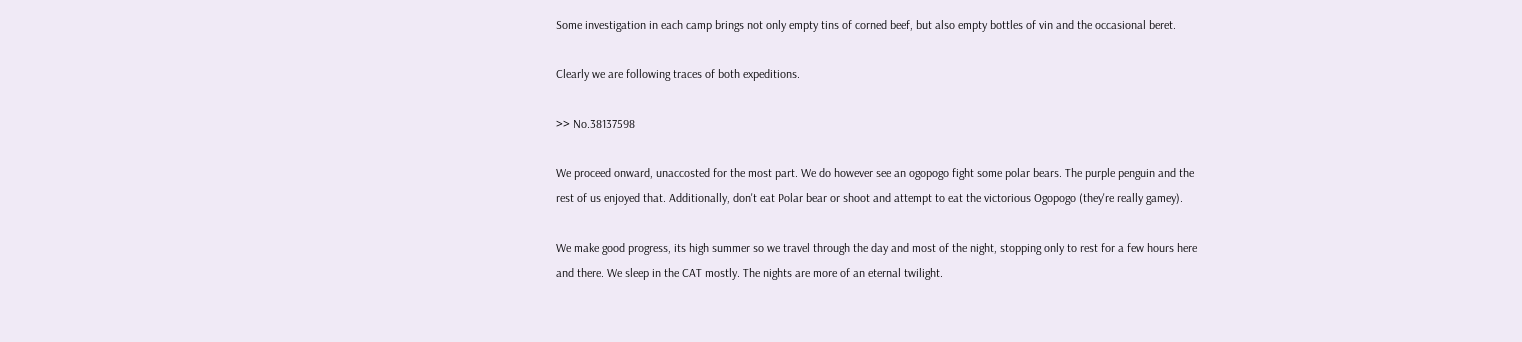Some investigation in each camp brings not only empty tins of corned beef, but also empty bottles of vin and the occasional beret.

Clearly we are following traces of both expeditions.

>> No.38137598

We proceed onward, unaccosted for the most part. We do however see an ogopogo fight some polar bears. The purple penguin and the rest of us enjoyed that. Additionally, don't eat Polar bear or shoot and attempt to eat the victorious Ogopogo (they're really gamey).

We make good progress, its high summer so we travel through the day and most of the night, stopping only to rest for a few hours here and there. We sleep in the CAT mostly. The nights are more of an eternal twilight.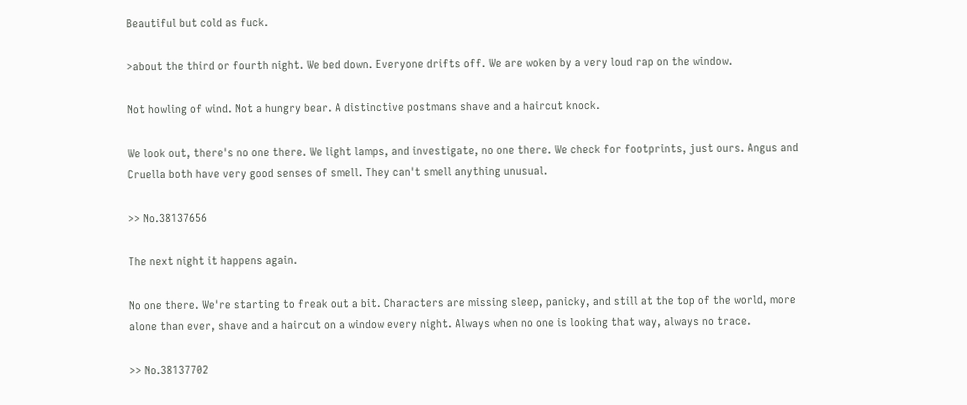Beautiful but cold as fuck.

>about the third or fourth night. We bed down. Everyone drifts off. We are woken by a very loud rap on the window.

Not howling of wind. Not a hungry bear. A distinctive postmans shave and a haircut knock.

We look out, there's no one there. We light lamps, and investigate, no one there. We check for footprints, just ours. Angus and Cruella both have very good senses of smell. They can't smell anything unusual.

>> No.38137656

The next night it happens again.

No one there. We're starting to freak out a bit. Characters are missing sleep, panicky, and still at the top of the world, more alone than ever, shave and a haircut on a window every night. Always when no one is looking that way, always no trace.

>> No.38137702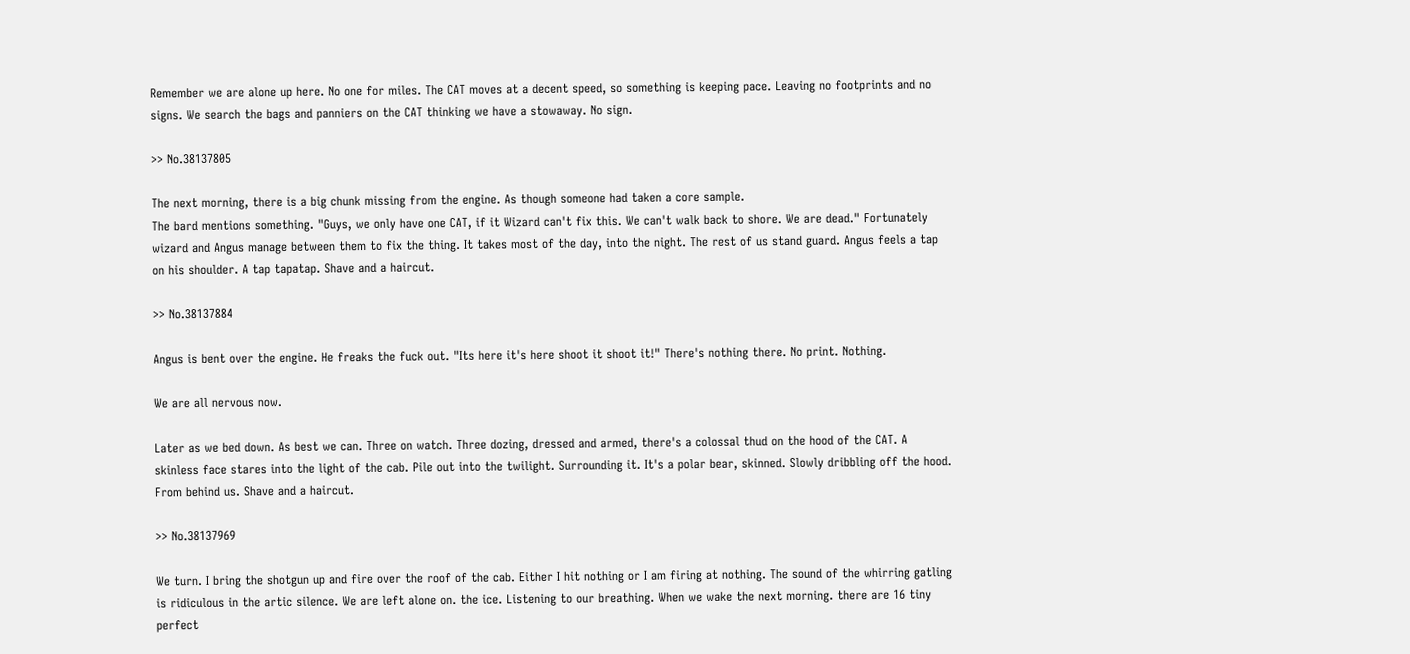Remember we are alone up here. No one for miles. The CAT moves at a decent speed, so something is keeping pace. Leaving no footprints and no signs. We search the bags and panniers on the CAT thinking we have a stowaway. No sign.

>> No.38137805

The next morning, there is a big chunk missing from the engine. As though someone had taken a core sample.
The bard mentions something. "Guys, we only have one CAT, if it Wizard can't fix this. We can't walk back to shore. We are dead." Fortunately wizard and Angus manage between them to fix the thing. It takes most of the day, into the night. The rest of us stand guard. Angus feels a tap on his shoulder. A tap tapatap. Shave and a haircut.

>> No.38137884

Angus is bent over the engine. He freaks the fuck out. "Its here it's here shoot it shoot it!" There's nothing there. No print. Nothing.

We are all nervous now.

Later as we bed down. As best we can. Three on watch. Three dozing, dressed and armed, there's a colossal thud on the hood of the CAT. A skinless face stares into the light of the cab. Pile out into the twilight. Surrounding it. It's a polar bear, skinned. Slowly dribbling off the hood. From behind us. Shave and a haircut.

>> No.38137969

We turn. I bring the shotgun up and fire over the roof of the cab. Either I hit nothing or I am firing at nothing. The sound of the whirring gatling is ridiculous in the artic silence. We are left alone on. the ice. Listening to our breathing. When we wake the next morning. there are 16 tiny perfect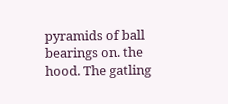pyramids of ball bearings on. the hood. The gatling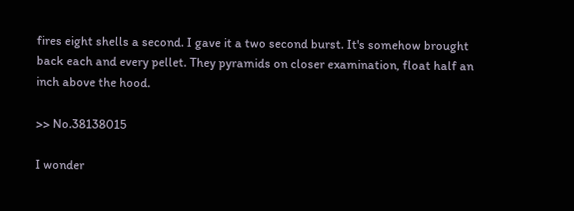fires eight shells a second. I gave it a two second burst. It's somehow brought back each and every pellet. They pyramids on closer examination, float half an inch above the hood.

>> No.38138015

I wonder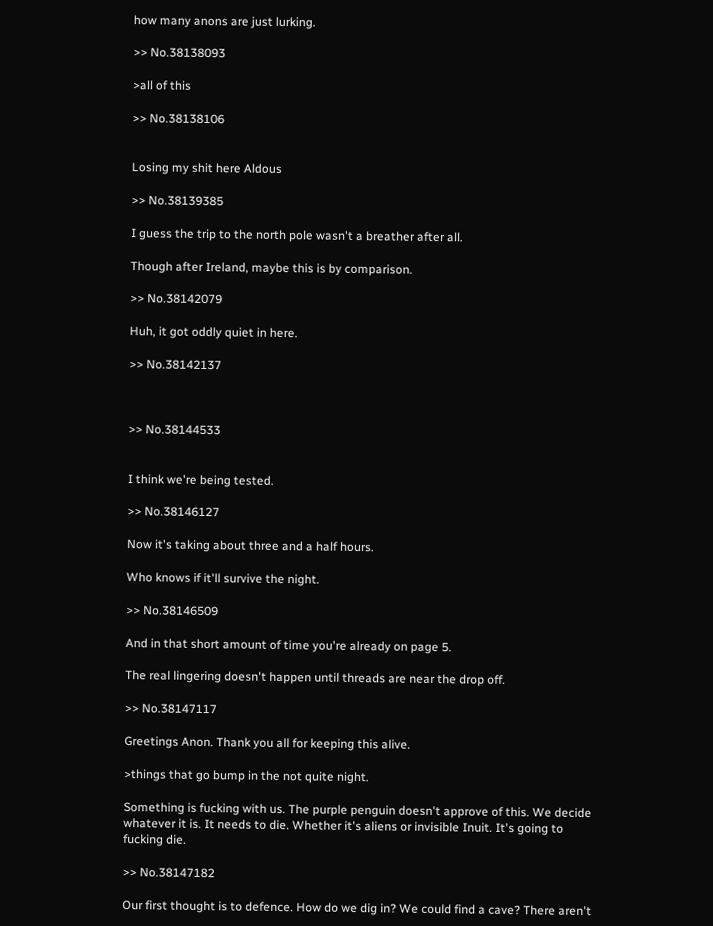how many anons are just lurking.

>> No.38138093

>all of this

>> No.38138106


Losing my shit here Aldous

>> No.38139385

I guess the trip to the north pole wasn't a breather after all.

Though after Ireland, maybe this is by comparison.

>> No.38142079

Huh, it got oddly quiet in here.

>> No.38142137



>> No.38144533


I think we're being tested.

>> No.38146127

Now it's taking about three and a half hours.

Who knows if it'll survive the night.

>> No.38146509

And in that short amount of time you're already on page 5.

The real lingering doesn't happen until threads are near the drop off.

>> No.38147117

Greetings Anon. Thank you all for keeping this alive.

>things that go bump in the not quite night.

Something is fucking with us. The purple penguin doesn't approve of this. We decide whatever it is. It needs to die. Whether it's aliens or invisible Inuit. It's going to fucking die.

>> No.38147182

Our first thought is to defence. How do we dig in? We could find a cave? There aren't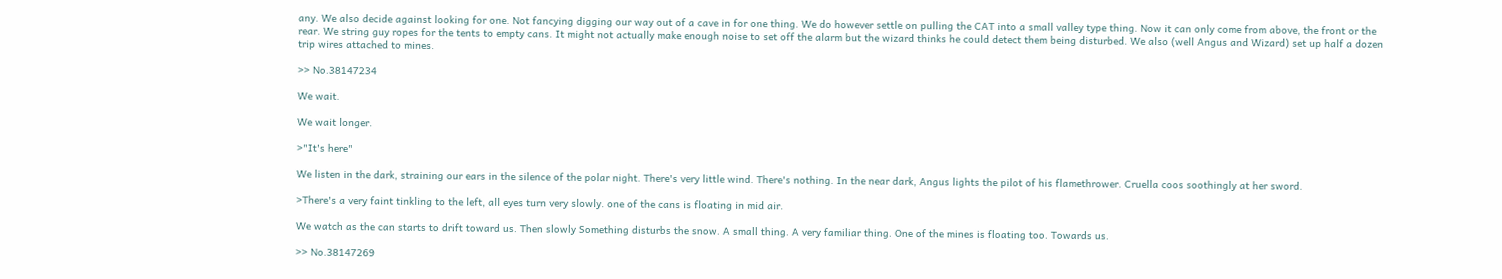any. We also decide against looking for one. Not fancying digging our way out of a cave in for one thing. We do however settle on pulling the CAT into a small valley type thing. Now it can only come from above, the front or the rear. We string guy ropes for the tents to empty cans. It might not actually make enough noise to set off the alarm but the wizard thinks he could detect them being disturbed. We also (well Angus and Wizard) set up half a dozen trip wires attached to mines.

>> No.38147234

We wait.

We wait longer.

>"It's here"

We listen in the dark, straining our ears in the silence of the polar night. There's very little wind. There's nothing. In the near dark, Angus lights the pilot of his flamethrower. Cruella coos soothingly at her sword.

>There's a very faint tinkling to the left, all eyes turn very slowly. one of the cans is floating in mid air.

We watch as the can starts to drift toward us. Then slowly Something disturbs the snow. A small thing. A very familiar thing. One of the mines is floating too. Towards us.

>> No.38147269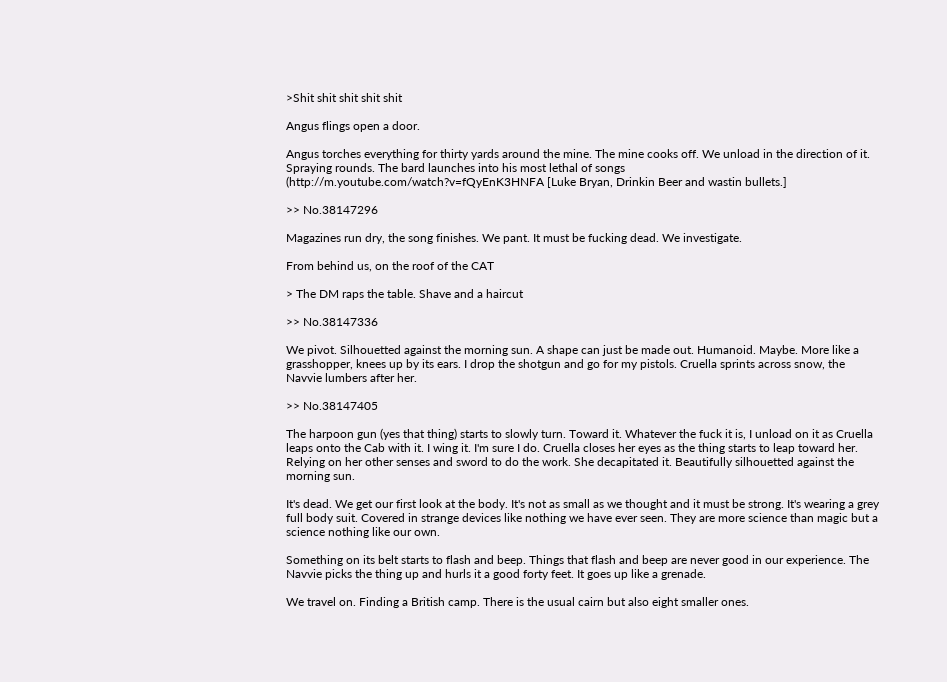>Shit shit shit shit shit

Angus flings open a door.

Angus torches everything for thirty yards around the mine. The mine cooks off. We unload in the direction of it. Spraying rounds. The bard launches into his most lethal of songs (http://m.youtube.com/watch?v=fQyEnK3HNFA [Luke Bryan, Drinkin Beer and wastin bullets.]

>> No.38147296

Magazines run dry, the song finishes. We pant. It must be fucking dead. We investigate.

From behind us, on the roof of the CAT

> The DM raps the table. Shave and a haircut

>> No.38147336

We pivot. Silhouetted against the morning sun. A shape can just be made out. Humanoid. Maybe. More like a grasshopper, knees up by its ears. I drop the shotgun and go for my pistols. Cruella sprints across snow, the Navvie lumbers after her.

>> No.38147405

The harpoon gun (yes that thing) starts to slowly turn. Toward it. Whatever the fuck it is, I unload on it as Cruella leaps onto the Cab with it. I wing it. I'm sure I do. Cruella closes her eyes as the thing starts to leap toward her. Relying on her other senses and sword to do the work. She decapitated it. Beautifully silhouetted against the morning sun.

It's dead. We get our first look at the body. It's not as small as we thought and it must be strong. It's wearing a grey full body suit. Covered in strange devices like nothing we have ever seen. They are more science than magic but a science nothing like our own.

Something on its belt starts to flash and beep. Things that flash and beep are never good in our experience. The Navvie picks the thing up and hurls it a good forty feet. It goes up like a grenade.

We travel on. Finding a British camp. There is the usual cairn but also eight smaller ones.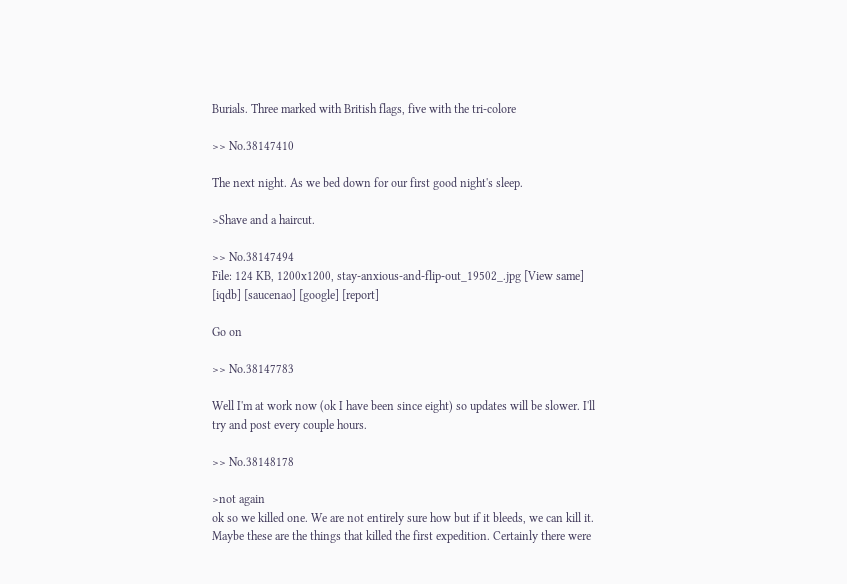Burials. Three marked with British flags, five with the tri-colore

>> No.38147410

The next night. As we bed down for our first good night's sleep.

>Shave and a haircut.

>> No.38147494
File: 124 KB, 1200x1200, stay-anxious-and-flip-out_19502_.jpg [View same] [iqdb] [saucenao] [google] [report]

Go on

>> No.38147783

Well I'm at work now (ok I have been since eight) so updates will be slower. I'll try and post every couple hours.

>> No.38148178

>not again
ok so we killed one. We are not entirely sure how but if it bleeds, we can kill it. Maybe these are the things that killed the first expedition. Certainly there were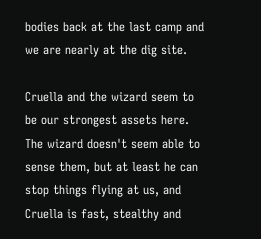bodies back at the last camp and we are nearly at the dig site.

Cruella and the wizard seem to be our strongest assets here. The wizard doesn't seem able to sense them, but at least he can stop things flying at us, and Cruella is fast, stealthy and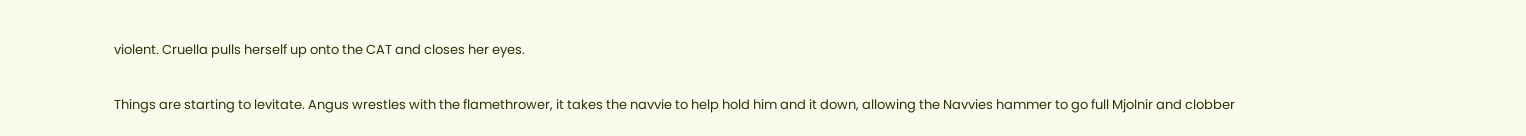violent. Cruella pulls herself up onto the CAT and closes her eyes.

Things are starting to levitate. Angus wrestles with the flamethrower, it takes the navvie to help hold him and it down, allowing the Navvies hammer to go full Mjolnir and clobber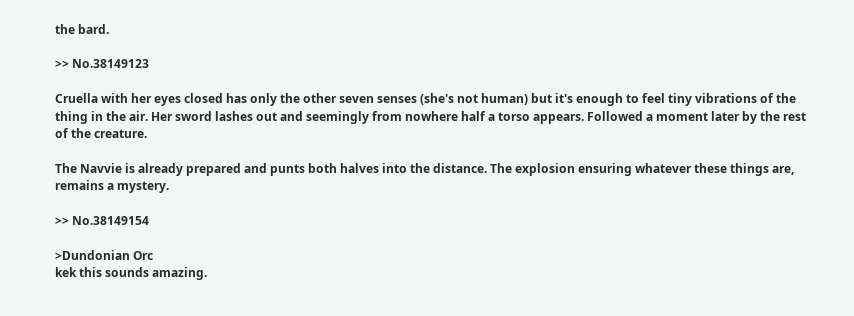the bard.

>> No.38149123

Cruella with her eyes closed has only the other seven senses (she's not human) but it's enough to feel tiny vibrations of the thing in the air. Her sword lashes out and seemingly from nowhere half a torso appears. Followed a moment later by the rest of the creature.

The Navvie is already prepared and punts both halves into the distance. The explosion ensuring whatever these things are, remains a mystery.

>> No.38149154

>Dundonian Orc
kek this sounds amazing.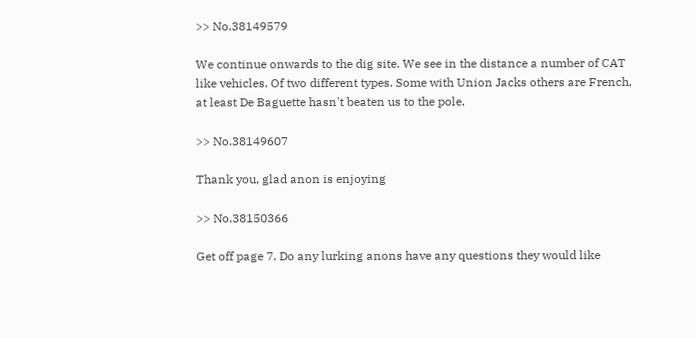>> No.38149579

We continue onwards to the dig site. We see in the distance a number of CAT like vehicles. Of two different types. Some with Union Jacks others are French, at least De Baguette hasn't beaten us to the pole.

>> No.38149607

Thank you, glad anon is enjoying

>> No.38150366

Get off page 7. Do any lurking anons have any questions they would like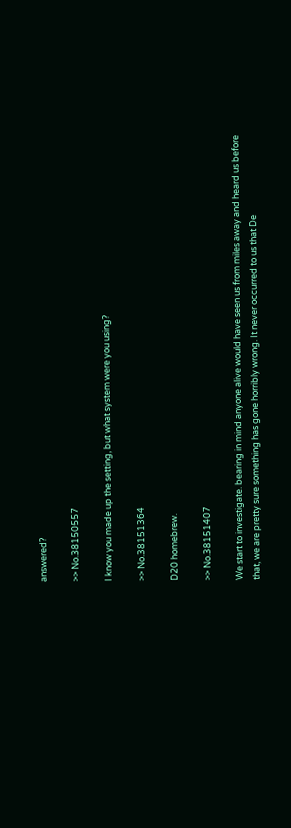answered?

>> No.38150557

I know you made up the setting, but what system were you using?

>> No.38151364

D20 homebrew.

>> No.38151407

We start to investigate. bearing in mind anyone alive would have seen us from miles away and heard us before that, we are pretty sure something has gone horribly wrong. It never occurred to us that De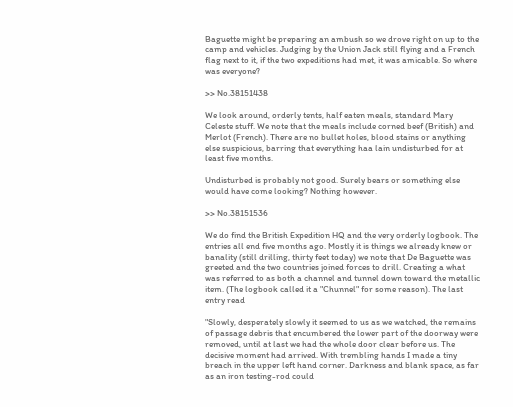Baguette might be preparing an ambush so we drove right on up to the camp and vehicles. Judging by the Union Jack still flying and a French flag next to it, if the two expeditions had met, it was amicable. So where was everyone?

>> No.38151438

We look around, orderly tents, half eaten meals, standard Mary Celeste stuff. We note that the meals include corned beef (British) and Merlot (French). There are no bullet holes, blood stains or anything else suspicious, barring that everything haa lain undisturbed for at least five months.

Undisturbed is probably not good. Surely bears or something else would have come looking? Nothing however.

>> No.38151536

We do find the British Expedition HQ and the very orderly logbook. The entries all end five months ago. Mostly it is things we already knew or banality (still drilling, thirty feet today) we note that De Baguette was greeted and the two countries joined forces to drill. Creating a what was referred to as both a channel and tunnel down toward the metallic item. (The logbook called it a "Chunnel" for some reason). The last entry read

"Slowly, desperately slowly it seemed to us as we watched, the remains of passage debris that encumbered the lower part of the doorway were removed, until at last we had the whole door clear before us. The decisive moment had arrived. With trembling hands I made a tiny breach in the upper left hand corner. Darkness and blank space, as far as an iron testing-rod could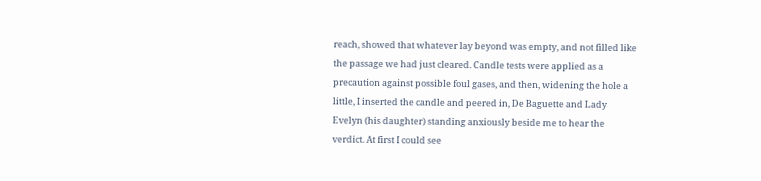reach, showed that whatever lay beyond was empty, and not filled like the passage we had just cleared. Candle tests were applied as a precaution against possible foul gases, and then, widening the hole a little, I inserted the candle and peered in, De Baguette and Lady Evelyn (his daughter) standing anxiously beside me to hear the verdict. At first I could see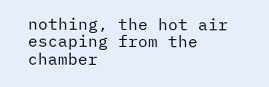nothing, the hot air escaping from the chamber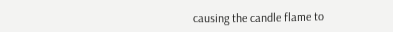causing the candle flame to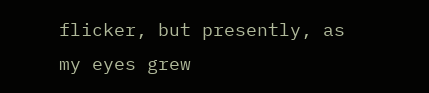flicker, but presently, as my eyes grew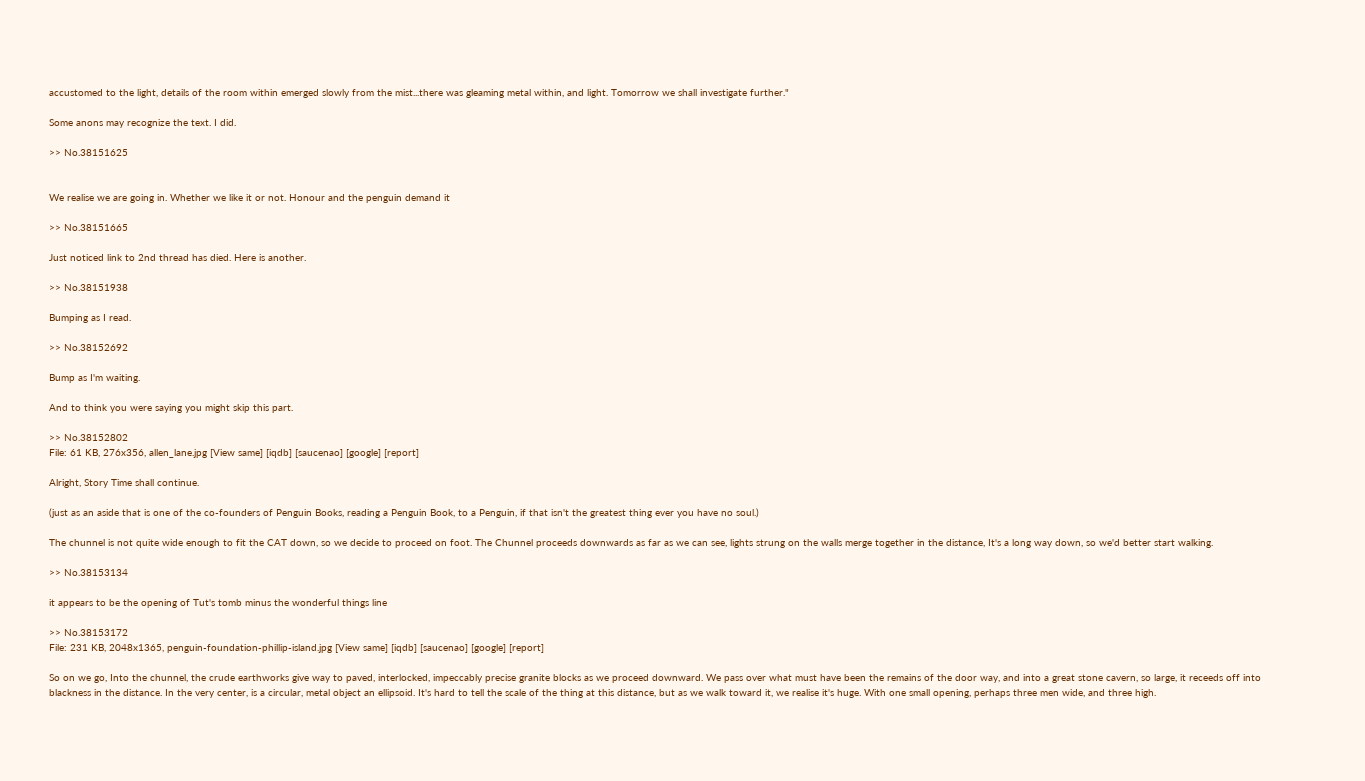accustomed to the light, details of the room within emerged slowly from the mist...there was gleaming metal within, and light. Tomorrow we shall investigate further."

Some anons may recognize the text. I did.

>> No.38151625


We realise we are going in. Whether we like it or not. Honour and the penguin demand it

>> No.38151665

Just noticed link to 2nd thread has died. Here is another.

>> No.38151938

Bumping as I read.

>> No.38152692

Bump as I'm waiting.

And to think you were saying you might skip this part.

>> No.38152802
File: 61 KB, 276x356, allen_lane.jpg [View same] [iqdb] [saucenao] [google] [report]

Alright, Story Time shall continue.

(just as an aside that is one of the co-founders of Penguin Books, reading a Penguin Book, to a Penguin, if that isn't the greatest thing ever you have no soul.)

The chunnel is not quite wide enough to fit the CAT down, so we decide to proceed on foot. The Chunnel proceeds downwards as far as we can see, lights strung on the walls merge together in the distance, It's a long way down, so we'd better start walking.

>> No.38153134

it appears to be the opening of Tut's tomb minus the wonderful things line

>> No.38153172
File: 231 KB, 2048x1365, penguin-foundation-phillip-island.jpg [View same] [iqdb] [saucenao] [google] [report]

So on we go, Into the chunnel, the crude earthworks give way to paved, interlocked, impeccably precise granite blocks as we proceed downward. We pass over what must have been the remains of the door way, and into a great stone cavern, so large, it receeds off into blackness in the distance. In the very center, is a circular, metal object an ellipsoid. It's hard to tell the scale of the thing at this distance, but as we walk toward it, we realise it's huge. With one small opening, perhaps three men wide, and three high.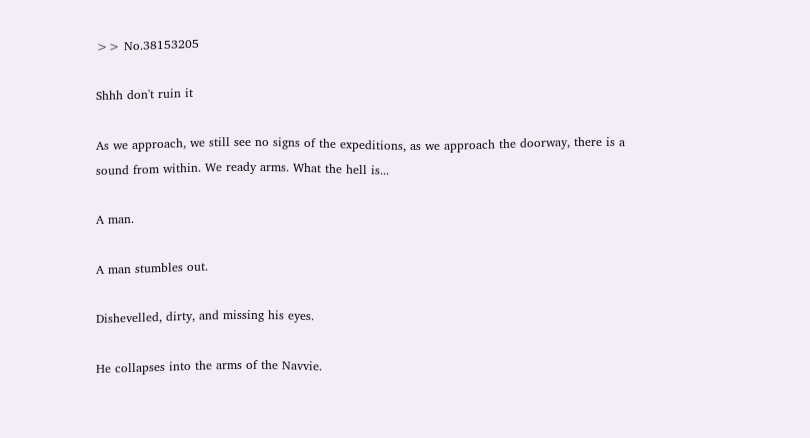>> No.38153205

Shhh don't ruin it

As we approach, we still see no signs of the expeditions, as we approach the doorway, there is a sound from within. We ready arms. What the hell is...

A man.

A man stumbles out.

Dishevelled, dirty, and missing his eyes.

He collapses into the arms of the Navvie.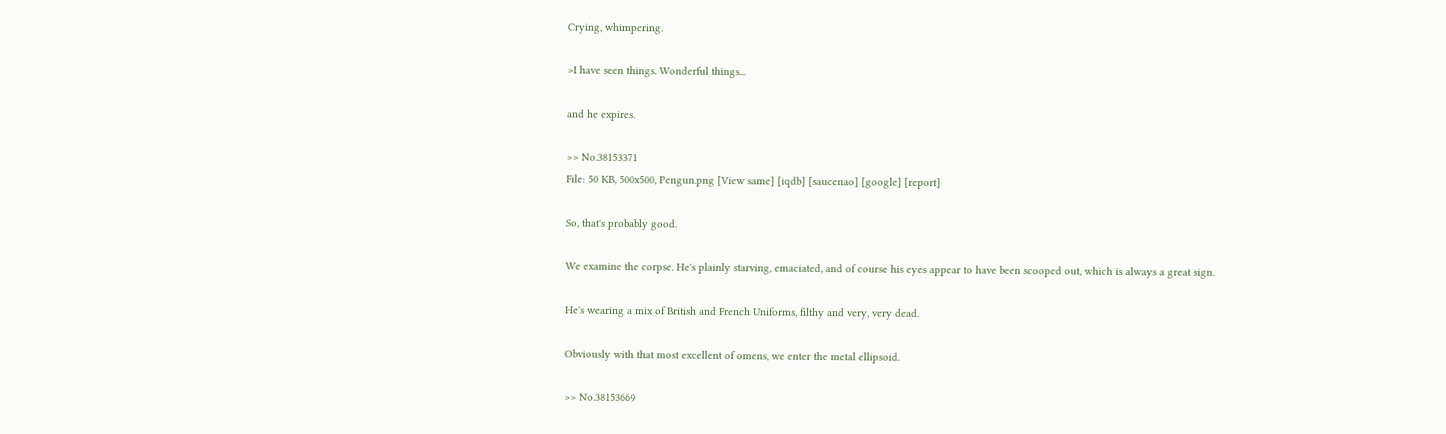Crying, whimpering.

>I have seen things. Wonderful things...

and he expires.

>> No.38153371
File: 50 KB, 500x500, Pengun.png [View same] [iqdb] [saucenao] [google] [report]

So, that's probably good.

We examine the corpse. He's plainly starving, emaciated, and of course his eyes appear to have been scooped out, which is always a great sign.

He's wearing a mix of British and French Uniforms, filthy and very, very dead.

Obviously with that most excellent of omens, we enter the metal ellipsoid.

>> No.38153669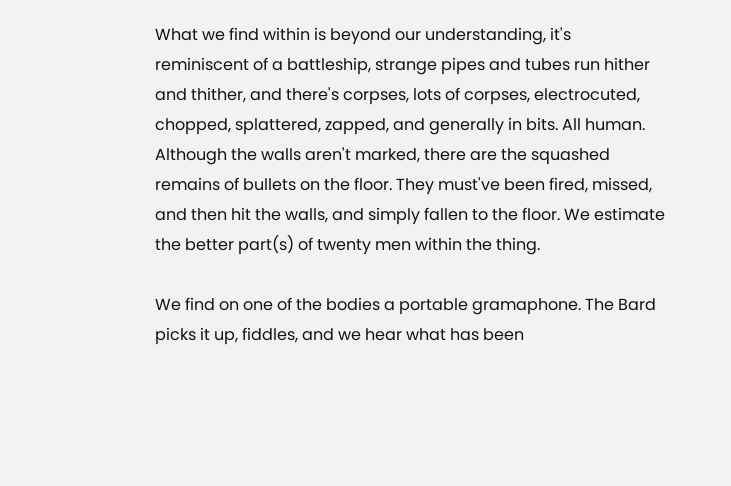What we find within is beyond our understanding, it's reminiscent of a battleship, strange pipes and tubes run hither and thither, and there's corpses, lots of corpses, electrocuted, chopped, splattered, zapped, and generally in bits. All human. Although the walls aren't marked, there are the squashed remains of bullets on the floor. They must've been fired, missed, and then hit the walls, and simply fallen to the floor. We estimate the better part(s) of twenty men within the thing.

We find on one of the bodies a portable gramaphone. The Bard picks it up, fiddles, and we hear what has been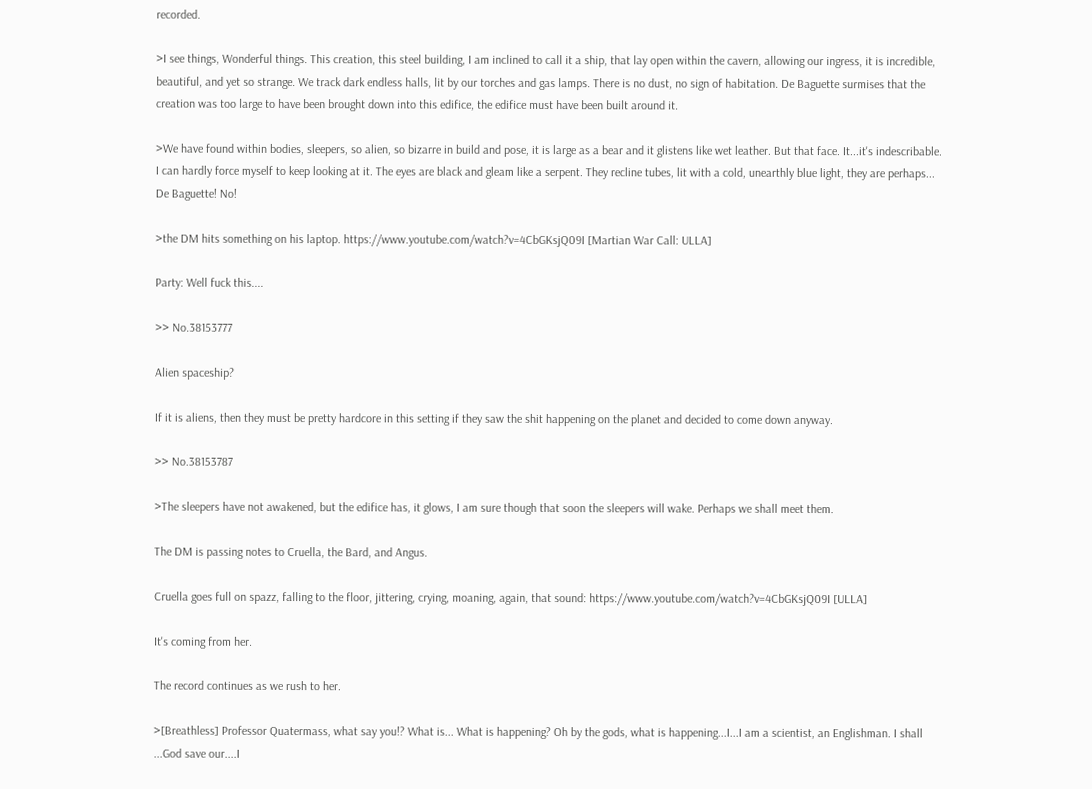recorded.

>I see things, Wonderful things. This creation, this steel building, I am inclined to call it a ship, that lay open within the cavern, allowing our ingress, it is incredible, beautiful, and yet so strange. We track dark endless halls, lit by our torches and gas lamps. There is no dust, no sign of habitation. De Baguette surmises that the creation was too large to have been brought down into this edifice, the edifice must have been built around it.

>We have found within bodies, sleepers, so alien, so bizarre in build and pose, it is large as a bear and it glistens like wet leather. But that face. It...it's indescribable. I can hardly force myself to keep looking at it. The eyes are black and gleam like a serpent. They recline tubes, lit with a cold, unearthly blue light, they are perhaps... De Baguette! No!

>the DM hits something on his laptop. https://www.youtube.com/watch?v=4CbGKsjQ09I [Martian War Call: ULLA]

Party: Well fuck this....

>> No.38153777

Alien spaceship?

If it is aliens, then they must be pretty hardcore in this setting if they saw the shit happening on the planet and decided to come down anyway.

>> No.38153787

>The sleepers have not awakened, but the edifice has, it glows, I am sure though that soon the sleepers will wake. Perhaps we shall meet them.

The DM is passing notes to Cruella, the Bard, and Angus.

Cruella goes full on spazz, falling to the floor, jittering, crying, moaning, again, that sound: https://www.youtube.com/watch?v=4CbGKsjQ09I [ULLA]

It's coming from her.

The record continues as we rush to her.

>[Breathless] Professor Quatermass, what say you!? What is... What is happening? Oh by the gods, what is happening...I...I am a scientist, an Englishman. I shall ...God save our....I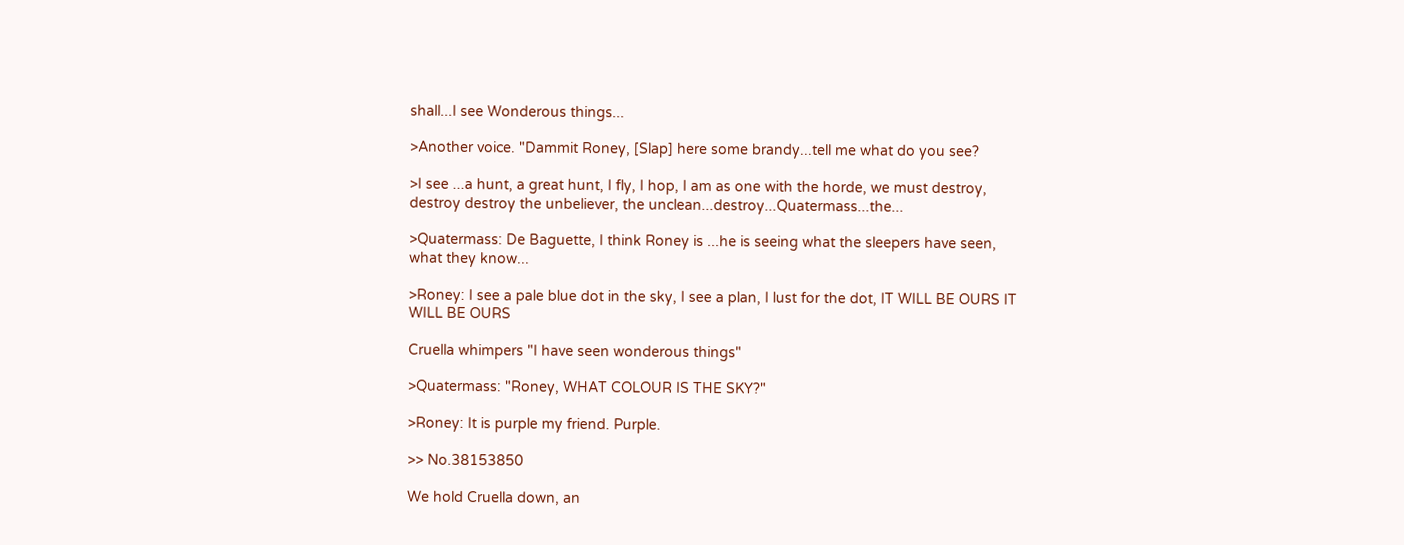shall...I see Wonderous things...

>Another voice. "Dammit Roney, [Slap] here some brandy...tell me what do you see?

>I see ...a hunt, a great hunt, I fly, I hop, I am as one with the horde, we must destroy, destroy destroy the unbeliever, the unclean...destroy...Quatermass...the...

>Quatermass: De Baguette, I think Roney is ...he is seeing what the sleepers have seen, what they know...

>Roney: I see a pale blue dot in the sky, I see a plan, I lust for the dot, IT WILL BE OURS IT WILL BE OURS

Cruella whimpers "I have seen wonderous things"

>Quatermass: "Roney, WHAT COLOUR IS THE SKY?"

>Roney: It is purple my friend. Purple.

>> No.38153850

We hold Cruella down, an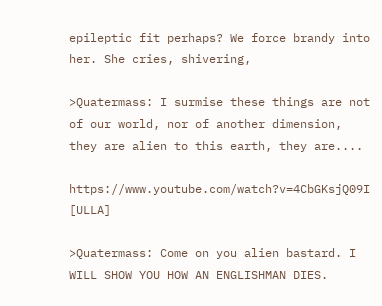epileptic fit perhaps? We force brandy into her. She cries, shivering,

>Quatermass: I surmise these things are not of our world, nor of another dimension, they are alien to this earth, they are....

https://www.youtube.com/watch?v=4CbGKsjQ09I [ULLA]

>Quatermass: Come on you alien bastard. I WILL SHOW YOU HOW AN ENGLISHMAN DIES.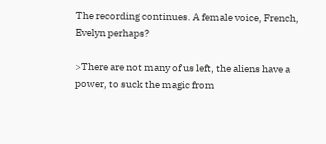The recording continues. A female voice, French, Evelyn perhaps?

>There are not many of us left, the aliens have a power, to suck the magic from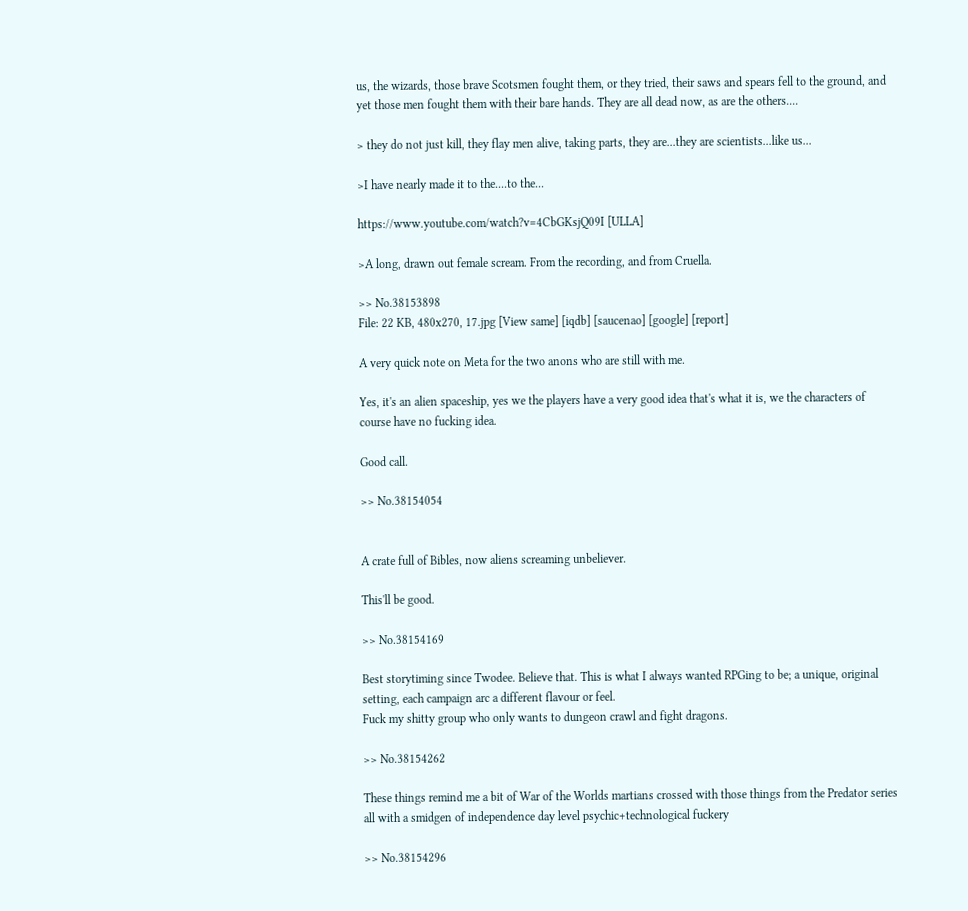us, the wizards, those brave Scotsmen fought them, or they tried, their saws and spears fell to the ground, and yet those men fought them with their bare hands. They are all dead now, as are the others....

> they do not just kill, they flay men alive, taking parts, they are...they are scientists...like us...

>I have nearly made it to the....to the...

https://www.youtube.com/watch?v=4CbGKsjQ09I [ULLA]

>A long, drawn out female scream. From the recording, and from Cruella.

>> No.38153898
File: 22 KB, 480x270, 17.jpg [View same] [iqdb] [saucenao] [google] [report]

A very quick note on Meta for the two anons who are still with me.

Yes, it's an alien spaceship, yes we the players have a very good idea that's what it is, we the characters of course have no fucking idea.

Good call.

>> No.38154054


A crate full of Bibles, now aliens screaming unbeliever.

This'll be good.

>> No.38154169

Best storytiming since Twodee. Believe that. This is what I always wanted RPGing to be; a unique, original setting, each campaign arc a different flavour or feel.
Fuck my shitty group who only wants to dungeon crawl and fight dragons.

>> No.38154262

These things remind me a bit of War of the Worlds martians crossed with those things from the Predator series all with a smidgen of independence day level psychic+technological fuckery

>> No.38154296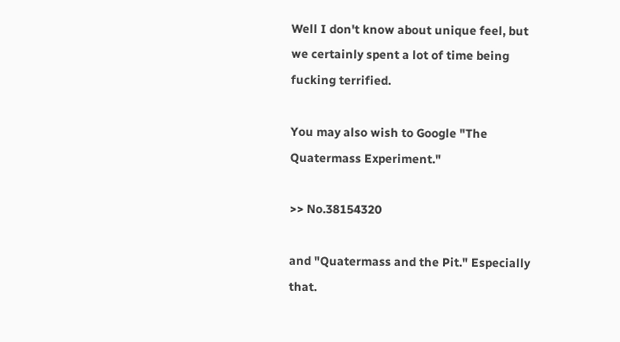Well I don't know about unique feel, but we certainly spent a lot of time being fucking terrified.

You may also wish to Google "The Quatermass Experiment."

>> No.38154320

and "Quatermass and the Pit." Especially that.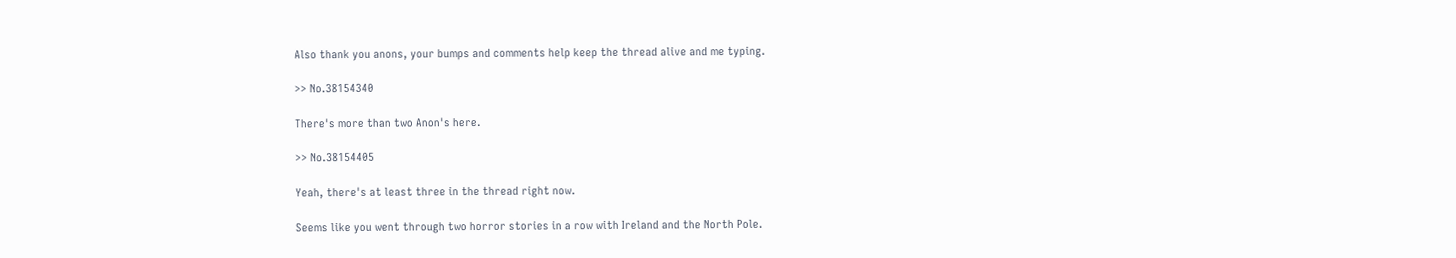Also thank you anons, your bumps and comments help keep the thread alive and me typing.

>> No.38154340

There's more than two Anon's here.

>> No.38154405

Yeah, there's at least three in the thread right now.

Seems like you went through two horror stories in a row with Ireland and the North Pole.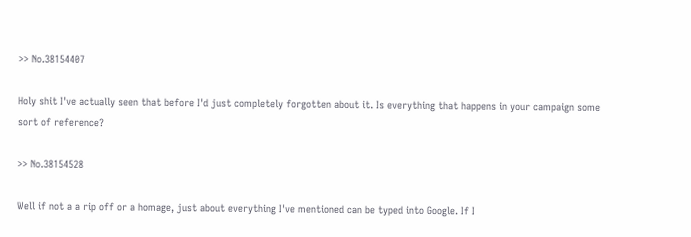>> No.38154407

Holy shit I've actually seen that before I'd just completely forgotten about it. Is everything that happens in your campaign some sort of reference?

>> No.38154528

Well if not a a rip off or a homage, just about everything I've mentioned can be typed into Google. If I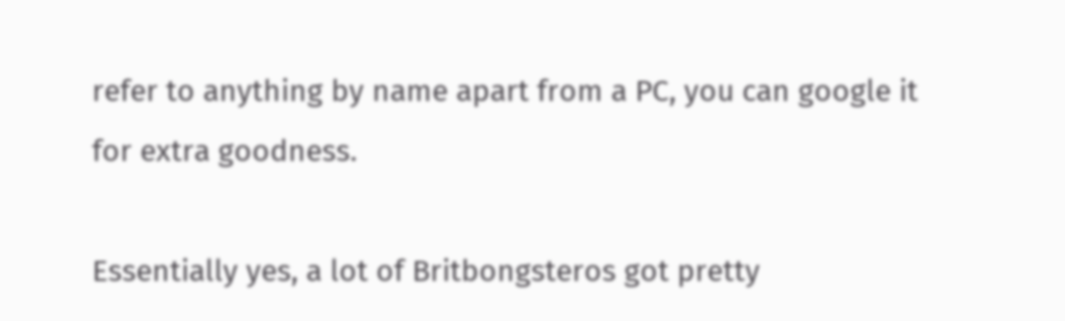refer to anything by name apart from a PC, you can google it for extra goodness.

Essentially yes, a lot of Britbongsteros got pretty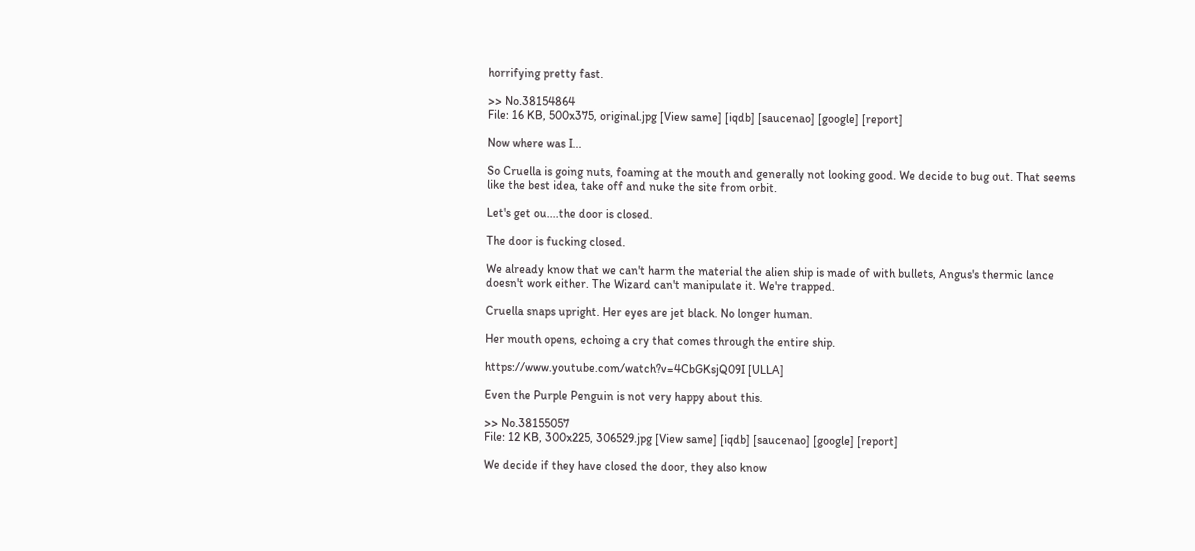horrifying pretty fast.

>> No.38154864
File: 16 KB, 500x375, original.jpg [View same] [iqdb] [saucenao] [google] [report]

Now where was I...

So Cruella is going nuts, foaming at the mouth and generally not looking good. We decide to bug out. That seems like the best idea, take off and nuke the site from orbit.

Let's get ou....the door is closed.

The door is fucking closed.

We already know that we can't harm the material the alien ship is made of with bullets, Angus's thermic lance doesn't work either. The Wizard can't manipulate it. We're trapped.

Cruella snaps upright. Her eyes are jet black. No longer human.

Her mouth opens, echoing a cry that comes through the entire ship.

https://www.youtube.com/watch?v=4CbGKsjQ09I [ULLA]

Even the Purple Penguin is not very happy about this.

>> No.38155057
File: 12 KB, 300x225, 306529.jpg [View same] [iqdb] [saucenao] [google] [report]

We decide if they have closed the door, they also know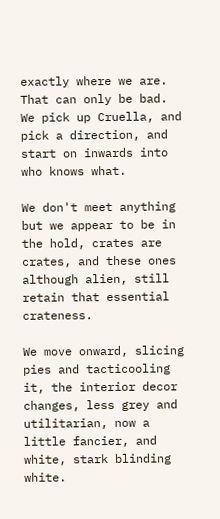exactly where we are. That can only be bad. We pick up Cruella, and pick a direction, and start on inwards into who knows what.

We don't meet anything but we appear to be in the hold, crates are crates, and these ones although alien, still retain that essential crateness.

We move onward, slicing pies and tacticooling it, the interior decor changes, less grey and utilitarian, now a little fancier, and white, stark blinding white.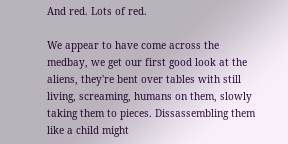And red. Lots of red.

We appear to have come across the medbay, we get our first good look at the aliens, they're bent over tables with still living, screaming, humans on them, slowly taking them to pieces. Dissassembling them like a child might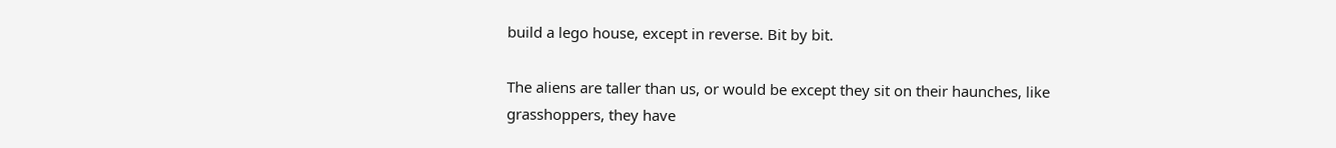build a lego house, except in reverse. Bit by bit.

The aliens are taller than us, or would be except they sit on their haunches, like grasshoppers, they have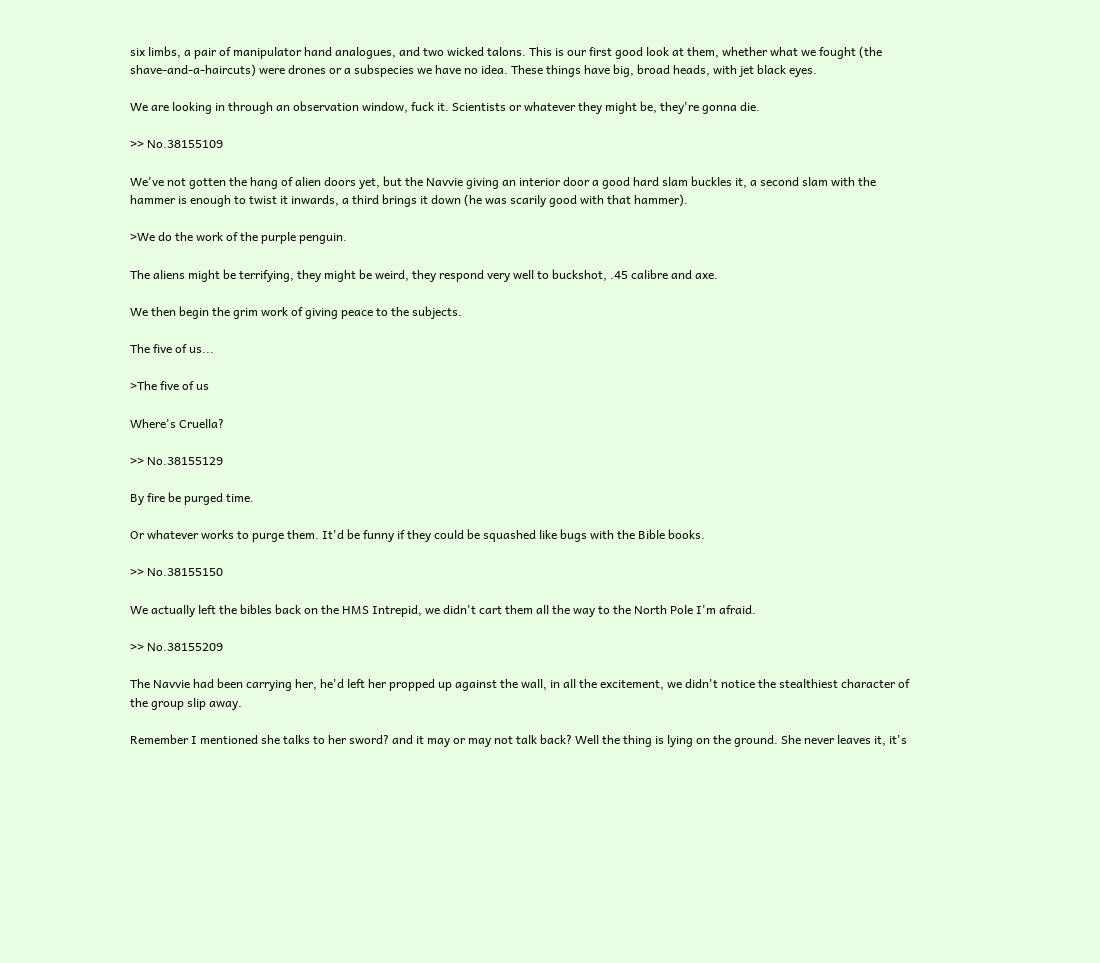six limbs, a pair of manipulator hand analogues, and two wicked talons. This is our first good look at them, whether what we fought (the shave-and-a-haircuts) were drones or a subspecies we have no idea. These things have big, broad heads, with jet black eyes.

We are looking in through an observation window, fuck it. Scientists or whatever they might be, they're gonna die.

>> No.38155109

We've not gotten the hang of alien doors yet, but the Navvie giving an interior door a good hard slam buckles it, a second slam with the hammer is enough to twist it inwards, a third brings it down (he was scarily good with that hammer).

>We do the work of the purple penguin.

The aliens might be terrifying, they might be weird, they respond very well to buckshot, .45 calibre and axe.

We then begin the grim work of giving peace to the subjects.

The five of us...

>The five of us

Where's Cruella?

>> No.38155129

By fire be purged time.

Or whatever works to purge them. It'd be funny if they could be squashed like bugs with the Bible books.

>> No.38155150

We actually left the bibles back on the HMS Intrepid, we didn't cart them all the way to the North Pole I'm afraid.

>> No.38155209

The Navvie had been carrying her, he'd left her propped up against the wall, in all the excitement, we didn't notice the stealthiest character of the group slip away.

Remember I mentioned she talks to her sword? and it may or may not talk back? Well the thing is lying on the ground. She never leaves it, it's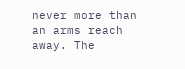never more than an arms reach away. The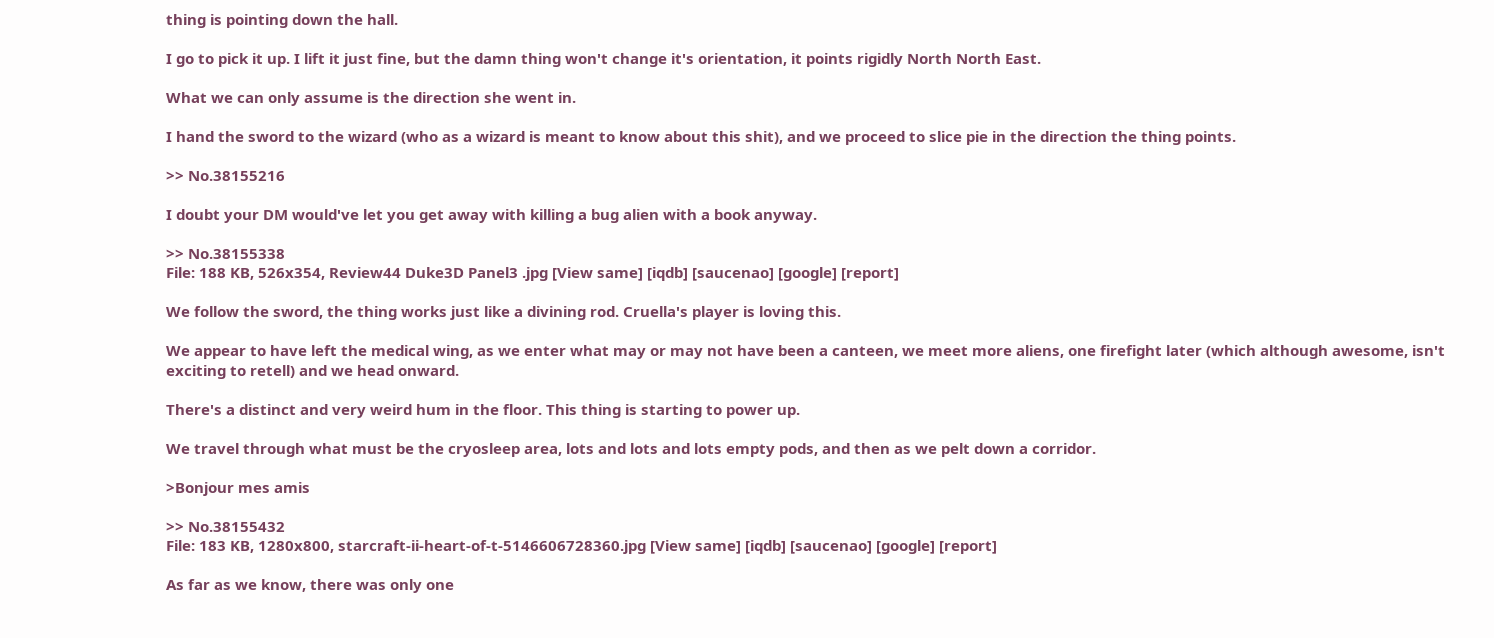thing is pointing down the hall.

I go to pick it up. I lift it just fine, but the damn thing won't change it's orientation, it points rigidly North North East.

What we can only assume is the direction she went in.

I hand the sword to the wizard (who as a wizard is meant to know about this shit), and we proceed to slice pie in the direction the thing points.

>> No.38155216

I doubt your DM would've let you get away with killing a bug alien with a book anyway.

>> No.38155338
File: 188 KB, 526x354, Review44 Duke3D Panel3 .jpg [View same] [iqdb] [saucenao] [google] [report]

We follow the sword, the thing works just like a divining rod. Cruella's player is loving this.

We appear to have left the medical wing, as we enter what may or may not have been a canteen, we meet more aliens, one firefight later (which although awesome, isn't exciting to retell) and we head onward.

There's a distinct and very weird hum in the floor. This thing is starting to power up.

We travel through what must be the cryosleep area, lots and lots and lots empty pods, and then as we pelt down a corridor.

>Bonjour mes amis

>> No.38155432
File: 183 KB, 1280x800, starcraft-ii-heart-of-t-5146606728360.jpg [View same] [iqdb] [saucenao] [google] [report]

As far as we know, there was only one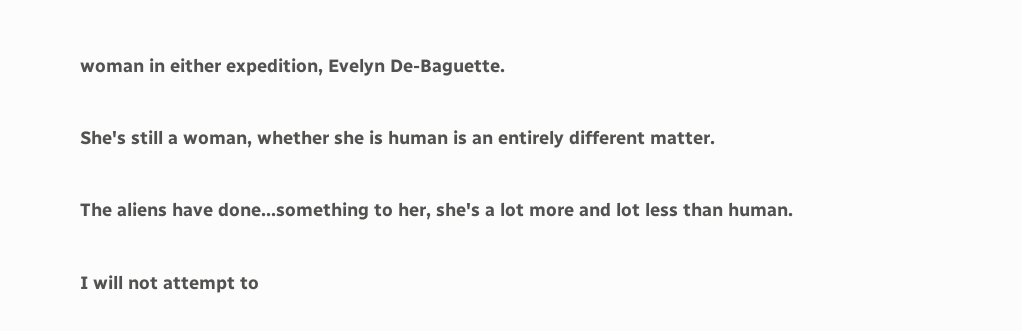woman in either expedition, Evelyn De-Baguette.

She's still a woman, whether she is human is an entirely different matter.

The aliens have done...something to her, she's a lot more and lot less than human.

I will not attempt to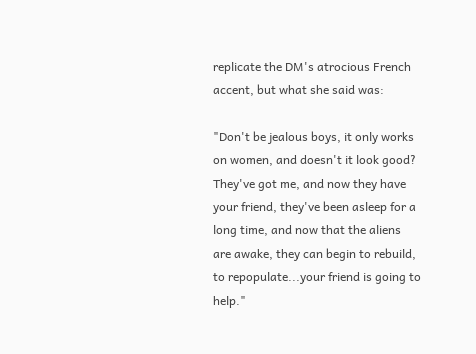replicate the DM's atrocious French accent, but what she said was:

"Don't be jealous boys, it only works on women, and doesn't it look good? They've got me, and now they have your friend, they've been asleep for a long time, and now that the aliens are awake, they can begin to rebuild, to repopulate...your friend is going to help."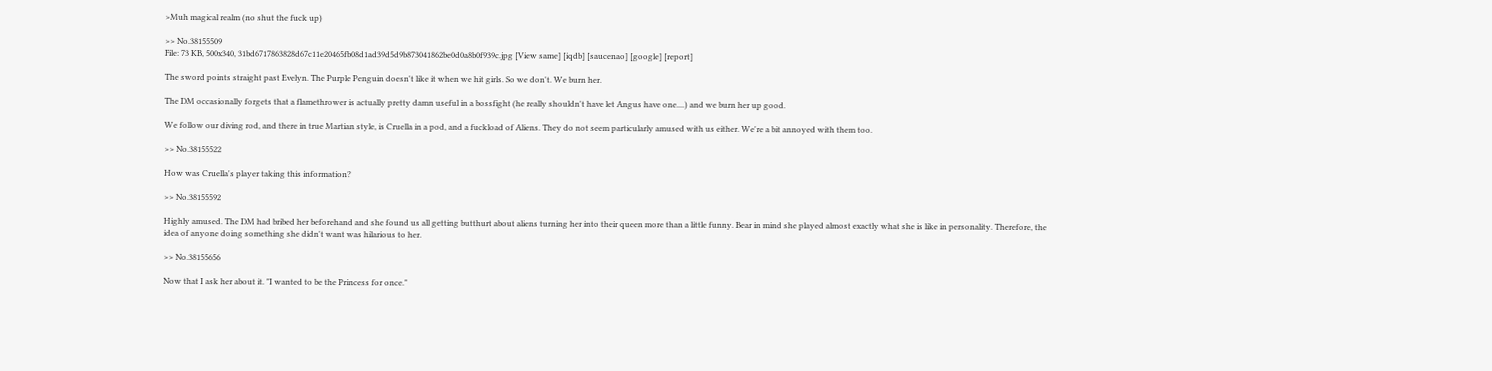>Muh magical realm (no shut the fuck up)

>> No.38155509
File: 73 KB, 500x340, 31bd6717863828d67c11e20465fb08d1ad39d5d9b873041862be0d0a8b0f939c.jpg [View same] [iqdb] [saucenao] [google] [report]

The sword points straight past Evelyn. The Purple Penguin doesn't like it when we hit girls. So we don't. We burn her.

The DM occasionally forgets that a flamethrower is actually pretty damn useful in a bossfight (he really shouldn't have let Angus have one....) and we burn her up good.

We follow our diving rod, and there in true Martian style, is Cruella in a pod, and a fuckload of Aliens. They do not seem particularly amused with us either. We're a bit annoyed with them too.

>> No.38155522

How was Cruella's player taking this information?

>> No.38155592

Highly amused. The DM had bribed her beforehand and she found us all getting butthurt about aliens turning her into their queen more than a little funny. Bear in mind she played almost exactly what she is like in personality. Therefore, the idea of anyone doing something she didn't want was hilarious to her.

>> No.38155656

Now that I ask her about it. "I wanted to be the Princess for once."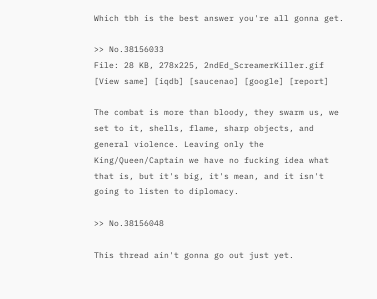Which tbh is the best answer you're all gonna get.

>> No.38156033
File: 28 KB, 278x225, 2ndEd_ScreamerKiller.gif [View same] [iqdb] [saucenao] [google] [report]

The combat is more than bloody, they swarm us, we set to it, shells, flame, sharp objects, and general violence. Leaving only the King/Queen/Captain we have no fucking idea what that is, but it's big, it's mean, and it isn't going to listen to diplomacy.

>> No.38156048

This thread ain't gonna go out just yet.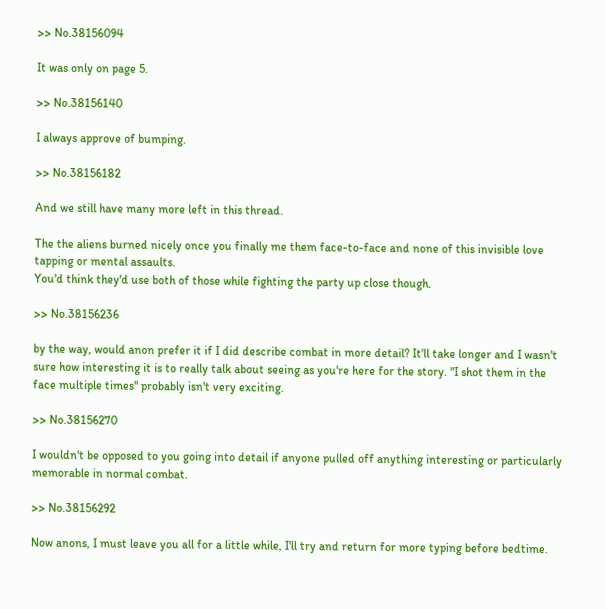>> No.38156094

It was only on page 5.

>> No.38156140

I always approve of bumping.

>> No.38156182

And we still have many more left in this thread.

The the aliens burned nicely once you finally me them face-to-face and none of this invisible love tapping or mental assaults.
You'd think they'd use both of those while fighting the party up close though.

>> No.38156236

by the way, would anon prefer it if I did describe combat in more detail? It'll take longer and I wasn't sure how interesting it is to really talk about seeing as you're here for the story. "I shot them in the face multiple times" probably isn't very exciting.

>> No.38156270

I wouldn't be opposed to you going into detail if anyone pulled off anything interesting or particularly memorable in normal combat.

>> No.38156292

Now anons, I must leave you all for a little while, I'll try and return for more typing before bedtime.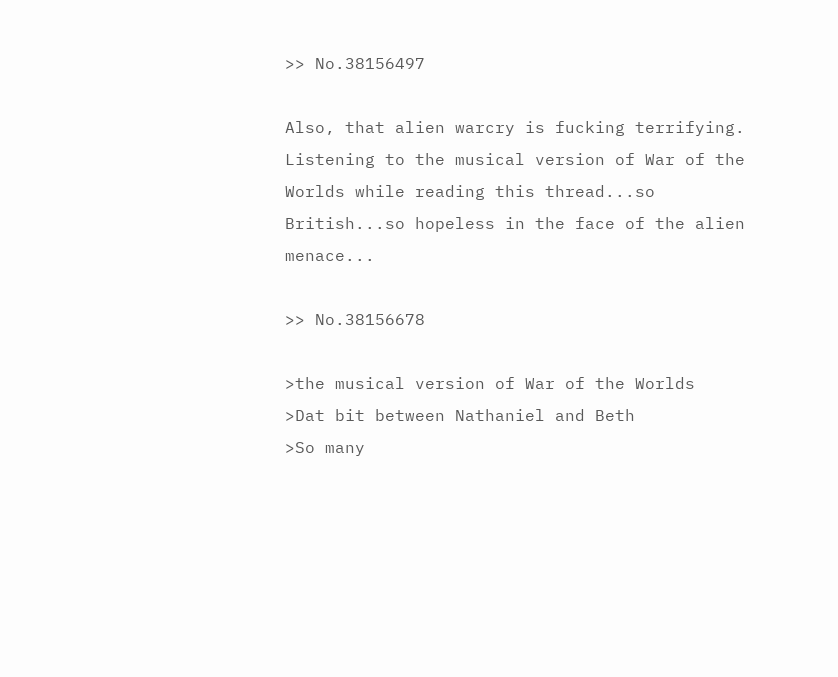>> No.38156497

Also, that alien warcry is fucking terrifying. Listening to the musical version of War of the Worlds while reading this thread...so British...so hopeless in the face of the alien menace...

>> No.38156678

>the musical version of War of the Worlds
>Dat bit between Nathaniel and Beth
>So many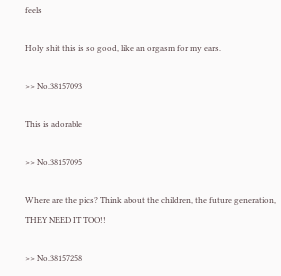feels

Holy shit this is so good, like an orgasm for my ears.

>> No.38157093

This is adorable

>> No.38157095

Where are the pics? Think about the children, the future generation, THEY NEED IT TOO!!

>> No.38157258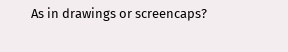As in drawings or screencaps?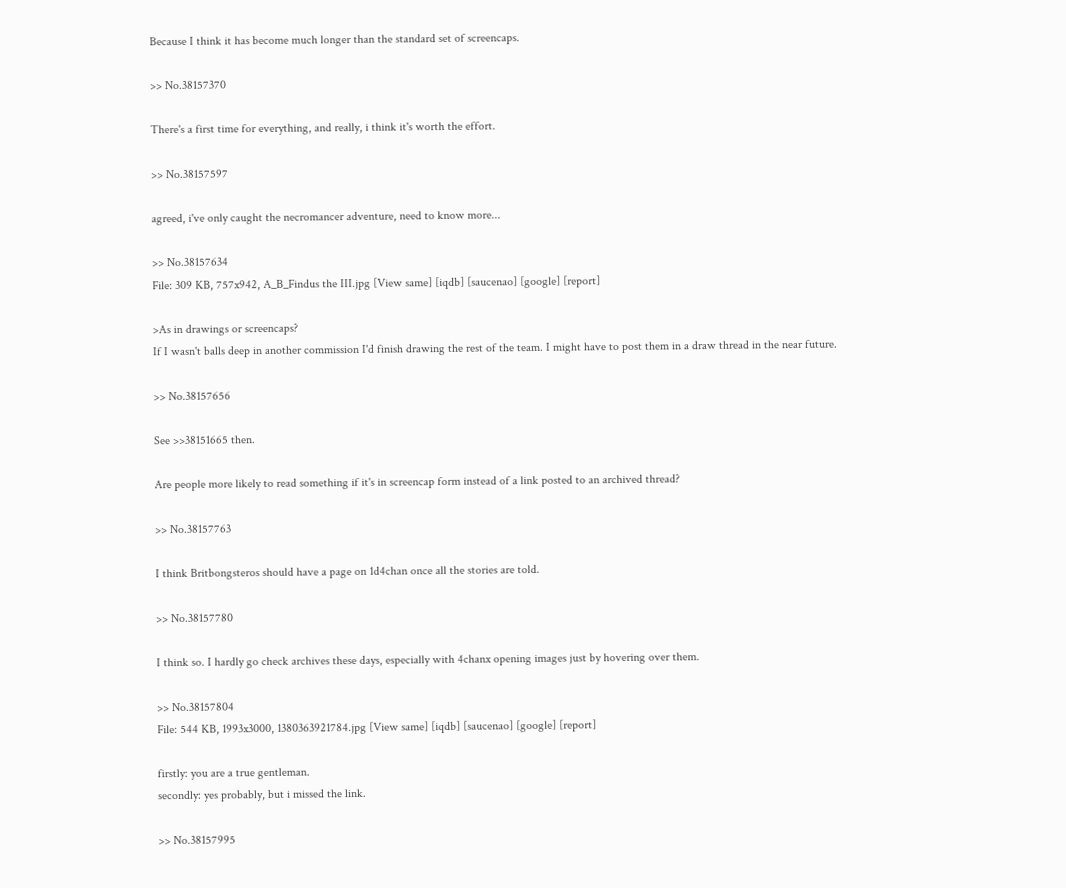Because I think it has become much longer than the standard set of screencaps.

>> No.38157370

There's a first time for everything, and really, i think it's worth the effort.

>> No.38157597

agreed, i've only caught the necromancer adventure, need to know more...

>> No.38157634
File: 309 KB, 757x942, A_B_Findus the III.jpg [View same] [iqdb] [saucenao] [google] [report]

>As in drawings or screencaps?
If I wasn't balls deep in another commission I'd finish drawing the rest of the team. I might have to post them in a draw thread in the near future.

>> No.38157656

See >>38151665 then.

Are people more likely to read something if it's in screencap form instead of a link posted to an archived thread?

>> No.38157763

I think Britbongsteros should have a page on 1d4chan once all the stories are told.

>> No.38157780

I think so. I hardly go check archives these days, especially with 4chanx opening images just by hovering over them.

>> No.38157804
File: 544 KB, 1993x3000, 1380363921784.jpg [View same] [iqdb] [saucenao] [google] [report]

firstly: you are a true gentleman.
secondly: yes probably, but i missed the link.

>> No.38157995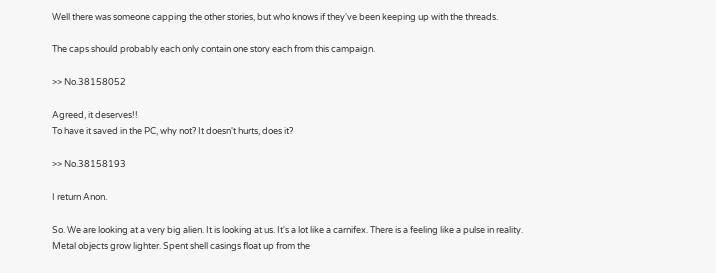Well there was someone capping the other stories, but who knows if they've been keeping up with the threads.

The caps should probably each only contain one story each from this campaign.

>> No.38158052

Agreed, it deserves!!
To have it saved in the PC, why not? It doesn't hurts, does it?

>> No.38158193

I return Anon.

So. We are looking at a very big alien. It is looking at us. It's a lot like a carnifex. There is a feeling like a pulse in reality. Metal objects grow lighter. Spent shell casings float up from the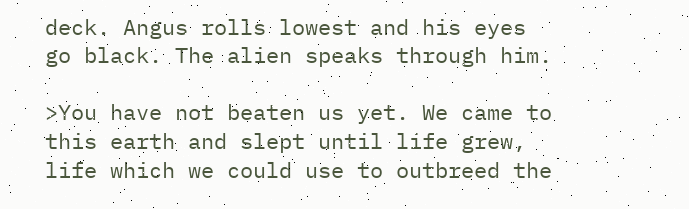deck. Angus rolls lowest and his eyes go black. The alien speaks through him.

>You have not beaten us yet. We came to this earth and slept until life grew, life which we could use to outbreed the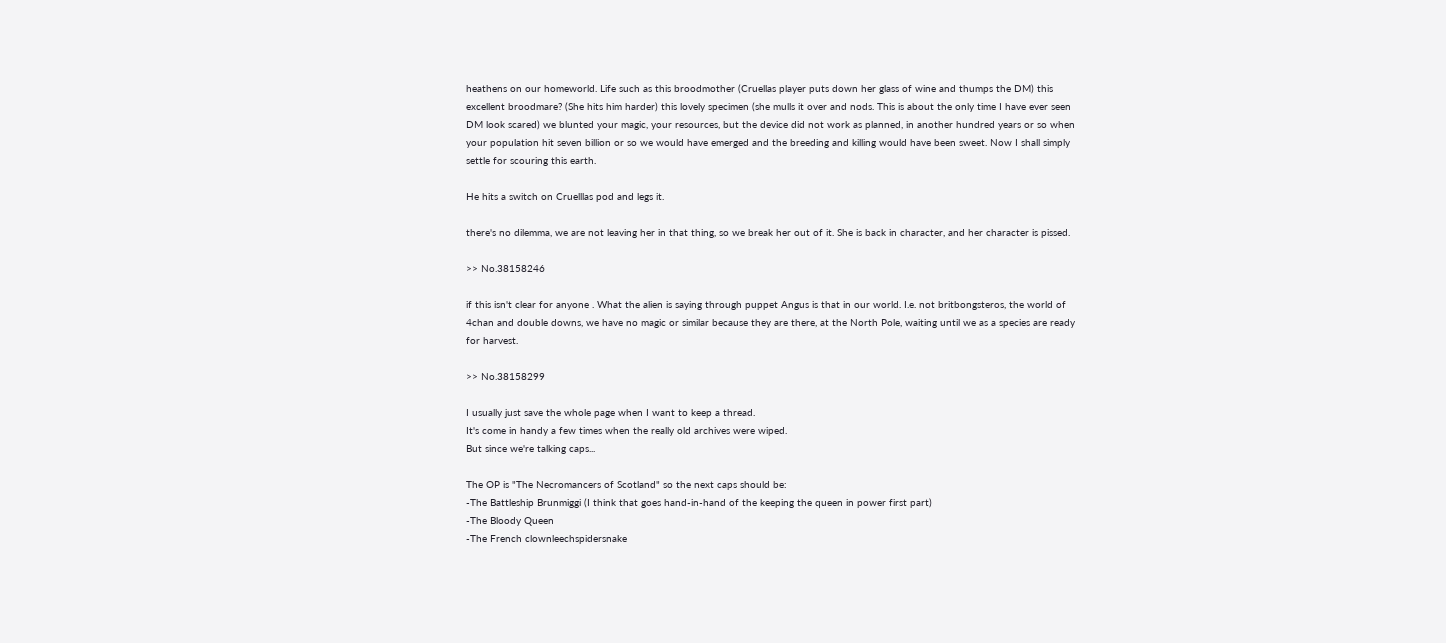heathens on our homeworld. Life such as this broodmother (Cruellas player puts down her glass of wine and thumps the DM) this excellent broodmare? (She hits him harder) this lovely specimen (she mulls it over and nods. This is about the only time I have ever seen DM look scared) we blunted your magic, your resources, but the device did not work as planned, in another hundred years or so when your population hit seven billion or so we would have emerged and the breeding and killing would have been sweet. Now I shall simply settle for scouring this earth.

He hits a switch on Cruelllas pod and legs it.

there's no dilemma, we are not leaving her in that thing, so we break her out of it. She is back in character, and her character is pissed.

>> No.38158246

if this isn't clear for anyone . What the alien is saying through puppet Angus is that in our world. I.e. not britbongsteros, the world of 4chan and double downs, we have no magic or similar because they are there, at the North Pole, waiting until we as a species are ready for harvest.

>> No.38158299

I usually just save the whole page when I want to keep a thread.
It's come in handy a few times when the really old archives were wiped.
But since we're talking caps...

The OP is "The Necromancers of Scotland" so the next caps should be:
-The Battleship Brunmiggi (I think that goes hand-in-hand of the keeping the queen in power first part)
-The Bloody Queen
-The French clownleechspidersnake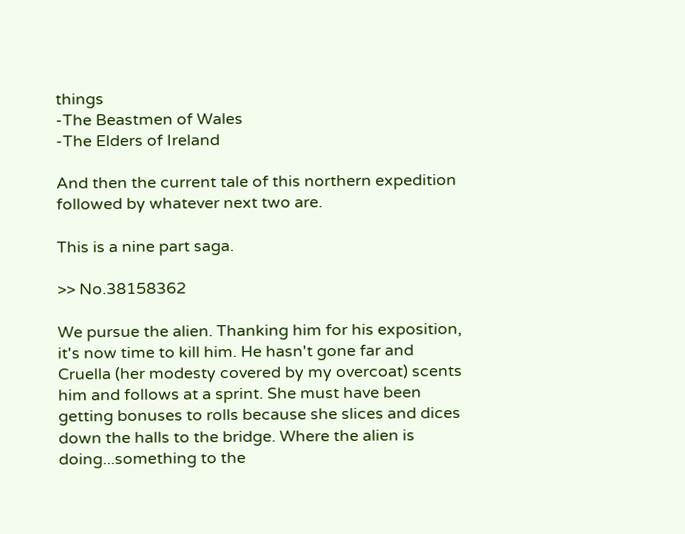things
-The Beastmen of Wales
-The Elders of Ireland

And then the current tale of this northern expedition followed by whatever next two are.

This is a nine part saga.

>> No.38158362

We pursue the alien. Thanking him for his exposition, it's now time to kill him. He hasn't gone far and Cruella (her modesty covered by my overcoat) scents him and follows at a sprint. She must have been getting bonuses to rolls because she slices and dices down the halls to the bridge. Where the alien is doing...something to the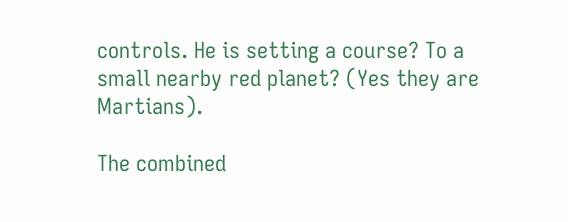controls. He is setting a course? To a small nearby red planet? (Yes they are Martians).

The combined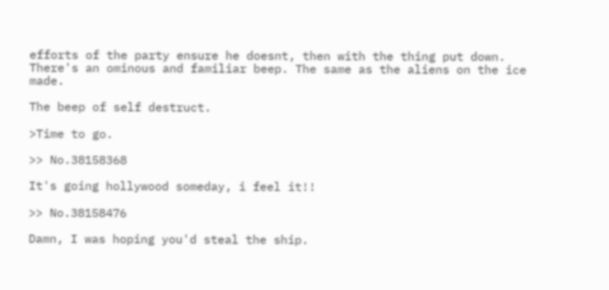efforts of the party ensure he doesnt, then with the thing put down. There's an ominous and familiar beep. The same as the aliens on the ice made.

The beep of self destruct.

>Time to go.

>> No.38158368

It's going hollywood someday, i feel it!!

>> No.38158476

Damn, I was hoping you'd steal the ship.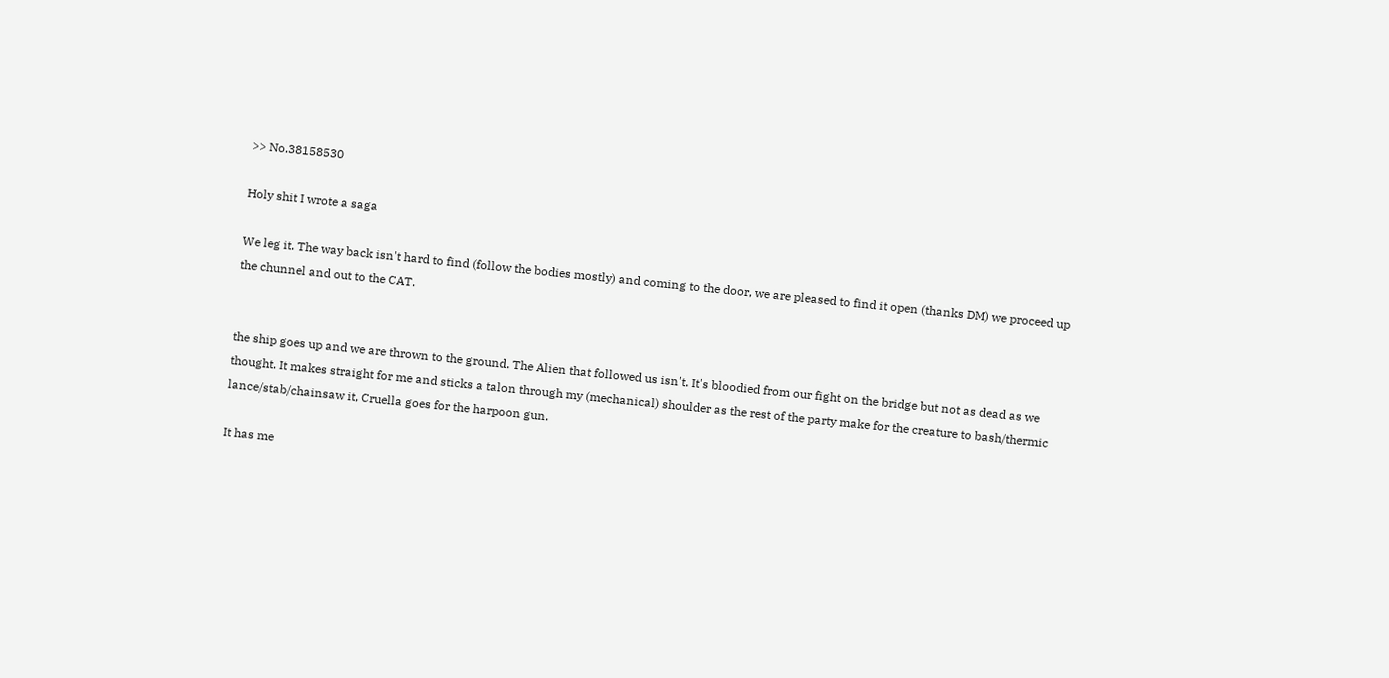>> No.38158530

Holy shit I wrote a saga

We leg it. The way back isn't hard to find (follow the bodies mostly) and coming to the door, we are pleased to find it open (thanks DM) we proceed up the chunnel and out to the CAT.


the ship goes up and we are thrown to the ground. The Alien that followed us isn't. It's bloodied from our fight on the bridge but not as dead as we thought. It makes straight for me and sticks a talon through my (mechanical) shoulder as the rest of the party make for the creature to bash/thermic lance/stab/chainsaw it, Cruella goes for the harpoon gun.

It has me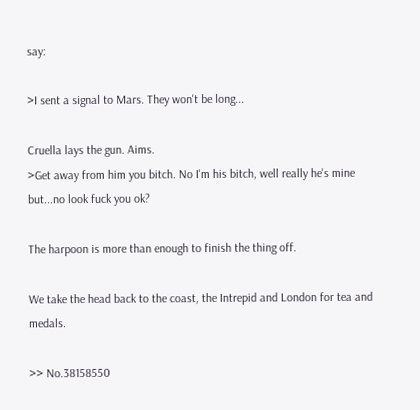say:

>I sent a signal to Mars. They won't be long...

Cruella lays the gun. Aims.
>Get away from him you bitch. No I'm his bitch, well really he's mine but...no look fuck you ok?

The harpoon is more than enough to finish the thing off.

We take the head back to the coast, the Intrepid and London for tea and medals.

>> No.38158550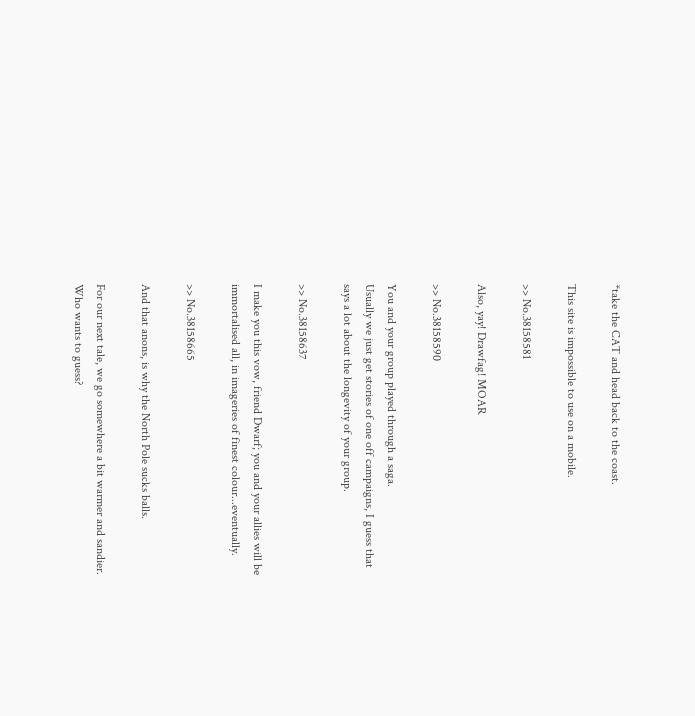*take the CAT and head back to the coast.

This site is impossible to use on a mobile.

>> No.38158581

Also, yay! Drawfag! MOAR

>> No.38158590

You and your group played through a saga.
Usually we just get stories of one off campaigns, I guess that says a lot about the longevity of your group.

>> No.38158637

I make you this vow, friend Dwarf; you and your allies will be immortalised all, in imageries of finest colour...eventually.

>> No.38158665

And that anons, is why the North Pole sucks balls.

For our next tale, we go somewhere a bit warmer and sandier. Who wants to guess?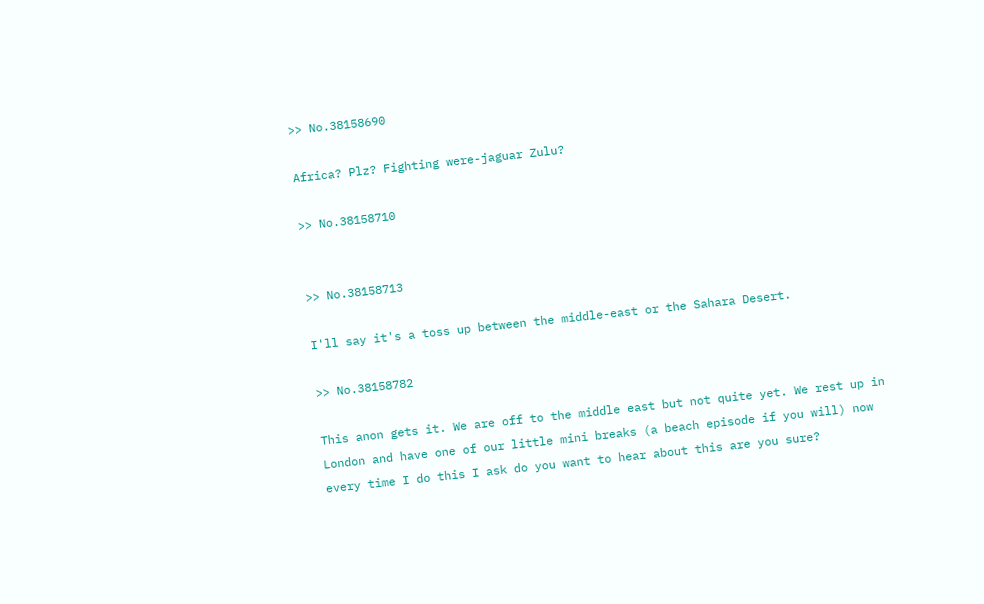>> No.38158690

Africa? Plz? Fighting were-jaguar Zulu?

>> No.38158710


>> No.38158713

I'll say it's a toss up between the middle-east or the Sahara Desert.

>> No.38158782

This anon gets it. We are off to the middle east but not quite yet. We rest up in London and have one of our little mini breaks (a beach episode if you will) now every time I do this I ask do you want to hear about this are you sure?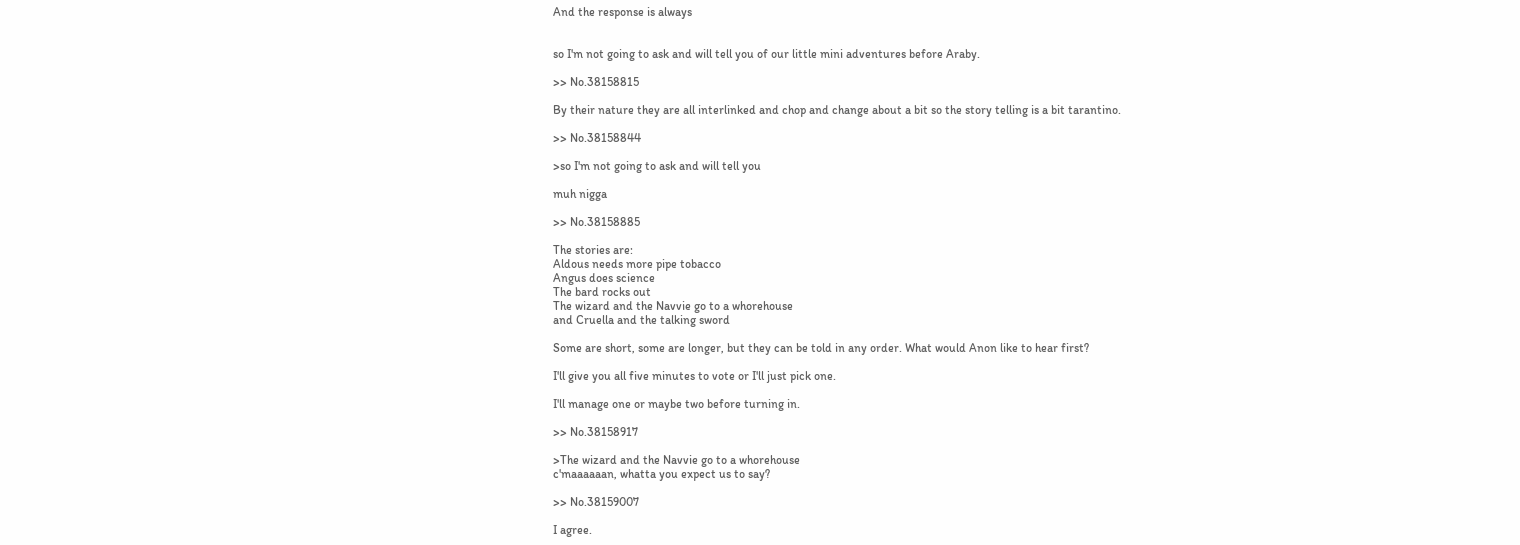And the response is always


so I'm not going to ask and will tell you of our little mini adventures before Araby.

>> No.38158815

By their nature they are all interlinked and chop and change about a bit so the story telling is a bit tarantino.

>> No.38158844

>so I'm not going to ask and will tell you

muh nigga

>> No.38158885

The stories are:
Aldous needs more pipe tobacco
Angus does science
The bard rocks out
The wizard and the Navvie go to a whorehouse
and Cruella and the talking sword

Some are short, some are longer, but they can be told in any order. What would Anon like to hear first?

I'll give you all five minutes to vote or I'll just pick one.

I'll manage one or maybe two before turning in.

>> No.38158917

>The wizard and the Navvie go to a whorehouse
c'maaaaaan, whatta you expect us to say?

>> No.38159007

I agree.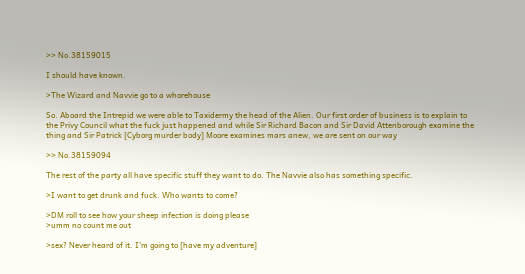>> No.38159015

I should have known.

>The Wizard and Navvie go to a whorehouse

So. Aboard the Intrepid we were able to Taxidermy the head of the Alien. Our first order of business is to explain to the Privy Council what the fuck just happened and while Sir Richard Bacon and Sir David Attenborough examine the thing and Sir Patrick [Cyborg murder body] Moore examines mars anew, we are sent on our way

>> No.38159094

The rest of the party all have specific stuff they want to do. The Navvie also has something specific.

>I want to get drunk and fuck. Who wants to come?

>DM roll to see how your sheep infection is doing please
>umm no count me out

>sex? Never heard of it. I'm going to [have my adventure]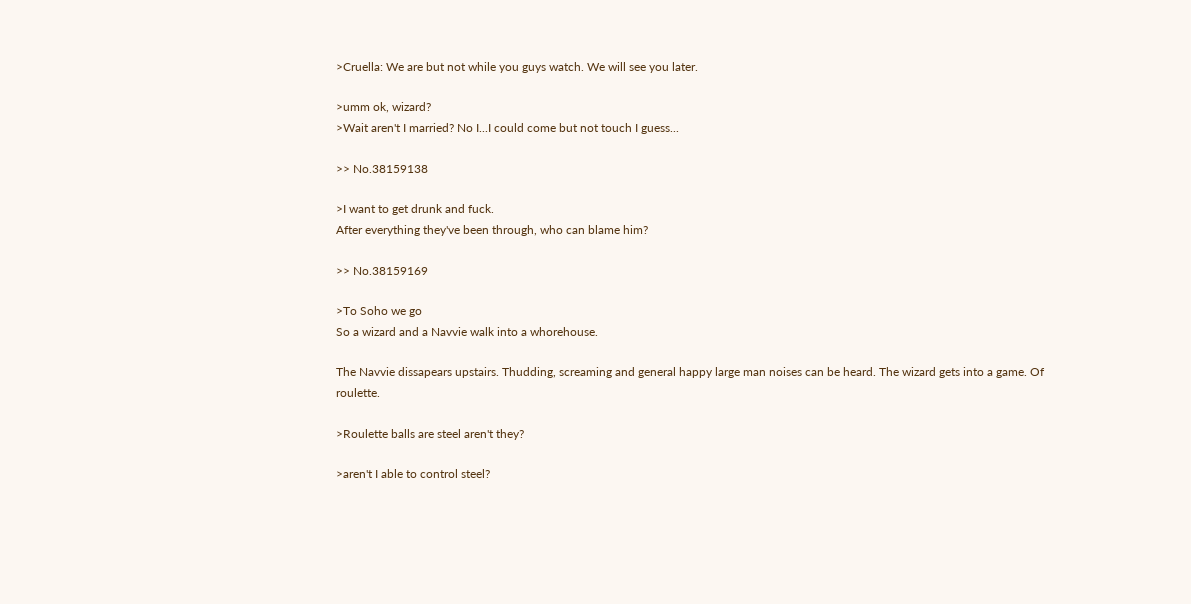>Cruella: We are but not while you guys watch. We will see you later.

>umm ok, wizard?
>Wait aren't I married? No I...I could come but not touch I guess...

>> No.38159138

>I want to get drunk and fuck.
After everything they've been through, who can blame him?

>> No.38159169

>To Soho we go
So a wizard and a Navvie walk into a whorehouse.

The Navvie dissapears upstairs. Thudding, screaming and general happy large man noises can be heard. The wizard gets into a game. Of roulette.

>Roulette balls are steel aren't they?

>aren't I able to control steel?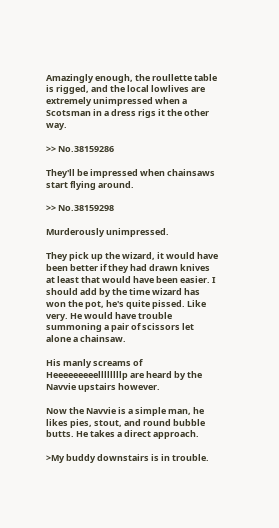Amazingly enough, the roullette table is rigged, and the local lowlives are extremely unimpressed when a Scotsman in a dress rigs it the other way.

>> No.38159286

They'll be impressed when chainsaws start flying around.

>> No.38159298

Murderously unimpressed.

They pick up the wizard, it would have been better if they had drawn knives at least that would have been easier. I should add by the time wizard has won the pot, he's quite pissed. Like very. He would have trouble summoning a pair of scissors let alone a chainsaw.

His manly screams of Heeeeeeeeellllllllp are heard by the Navvie upstairs however.

Now the Navvie is a simple man, he likes pies, stout, and round bubble butts. He takes a direct approach.

>My buddy downstairs is in trouble.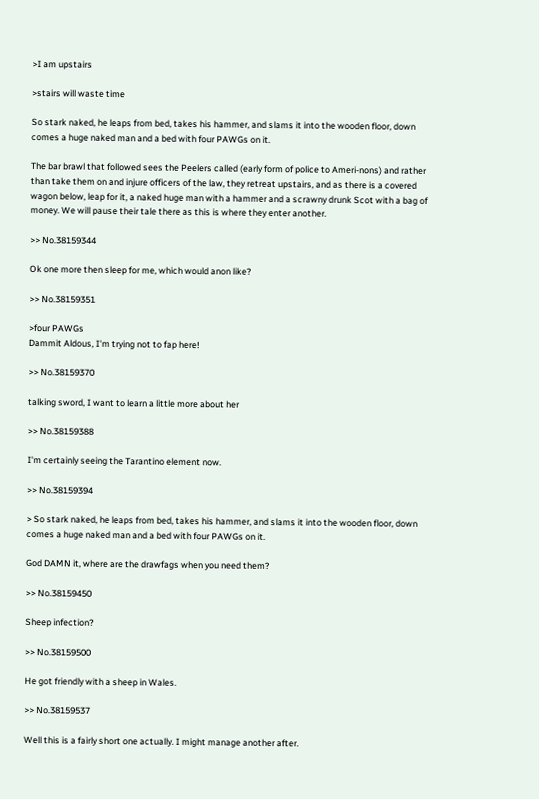>I am upstairs

>stairs will waste time

So stark naked, he leaps from bed, takes his hammer, and slams it into the wooden floor, down comes a huge naked man and a bed with four PAWGs on it.

The bar brawl that followed sees the Peelers called (early form of police to Ameri-nons) and rather than take them on and injure officers of the law, they retreat upstairs, and as there is a covered wagon below, leap for it, a naked huge man with a hammer and a scrawny drunk Scot with a bag of money. We will pause their tale there as this is where they enter another.

>> No.38159344

Ok one more then sleep for me, which would anon like?

>> No.38159351

>four PAWGs
Dammit Aldous, I'm trying not to fap here!

>> No.38159370

talking sword, I want to learn a little more about her

>> No.38159388

I'm certainly seeing the Tarantino element now.

>> No.38159394

> So stark naked, he leaps from bed, takes his hammer, and slams it into the wooden floor, down comes a huge naked man and a bed with four PAWGs on it.

God DAMN it, where are the drawfags when you need them?

>> No.38159450

Sheep infection?

>> No.38159500

He got friendly with a sheep in Wales.

>> No.38159537

Well this is a fairly short one actually. I might manage another after.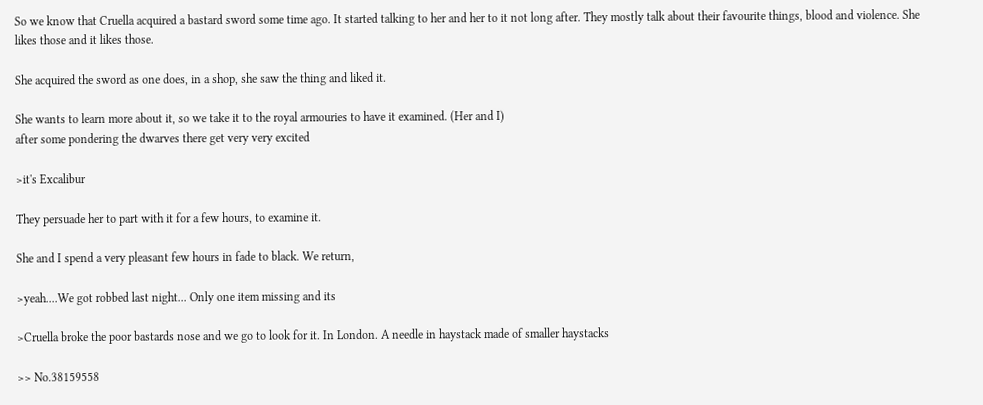So we know that Cruella acquired a bastard sword some time ago. It started talking to her and her to it not long after. They mostly talk about their favourite things, blood and violence. She likes those and it likes those.

She acquired the sword as one does, in a shop, she saw the thing and liked it.

She wants to learn more about it, so we take it to the royal armouries to have it examined. (Her and I)
after some pondering the dwarves there get very very excited

>it's Excalibur

They persuade her to part with it for a few hours, to examine it.

She and I spend a very pleasant few hours in fade to black. We return,

>yeah....We got robbed last night... Only one item missing and its

>Cruella broke the poor bastards nose and we go to look for it. In London. A needle in haystack made of smaller haystacks

>> No.38159558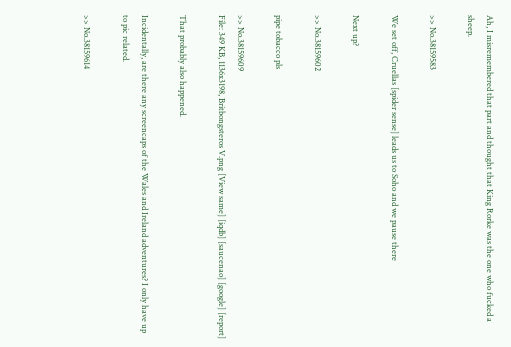Ah, I misremembered that part and thought that King Rorke was the one who fucked a sheep.

>> No.38159583

We set off, Cruellas [spider sense] leads us to Soho and we pause there

Next up?

>> No.38159602

pipe tobacco pls

>> No.38159609
File: 349 KB, 1136x3198, Britbongsteros V.png [View same] [iqdb] [saucenao] [google] [report]

That probably also happened.

Incidentally, are there any screencaps of the Wales and Ireland adventures? I only have up to pic related.

>> No.38159614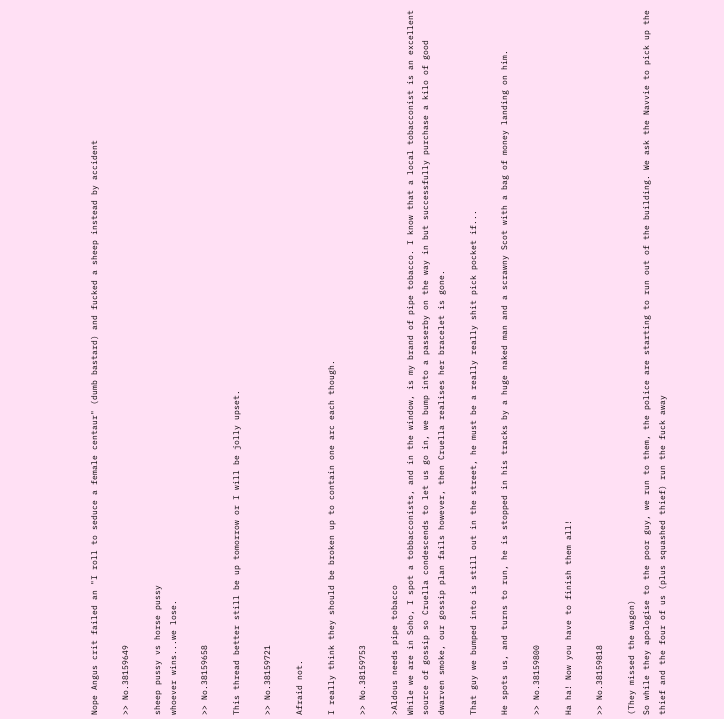Nope Angus crit failed an "I roll to seduce a female centaur" (dumb bastard) and fucked a sheep instead by accident

>> No.38159649

sheep pussy vs horse pussy
whoever wins...we lose.

>> No.38159658

This thread better still be up tomorrow or I will be jolly upset.

>> No.38159721

Afraid not.

I really think they should be broken up to contain one arc each though.

>> No.38159753

>Aldous needs pipe tobacco
While we are in Soho, I spot a tobbacconists, and in the window, is my brand of pipe tobacco. I know that a local tobacconist is an excellent source of gossip so Cruella condescends to let us go in, we bump into a passerby on the way in but successfully purchase a kilo of good dwarven smoke, our gossip plan fails however, then Cruella realises her bracelet is gone.

That guy we bumped into is still out in the street, he must be a really really shit pick pocket if...

He spots us, and turns to run, he is stopped in his tracks by a huge naked man and a scrawny Scot with a bag of money landing on him.

>> No.38159800

Ha ha! Now you have to finish them all!

>> No.38159818

(They missed the wagon)
So while they apologise to the poor guy, we run to them, the police are starting to run out of the building. We ask the Navvie to pick up the thief and the four of us (plus squashed thief) run the fuck away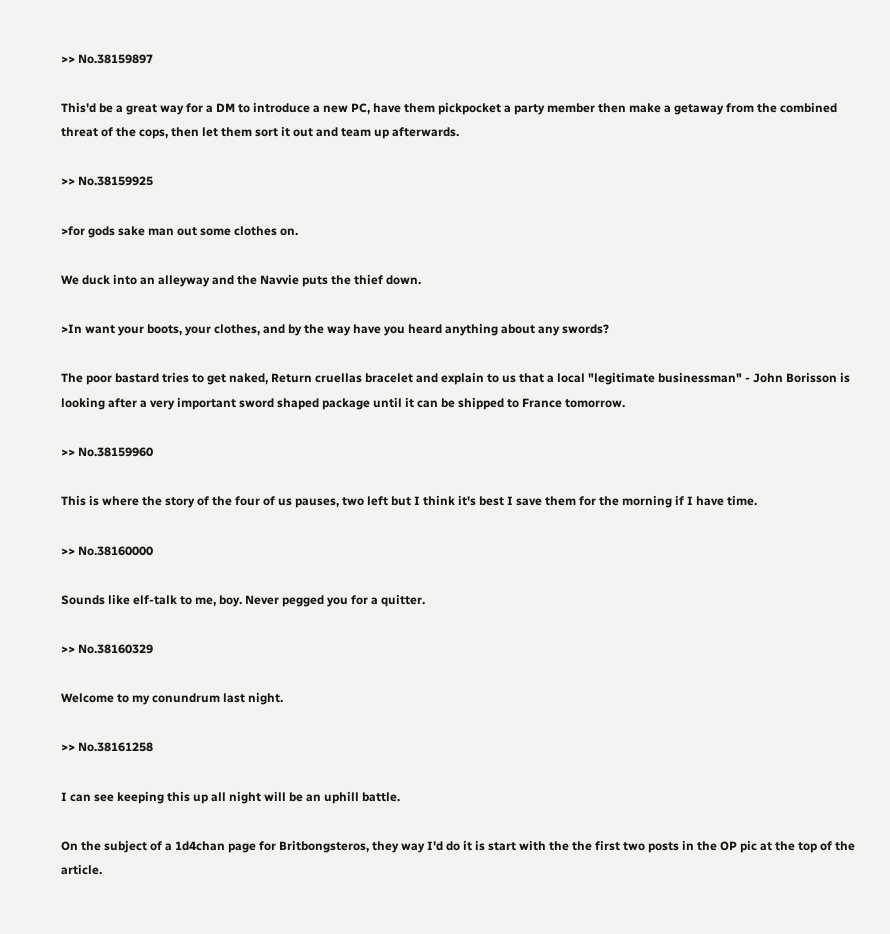>> No.38159897

This'd be a great way for a DM to introduce a new PC, have them pickpocket a party member then make a getaway from the combined threat of the cops, then let them sort it out and team up afterwards.

>> No.38159925

>for gods sake man out some clothes on.

We duck into an alleyway and the Navvie puts the thief down.

>In want your boots, your clothes, and by the way have you heard anything about any swords?

The poor bastard tries to get naked, Return cruellas bracelet and explain to us that a local "legitimate businessman" - John Borisson is looking after a very important sword shaped package until it can be shipped to France tomorrow.

>> No.38159960

This is where the story of the four of us pauses, two left but I think it's best I save them for the morning if I have time.

>> No.38160000

Sounds like elf-talk to me, boy. Never pegged you for a quitter.

>> No.38160329

Welcome to my conundrum last night.

>> No.38161258

I can see keeping this up all night will be an uphill battle.

On the subject of a 1d4chan page for Britbongsteros, they way I'd do it is start with the the first two posts in the OP pic at the top of the article.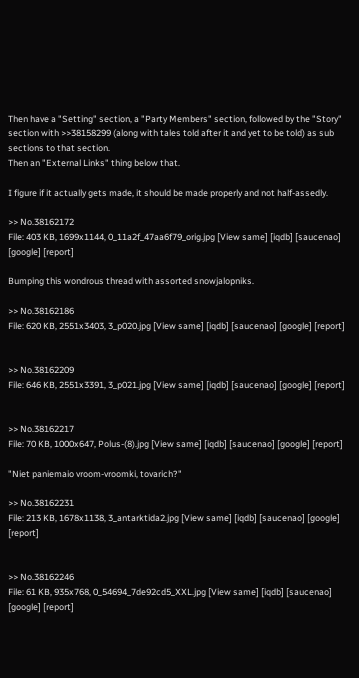Then have a "Setting" section, a "Party Members" section, followed by the "Story" section with >>38158299 (along with tales told after it and yet to be told) as sub sections to that section.
Then an "External Links" thing below that.

I figure if it actually gets made, it should be made properly and not half-assedly.

>> No.38162172
File: 403 KB, 1699x1144, 0_11a2f_47aa6f79_orig.jpg [View same] [iqdb] [saucenao] [google] [report]

Bumping this wondrous thread with assorted snowjalopniks.

>> No.38162186
File: 620 KB, 2551x3403, 3_p020.jpg [View same] [iqdb] [saucenao] [google] [report]


>> No.38162209
File: 646 KB, 2551x3391, 3_p021.jpg [View same] [iqdb] [saucenao] [google] [report]


>> No.38162217
File: 70 KB, 1000x647, Polus-(8).jpg [View same] [iqdb] [saucenao] [google] [report]

"Niet paniemaio vroom-vroomki, tovarich?"

>> No.38162231
File: 213 KB, 1678x1138, 3_antarktida2.jpg [View same] [iqdb] [saucenao] [google] [report]


>> No.38162246
File: 61 KB, 935x768, 0_54694_7de92cd5_XXL.jpg [View same] [iqdb] [saucenao] [google] [report]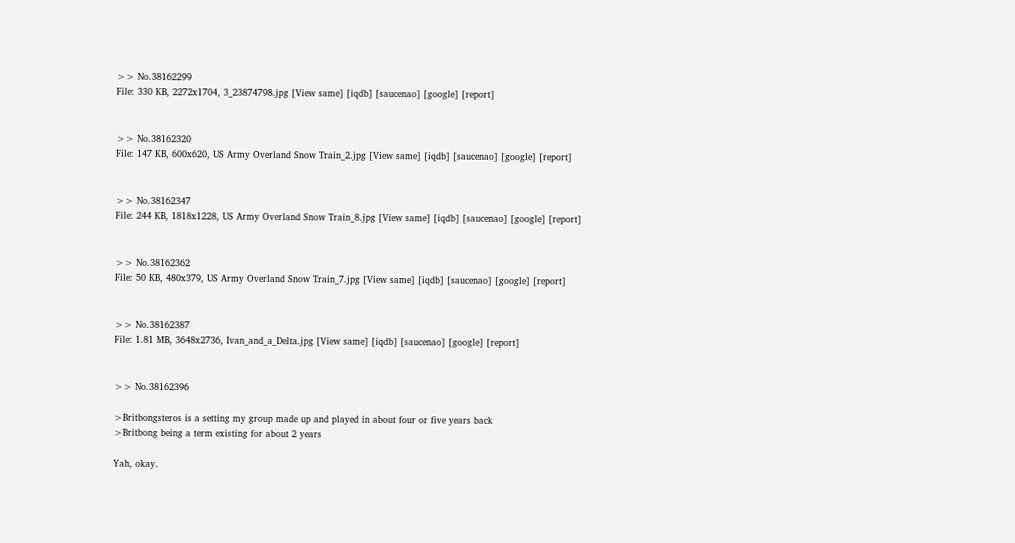>> No.38162299
File: 330 KB, 2272x1704, 3_23874798.jpg [View same] [iqdb] [saucenao] [google] [report]


>> No.38162320
File: 147 KB, 600x620, US Army Overland Snow Train_2.jpg [View same] [iqdb] [saucenao] [google] [report]


>> No.38162347
File: 244 KB, 1818x1228, US Army Overland Snow Train_8.jpg [View same] [iqdb] [saucenao] [google] [report]


>> No.38162362
File: 50 KB, 480x379, US Army Overland Snow Train_7.jpg [View same] [iqdb] [saucenao] [google] [report]


>> No.38162387
File: 1.81 MB, 3648x2736, Ivan_and_a_Delta.jpg [View same] [iqdb] [saucenao] [google] [report]


>> No.38162396

>Britbongsteros is a setting my group made up and played in about four or five years back
>Britbong being a term existing for about 2 years

Yah, okay.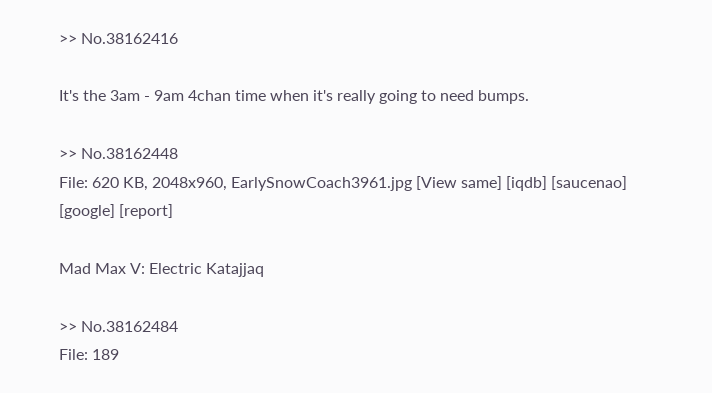>> No.38162416

It's the 3am - 9am 4chan time when it's really going to need bumps.

>> No.38162448
File: 620 KB, 2048x960, EarlySnowCoach3961.jpg [View same] [iqdb] [saucenao] [google] [report]

Mad Max V: Electric Katajjaq

>> No.38162484
File: 189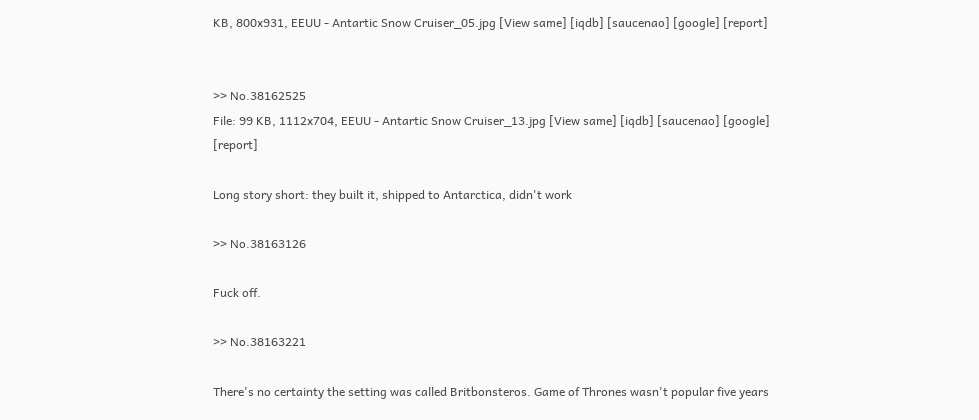KB, 800x931, EEUU - Antartic Snow Cruiser_05.jpg [View same] [iqdb] [saucenao] [google] [report]


>> No.38162525
File: 99 KB, 1112x704, EEUU - Antartic Snow Cruiser_13.jpg [View same] [iqdb] [saucenao] [google] [report]

Long story short: they built it, shipped to Antarctica, didn't work

>> No.38163126

Fuck off.

>> No.38163221

There's no certainty the setting was called Britbonsteros. Game of Thrones wasn't popular five years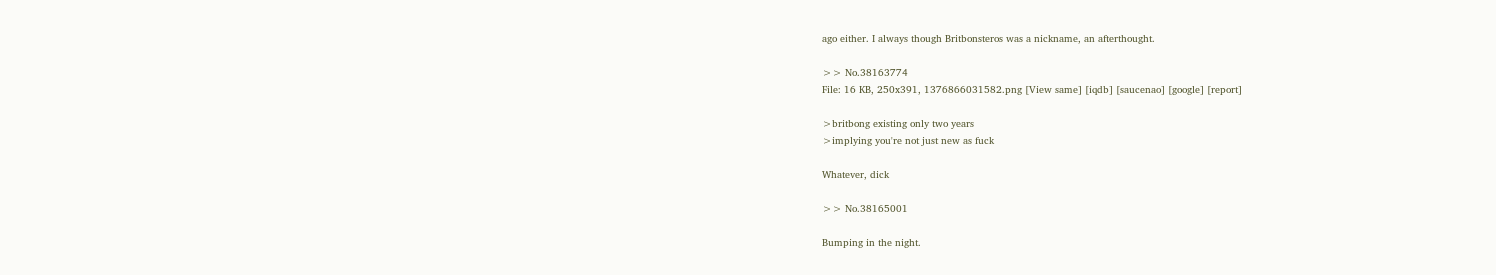ago either. I always though Britbonsteros was a nickname, an afterthought.

>> No.38163774
File: 16 KB, 250x391, 1376866031582.png [View same] [iqdb] [saucenao] [google] [report]

>britbong existing only two years
>implying you're not just new as fuck

Whatever, dick

>> No.38165001

Bumping in the night.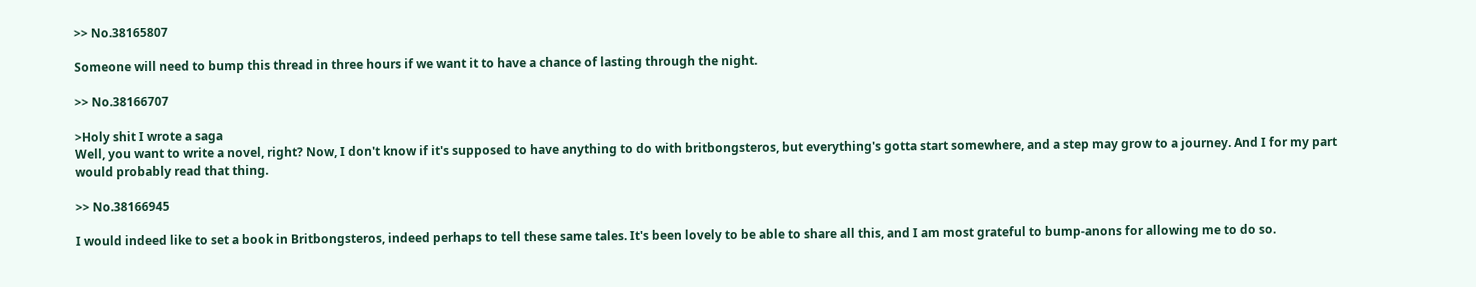>> No.38165807

Someone will need to bump this thread in three hours if we want it to have a chance of lasting through the night.

>> No.38166707

>Holy shit I wrote a saga
Well, you want to write a novel, right? Now, I don't know if it's supposed to have anything to do with britbongsteros, but everything's gotta start somewhere, and a step may grow to a journey. And I for my part would probably read that thing.

>> No.38166945

I would indeed like to set a book in Britbongsteros, indeed perhaps to tell these same tales. It's been lovely to be able to share all this, and I am most grateful to bump-anons for allowing me to do so.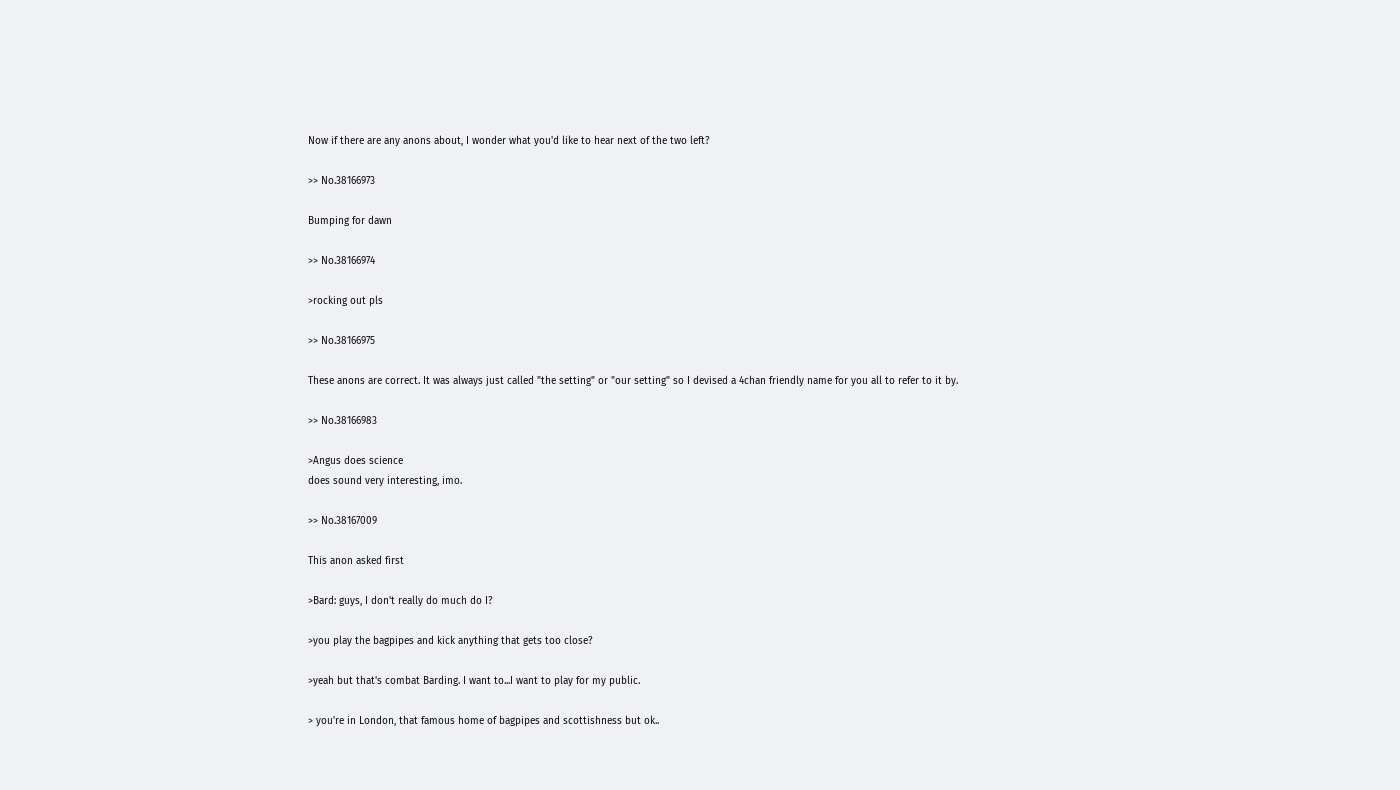Now if there are any anons about, I wonder what you'd like to hear next of the two left?

>> No.38166973

Bumping for dawn

>> No.38166974

>rocking out pls

>> No.38166975

These anons are correct. It was always just called "the setting" or "our setting" so I devised a 4chan friendly name for you all to refer to it by.

>> No.38166983

>Angus does science
does sound very interesting, imo.

>> No.38167009

This anon asked first

>Bard: guys, I don't really do much do I?

>you play the bagpipes and kick anything that gets too close?

>yeah but that's combat Barding. I want to...I want to play for my public.

> you're in London, that famous home of bagpipes and scottishness but ok..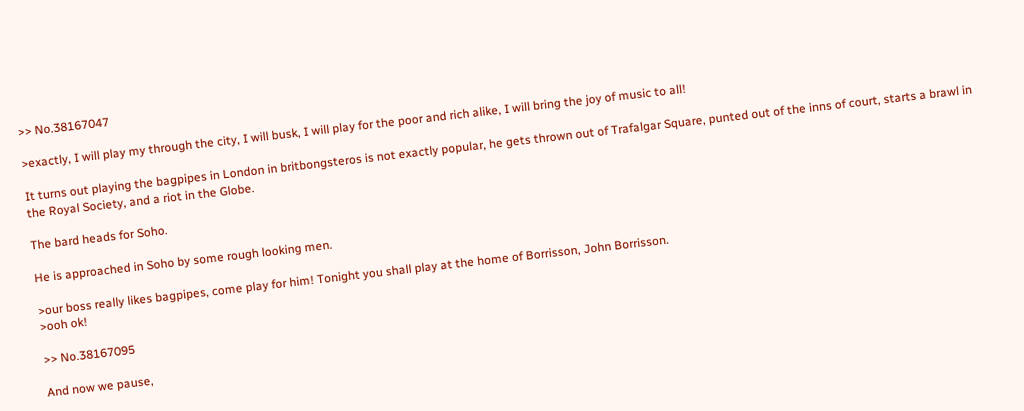>> No.38167047

>exactly, I will play my through the city, I will busk, I will play for the poor and rich alike, I will bring the joy of music to all!

It turns out playing the bagpipes in London in britbongsteros is not exactly popular, he gets thrown out of Trafalgar Square, punted out of the inns of court, starts a brawl in the Royal Society, and a riot in the Globe.

The bard heads for Soho.

He is approached in Soho by some rough looking men.

>our boss really likes bagpipes, come play for him! Tonight you shall play at the home of Borrisson, John Borrisson.
>ooh ok!

>> No.38167095

And now we pause,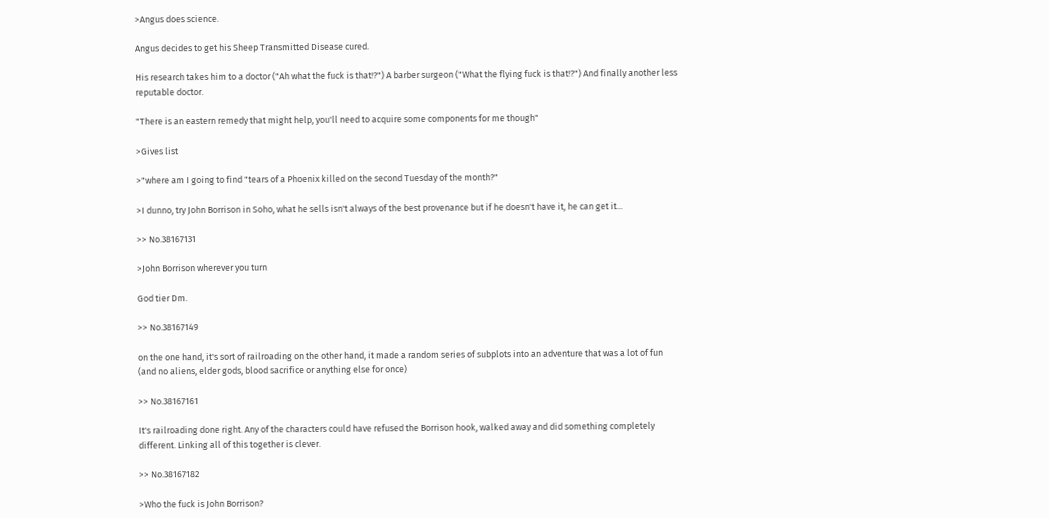>Angus does science.

Angus decides to get his Sheep Transmitted Disease cured.

His research takes him to a doctor ("Ah what the fuck is that!?") A barber surgeon ("What the flying fuck is that!?") And finally another less reputable doctor.

"There is an eastern remedy that might help, you'll need to acquire some components for me though"

>Gives list

>"where am I going to find "tears of a Phoenix killed on the second Tuesday of the month?"

>I dunno, try John Borrison in Soho, what he sells isn't always of the best provenance but if he doesn't have it, he can get it...

>> No.38167131

>John Borrison wherever you turn

God tier Dm.

>> No.38167149

on the one hand, it's sort of railroading on the other hand, it made a random series of subplots into an adventure that was a lot of fun (and no aliens, elder gods, blood sacrifice or anything else for once)

>> No.38167161

It's railroading done right. Any of the characters could have refused the Borrison hook, walked away and did something completely different. Linking all of this together is clever.

>> No.38167182

>Who the fuck is John Borrison?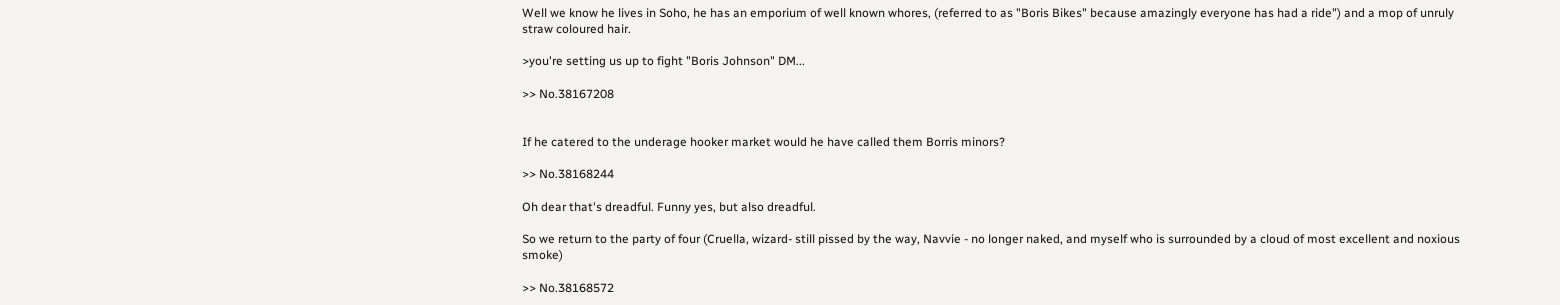Well we know he lives in Soho, he has an emporium of well known whores, (referred to as "Boris Bikes" because amazingly everyone has had a ride") and a mop of unruly straw coloured hair.

>you're setting us up to fight "Boris Johnson" DM...

>> No.38167208


If he catered to the underage hooker market would he have called them Borris minors?

>> No.38168244

Oh dear that's dreadful. Funny yes, but also dreadful.

So we return to the party of four (Cruella, wizard- still pissed by the way, Navvie - no longer naked, and myself who is surrounded by a cloud of most excellent and noxious smoke)

>> No.38168572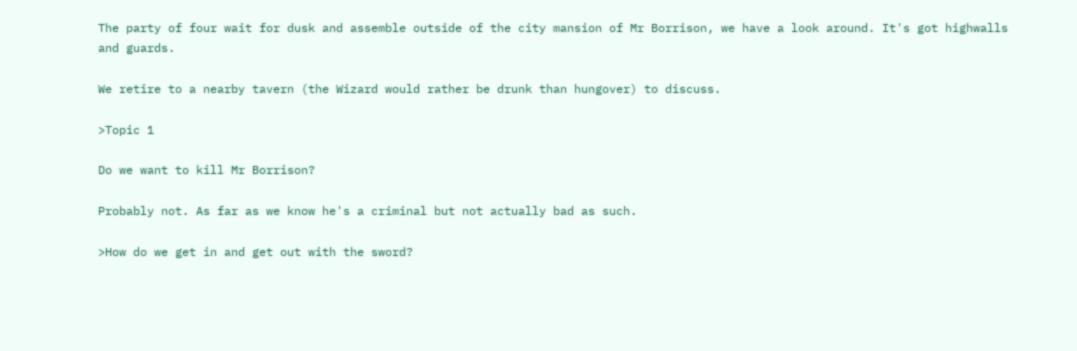The party of four wait for dusk and assemble outside of the city mansion of Mr Borrison, we have a look around. It's got highwalls and guards.

We retire to a nearby tavern (the Wizard would rather be drunk than hungover) to discuss.

>Topic 1

Do we want to kill Mr Borrison?

Probably not. As far as we know he's a criminal but not actually bad as such.

>How do we get in and get out with the sword?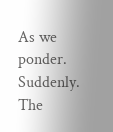As we ponder. Suddenly.
The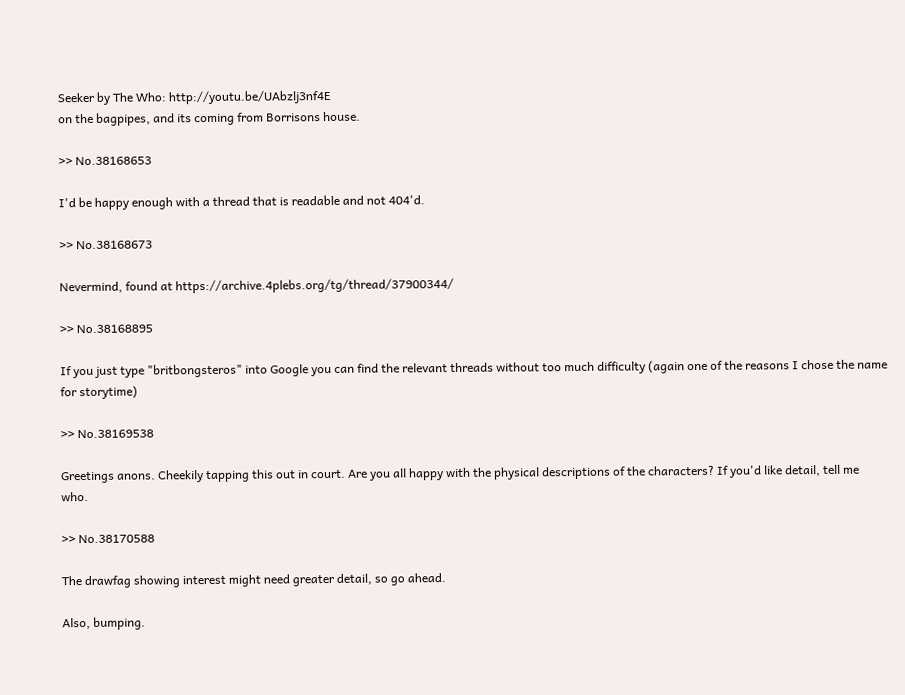Seeker by The Who: http://youtu.be/UAbzlj3nf4E
on the bagpipes, and its coming from Borrisons house.

>> No.38168653

I'd be happy enough with a thread that is readable and not 404'd.

>> No.38168673

Nevermind, found at https://archive.4plebs.org/tg/thread/37900344/

>> No.38168895

If you just type "britbongsteros" into Google you can find the relevant threads without too much difficulty (again one of the reasons I chose the name for storytime)

>> No.38169538

Greetings anons. Cheekily tapping this out in court. Are you all happy with the physical descriptions of the characters? If you'd like detail, tell me who.

>> No.38170588

The drawfag showing interest might need greater detail, so go ahead.

Also, bumping.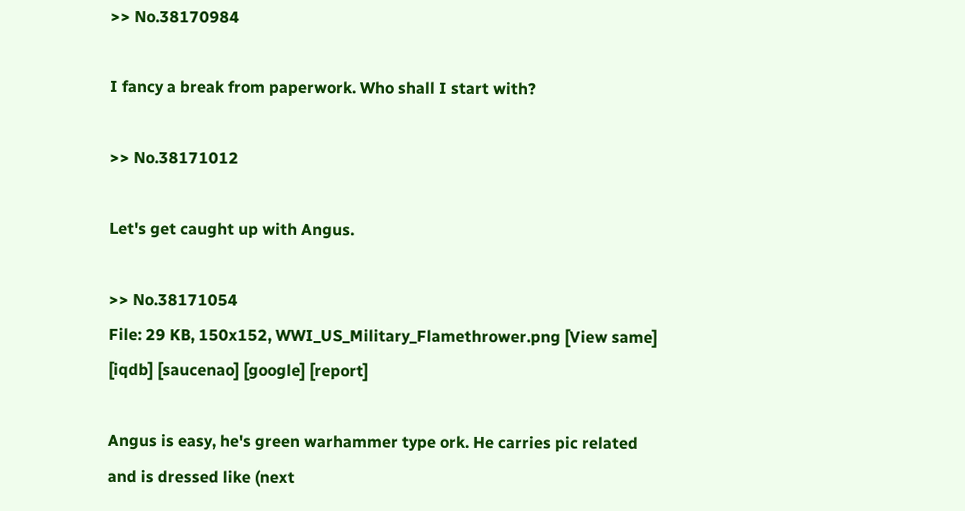>> No.38170984

I fancy a break from paperwork. Who shall I start with?

>> No.38171012

Let's get caught up with Angus.

>> No.38171054
File: 29 KB, 150x152, WWI_US_Military_Flamethrower.png [View same] [iqdb] [saucenao] [google] [report]

Angus is easy, he's green warhammer type ork. He carries pic related and is dressed like (next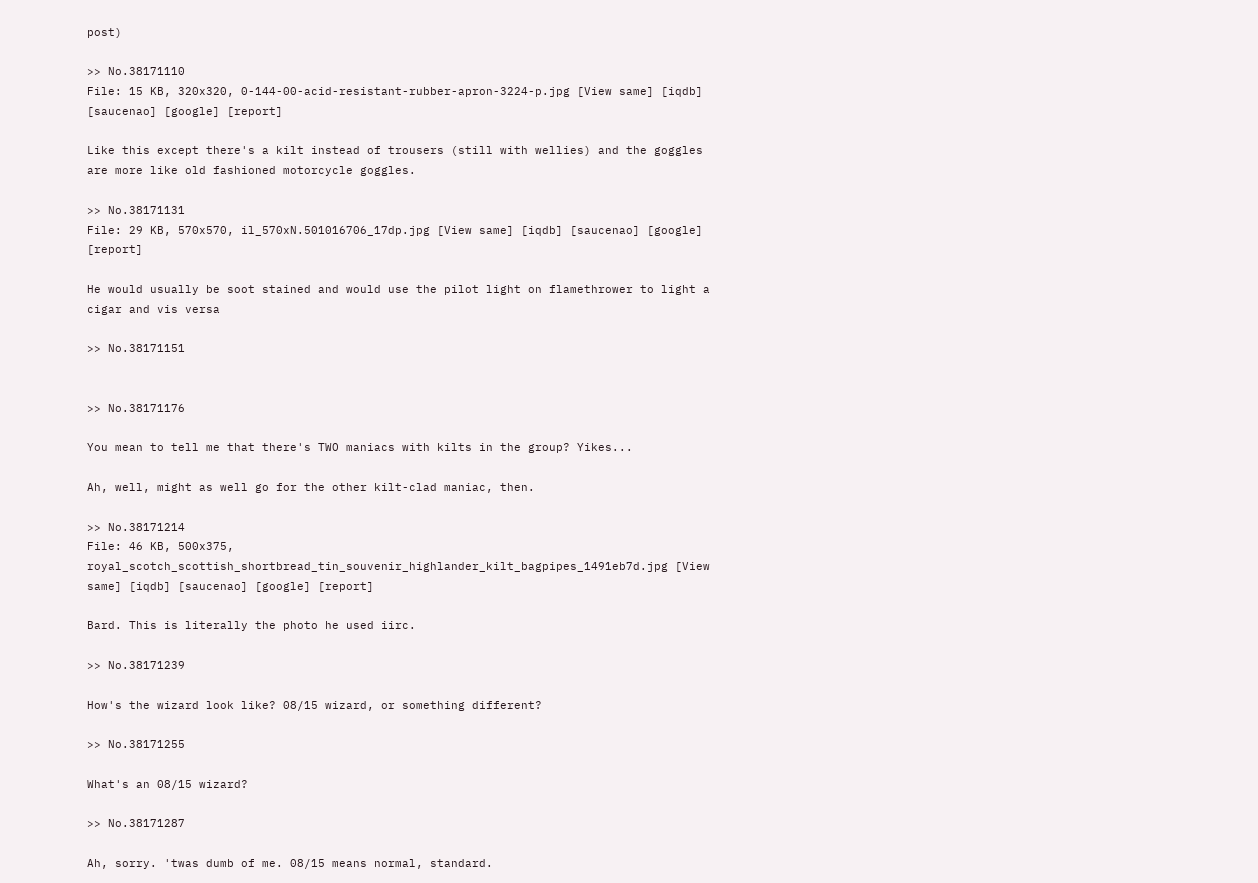post)

>> No.38171110
File: 15 KB, 320x320, 0-144-00-acid-resistant-rubber-apron-3224-p.jpg [View same] [iqdb] [saucenao] [google] [report]

Like this except there's a kilt instead of trousers (still with wellies) and the goggles are more like old fashioned motorcycle goggles.

>> No.38171131
File: 29 KB, 570x570, il_570xN.501016706_17dp.jpg [View same] [iqdb] [saucenao] [google] [report]

He would usually be soot stained and would use the pilot light on flamethrower to light a cigar and vis versa

>> No.38171151


>> No.38171176

You mean to tell me that there's TWO maniacs with kilts in the group? Yikes...

Ah, well, might as well go for the other kilt-clad maniac, then.

>> No.38171214
File: 46 KB, 500x375, royal_scotch_scottish_shortbread_tin_souvenir_highlander_kilt_bagpipes_1491eb7d.jpg [View same] [iqdb] [saucenao] [google] [report]

Bard. This is literally the photo he used iirc.

>> No.38171239

How's the wizard look like? 08/15 wizard, or something different?

>> No.38171255

What's an 08/15 wizard?

>> No.38171287

Ah, sorry. 'twas dumb of me. 08/15 means normal, standard.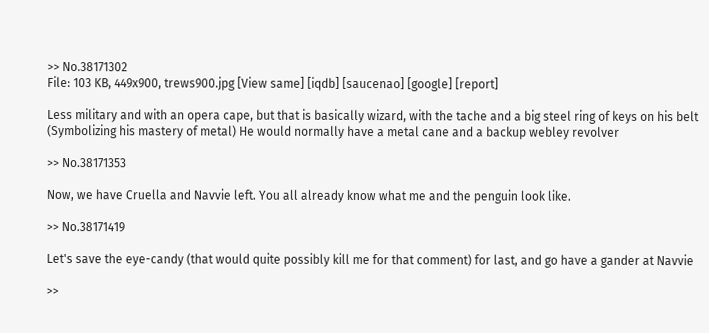>> No.38171302
File: 103 KB, 449x900, trews900.jpg [View same] [iqdb] [saucenao] [google] [report]

Less military and with an opera cape, but that is basically wizard, with the tache and a big steel ring of keys on his belt (Symbolizing his mastery of metal) He would normally have a metal cane and a backup webley revolver

>> No.38171353

Now, we have Cruella and Navvie left. You all already know what me and the penguin look like.

>> No.38171419

Let's save the eye-candy (that would quite possibly kill me for that comment) for last, and go have a gander at Navvie

>>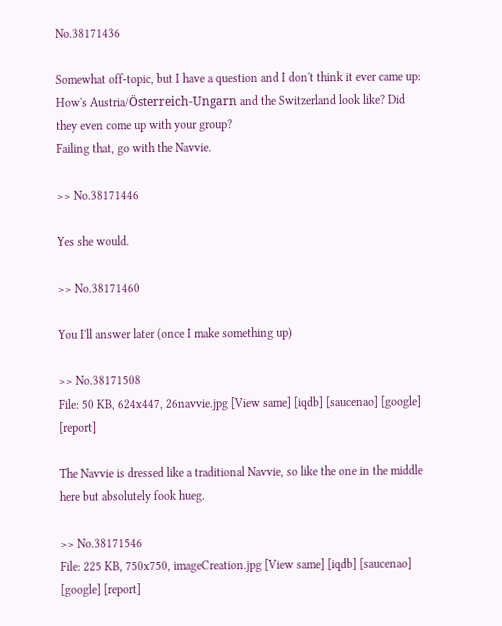No.38171436

Somewhat off-topic, but I have a question and I don't think it ever came up: How's Austria/Österreich-Ungarn and the Switzerland look like? Did they even come up with your group?
Failing that, go with the Navvie.

>> No.38171446

Yes she would.

>> No.38171460

You I'll answer later (once I make something up)

>> No.38171508
File: 50 KB, 624x447, 26navvie.jpg [View same] [iqdb] [saucenao] [google] [report]

The Navvie is dressed like a traditional Navvie, so like the one in the middle here but absolutely fook hueg.

>> No.38171546
File: 225 KB, 750x750, imageCreation.jpg [View same] [iqdb] [saucenao] [google] [report]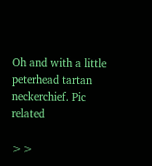Oh and with a little peterhead tartan neckerchief. Pic related

>>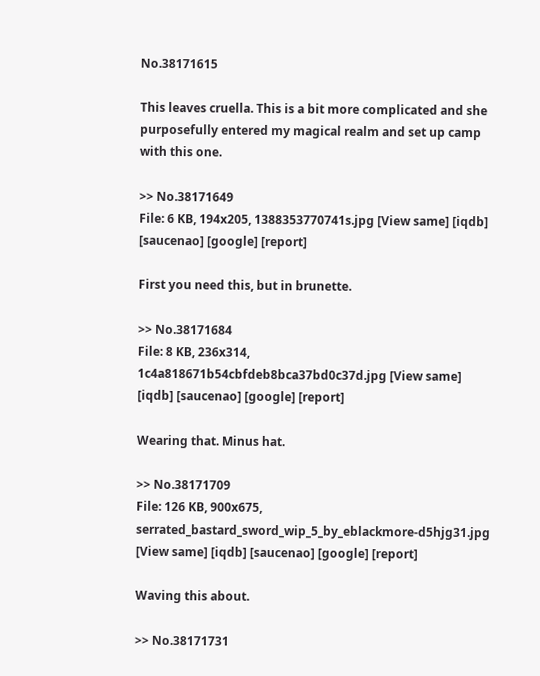No.38171615

This leaves cruella. This is a bit more complicated and she purposefully entered my magical realm and set up camp with this one.

>> No.38171649
File: 6 KB, 194x205, 1388353770741s.jpg [View same] [iqdb] [saucenao] [google] [report]

First you need this, but in brunette.

>> No.38171684
File: 8 KB, 236x314, 1c4a818671b54cbfdeb8bca37bd0c37d.jpg [View same] [iqdb] [saucenao] [google] [report]

Wearing that. Minus hat.

>> No.38171709
File: 126 KB, 900x675, serrated_bastard_sword_wip_5_by_eblackmore-d5hjg31.jpg [View same] [iqdb] [saucenao] [google] [report]

Waving this about.

>> No.38171731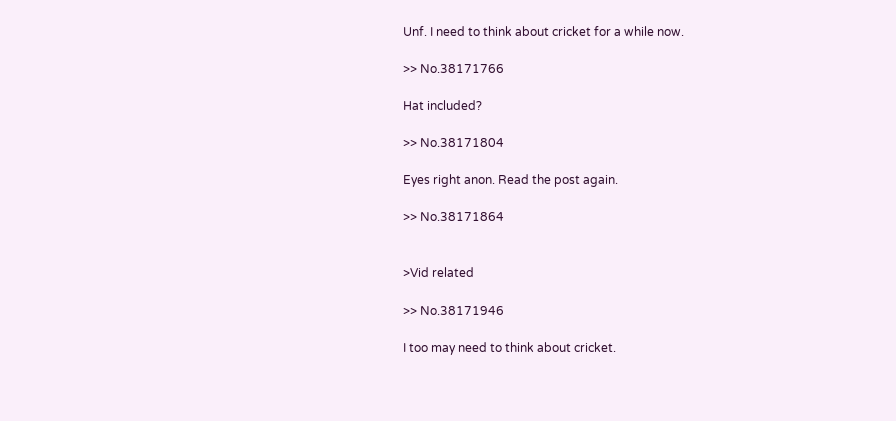Unf. I need to think about cricket for a while now.

>> No.38171766

Hat included?

>> No.38171804

Eyes right anon. Read the post again.

>> No.38171864


>Vid related

>> No.38171946

I too may need to think about cricket.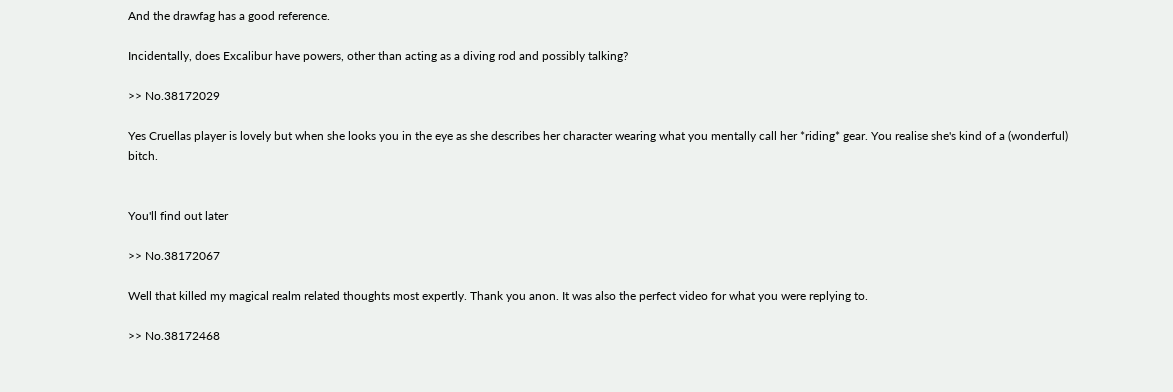And the drawfag has a good reference.

Incidentally, does Excalibur have powers, other than acting as a diving rod and possibly talking?

>> No.38172029

Yes Cruellas player is lovely but when she looks you in the eye as she describes her character wearing what you mentally call her *riding* gear. You realise she's kind of a (wonderful) bitch.


You'll find out later

>> No.38172067

Well that killed my magical realm related thoughts most expertly. Thank you anon. It was also the perfect video for what you were replying to.

>> No.38172468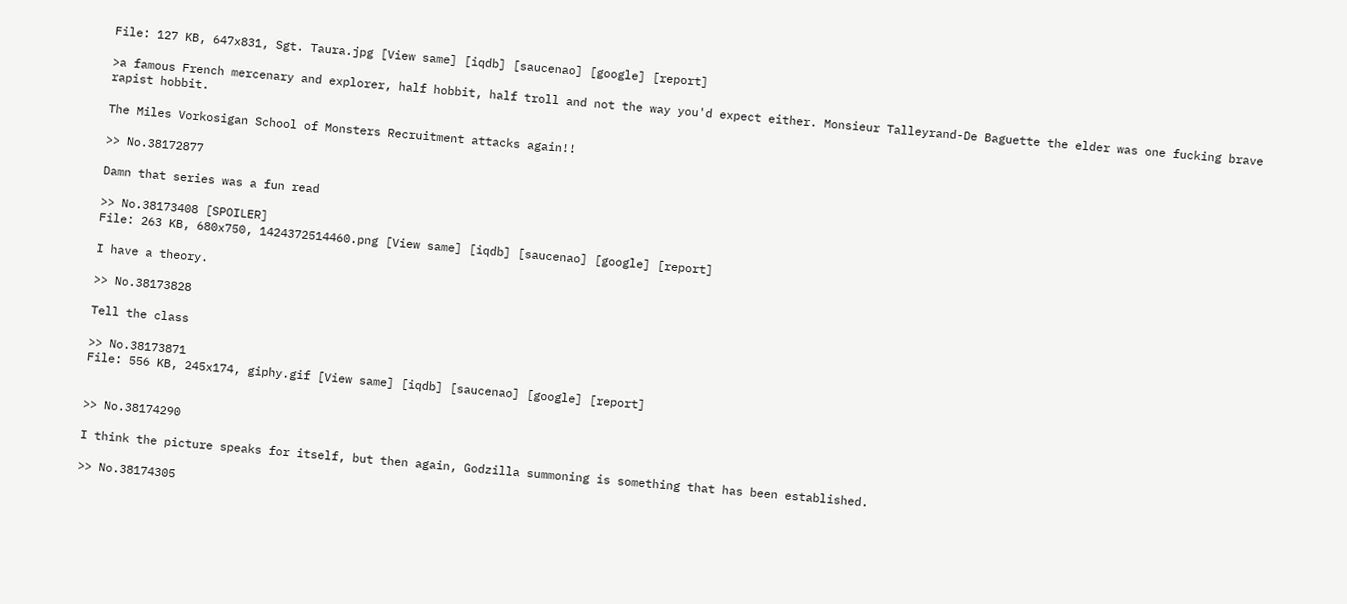File: 127 KB, 647x831, Sgt. Taura.jpg [View same] [iqdb] [saucenao] [google] [report]

>a famous French mercenary and explorer, half hobbit, half troll and not the way you'd expect either. Monsieur Talleyrand-De Baguette the elder was one fucking brave rapist hobbit.

The Miles Vorkosigan School of Monsters Recruitment attacks again!!

>> No.38172877

Damn that series was a fun read

>> No.38173408 [SPOILER]
File: 263 KB, 680x750, 1424372514460.png [View same] [iqdb] [saucenao] [google] [report]

I have a theory.

>> No.38173828

Tell the class

>> No.38173871
File: 556 KB, 245x174, giphy.gif [View same] [iqdb] [saucenao] [google] [report]


>> No.38174290

I think the picture speaks for itself, but then again, Godzilla summoning is something that has been established.

>> No.38174305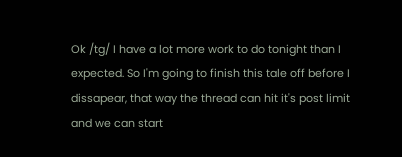Ok /tg/ I have a lot more work to do tonight than I expected. So I'm going to finish this tale off before I dissapear, that way the thread can hit it's post limit and we can start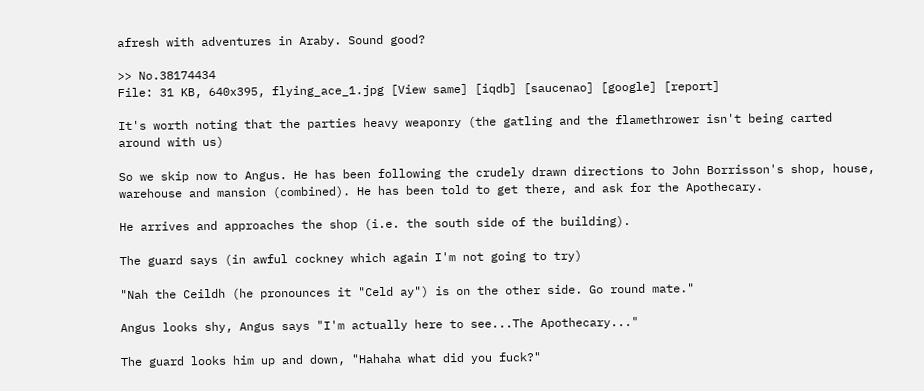afresh with adventures in Araby. Sound good?

>> No.38174434
File: 31 KB, 640x395, flying_ace_1.jpg [View same] [iqdb] [saucenao] [google] [report]

It's worth noting that the parties heavy weaponry (the gatling and the flamethrower isn't being carted around with us)

So we skip now to Angus. He has been following the crudely drawn directions to John Borrisson's shop, house, warehouse and mansion (combined). He has been told to get there, and ask for the Apothecary.

He arrives and approaches the shop (i.e. the south side of the building).

The guard says (in awful cockney which again I'm not going to try)

"Nah the Ceildh (he pronounces it "Celd ay") is on the other side. Go round mate."

Angus looks shy, Angus says "I'm actually here to see...The Apothecary..."

The guard looks him up and down, "Hahaha what did you fuck?"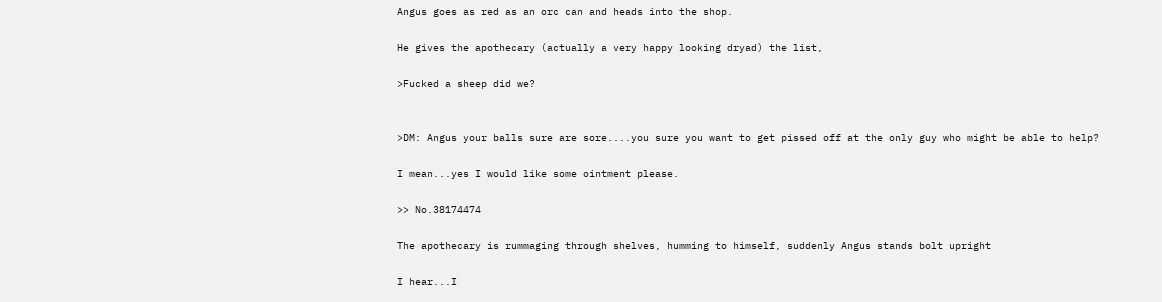Angus goes as red as an orc can and heads into the shop.

He gives the apothecary (actually a very happy looking dryad) the list,

>Fucked a sheep did we?


>DM: Angus your balls sure are sore....you sure you want to get pissed off at the only guy who might be able to help?

I mean...yes I would like some ointment please.

>> No.38174474

The apothecary is rummaging through shelves, humming to himself, suddenly Angus stands bolt upright

I hear...I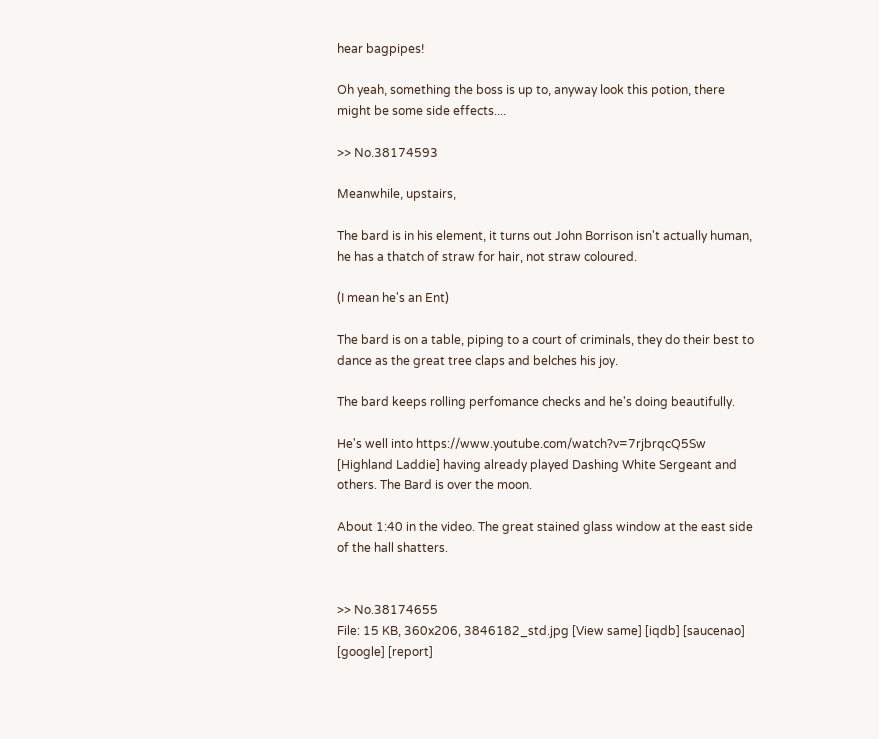hear bagpipes!

Oh yeah, something the boss is up to, anyway look this potion, there might be some side effects....

>> No.38174593

Meanwhile, upstairs,

The bard is in his element, it turns out John Borrison isn't actually human, he has a thatch of straw for hair, not straw coloured.

(I mean he's an Ent)

The bard is on a table, piping to a court of criminals, they do their best to dance as the great tree claps and belches his joy.

The bard keeps rolling perfomance checks and he's doing beautifully.

He's well into https://www.youtube.com/watch?v=7rjbrqcQ5Sw [Highland Laddie] having already played Dashing White Sergeant and others. The Bard is over the moon.

About 1:40 in the video. The great stained glass window at the east side of the hall shatters.


>> No.38174655
File: 15 KB, 360x206, 3846182_std.jpg [View same] [iqdb] [saucenao] [google] [report]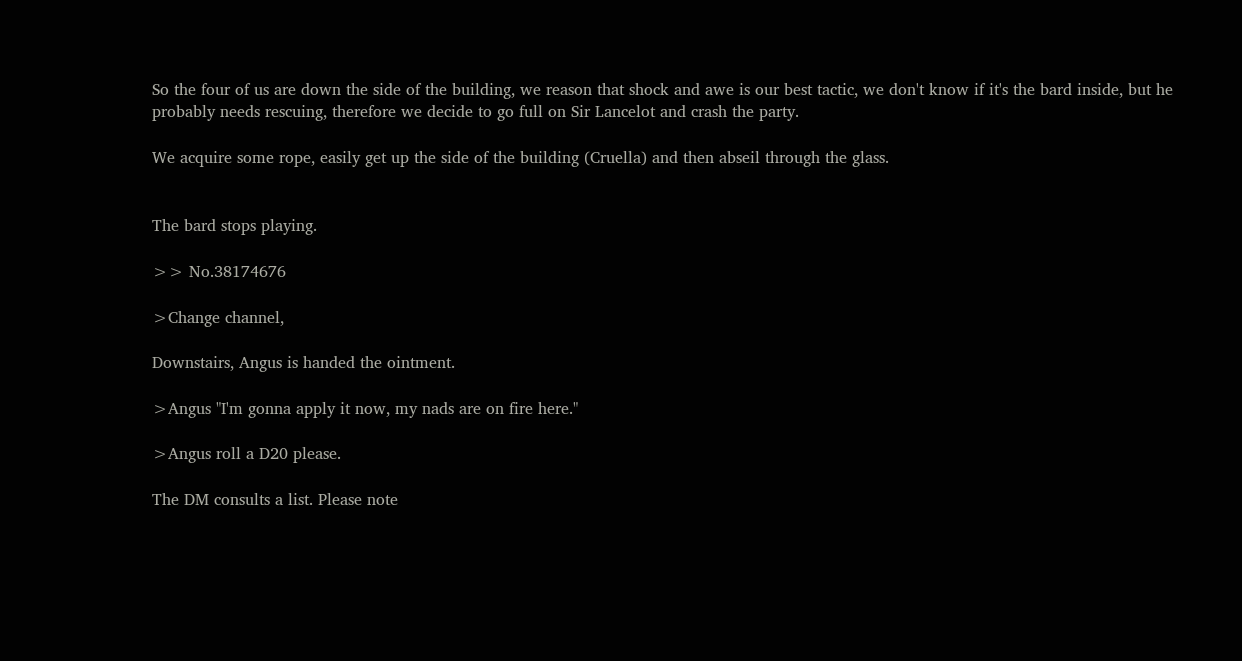So the four of us are down the side of the building, we reason that shock and awe is our best tactic, we don't know if it's the bard inside, but he probably needs rescuing, therefore we decide to go full on Sir Lancelot and crash the party.

We acquire some rope, easily get up the side of the building (Cruella) and then abseil through the glass.


The bard stops playing.

>> No.38174676

>Change channel,

Downstairs, Angus is handed the ointment.

>Angus "I'm gonna apply it now, my nads are on fire here."

>Angus roll a D20 please.

The DM consults a list. Please note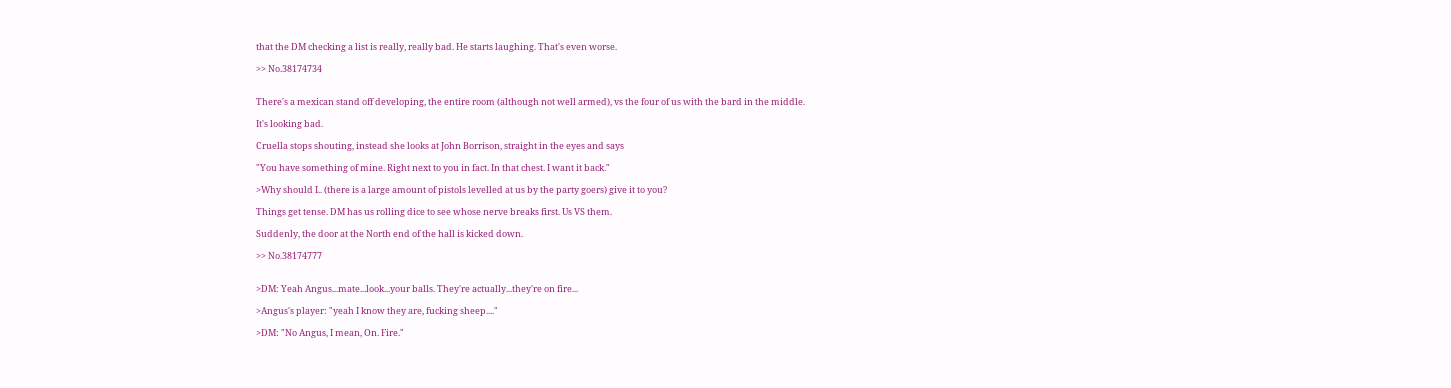that the DM checking a list is really, really bad. He starts laughing. That's even worse.

>> No.38174734


There's a mexican stand off developing, the entire room (although not well armed), vs the four of us with the bard in the middle.

It's looking bad.

Cruella stops shouting, instead she looks at John Borrison, straight in the eyes and says

"You have something of mine. Right next to you in fact. In that chest. I want it back."

>Why should I.. (there is a large amount of pistols levelled at us by the party goers) give it to you?

Things get tense. DM has us rolling dice to see whose nerve breaks first. Us VS them.

Suddenly, the door at the North end of the hall is kicked down.

>> No.38174777


>DM: Yeah Angus...mate...look...your balls. They're actually...they're on fire...

>Angus's player: "yeah I know they are, fucking sheep...."

>DM: "No Angus, I mean, On. Fire."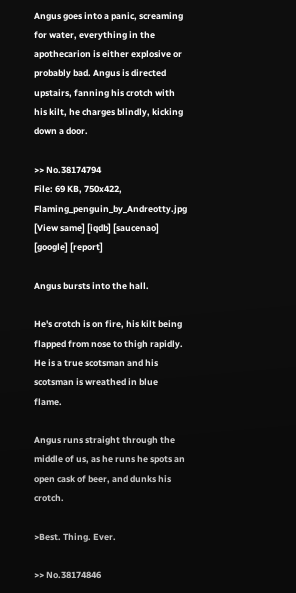Angus goes into a panic, screaming for water, everything in the apothecarion is either explosive or probably bad. Angus is directed upstairs, fanning his crotch with his kilt, he charges blindly, kicking down a door.

>> No.38174794
File: 69 KB, 750x422, Flaming_penguin_by_Andreotty.jpg [View same] [iqdb] [saucenao] [google] [report]

Angus bursts into the hall.

He's crotch is on fire, his kilt being flapped from nose to thigh rapidly. He is a true scotsman and his scotsman is wreathed in blue flame.

Angus runs straight through the middle of us, as he runs he spots an open cask of beer, and dunks his crotch.

>Best. Thing. Ever.

>> No.38174846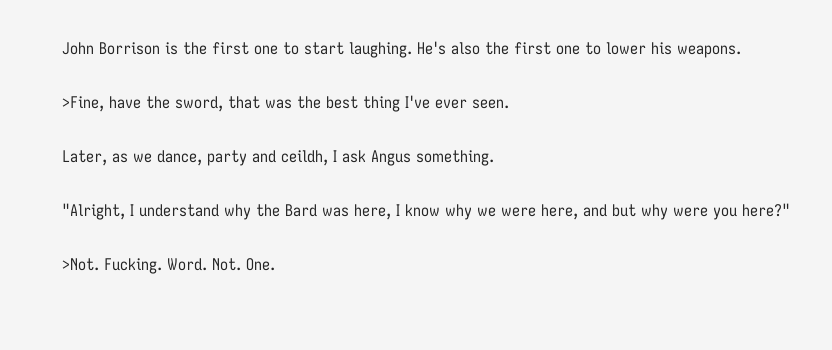John Borrison is the first one to start laughing. He's also the first one to lower his weapons.

>Fine, have the sword, that was the best thing I've ever seen.

Later, as we dance, party and ceildh, I ask Angus something.

"Alright, I understand why the Bard was here, I know why we were here, and but why were you here?"

>Not. Fucking. Word. Not. One.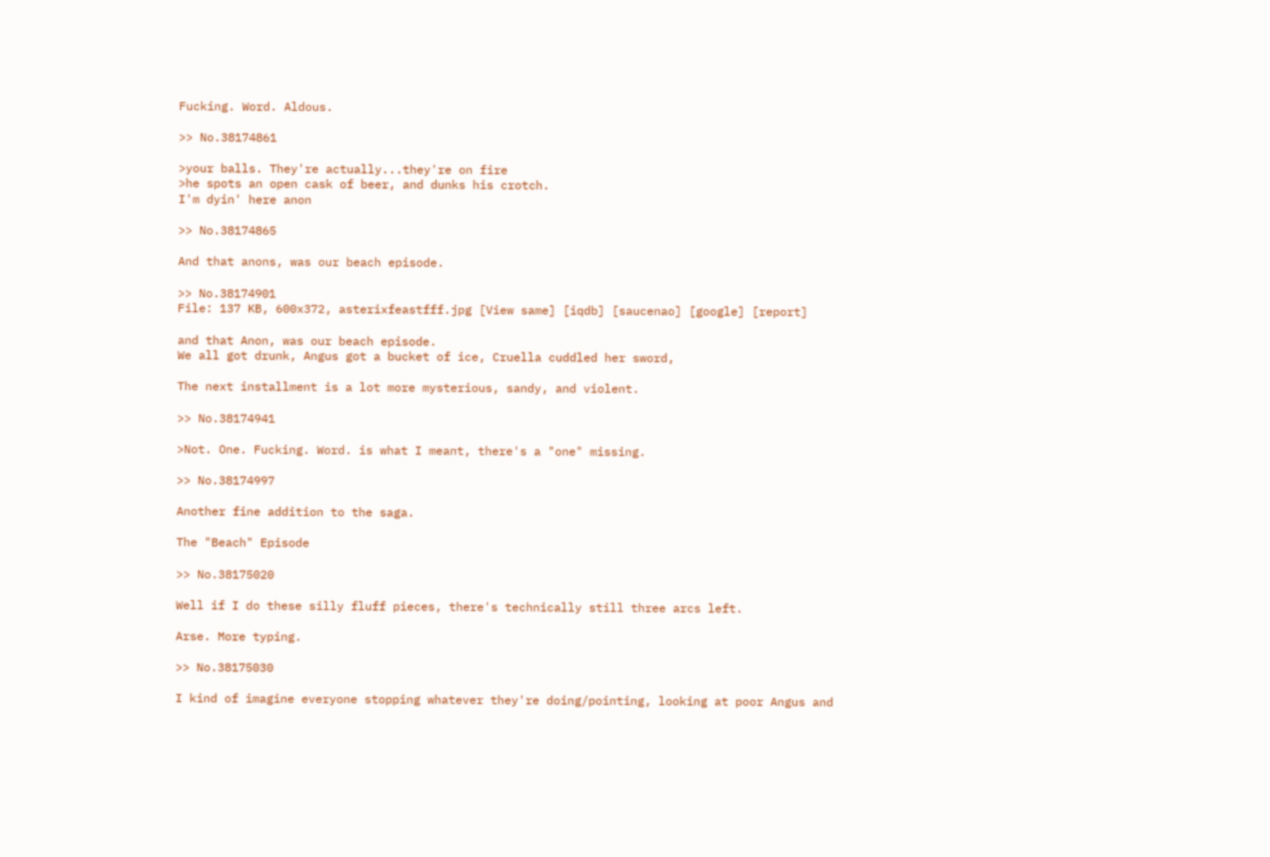Fucking. Word. Aldous.

>> No.38174861

>your balls. They're actually...they're on fire
>he spots an open cask of beer, and dunks his crotch.
I'm dyin' here anon

>> No.38174865

And that anons, was our beach episode.

>> No.38174901
File: 137 KB, 600x372, asterixfeastfff.jpg [View same] [iqdb] [saucenao] [google] [report]

and that Anon, was our beach episode.
We all got drunk, Angus got a bucket of ice, Cruella cuddled her sword,

The next installment is a lot more mysterious, sandy, and violent.

>> No.38174941

>Not. One. Fucking. Word. is what I meant, there's a "one" missing.

>> No.38174997

Another fine addition to the saga.

The "Beach" Episode

>> No.38175020

Well if I do these silly fluff pieces, there's technically still three arcs left.

Arse. More typing.

>> No.38175030

I kind of imagine everyone stopping whatever they're doing/pointing, looking at poor Angus and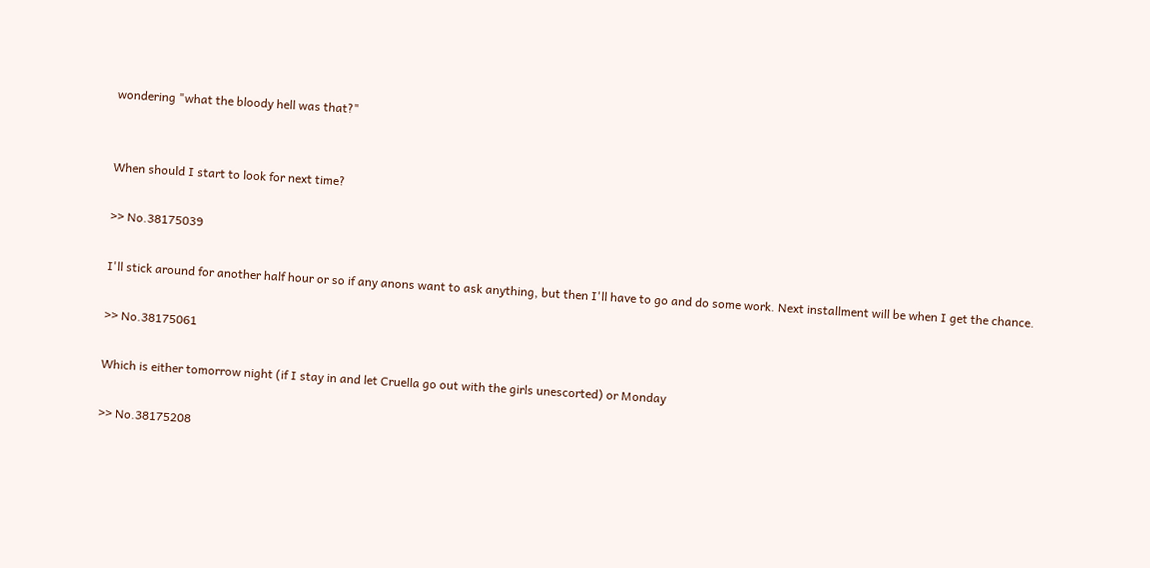wondering "what the bloody hell was that?"


When should I start to look for next time?

>> No.38175039

I'll stick around for another half hour or so if any anons want to ask anything, but then I'll have to go and do some work. Next installment will be when I get the chance.

>> No.38175061

Which is either tomorrow night (if I stay in and let Cruella go out with the girls unescorted) or Monday

>> No.38175208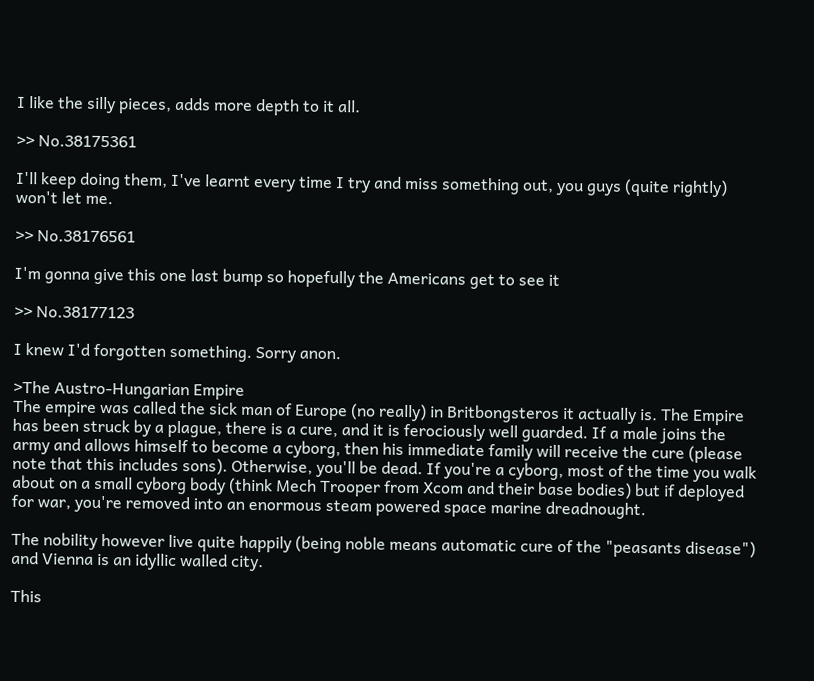I like the silly pieces, adds more depth to it all.

>> No.38175361

I'll keep doing them, I've learnt every time I try and miss something out, you guys (quite rightly) won't let me.

>> No.38176561

I'm gonna give this one last bump so hopefully the Americans get to see it

>> No.38177123

I knew I'd forgotten something. Sorry anon.

>The Austro-Hungarian Empire
The empire was called the sick man of Europe (no really) in Britbongsteros it actually is. The Empire has been struck by a plague, there is a cure, and it is ferociously well guarded. If a male joins the army and allows himself to become a cyborg, then his immediate family will receive the cure (please note that this includes sons). Otherwise, you'll be dead. If you're a cyborg, most of the time you walk about on a small cyborg body (think Mech Trooper from Xcom and their base bodies) but if deployed for war, you're removed into an enormous steam powered space marine dreadnought.

The nobility however live quite happily (being noble means automatic cure of the "peasants disease") and Vienna is an idyllic walled city.

This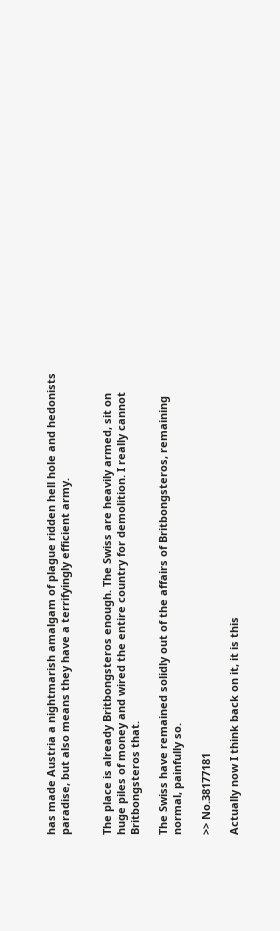has made Austria a nightmarish amalgam of plague ridden hell hole and hedonists paradise, but also means they have a terrifyingly efficient army.


The place is already Britbongsteros enough. The Swiss are heavily armed, sit on huge piles of money and wired the entire country for demolition. I really cannot Britbongsteros that.

The Swiss have remained solidly out of the affairs of Britbongsteros, remaining normal, painfully so.

>> No.38177181

Actually now I think back on it, it is this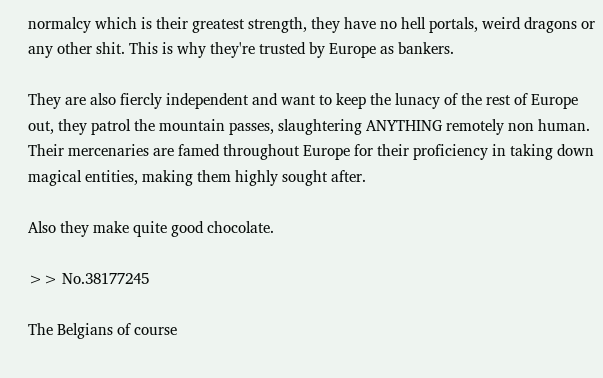normalcy which is their greatest strength, they have no hell portals, weird dragons or any other shit. This is why they're trusted by Europe as bankers.

They are also fiercly independent and want to keep the lunacy of the rest of Europe out, they patrol the mountain passes, slaughtering ANYTHING remotely non human. Their mercenaries are famed throughout Europe for their proficiency in taking down magical entities, making them highly sought after.

Also they make quite good chocolate.

>> No.38177245

The Belgians of course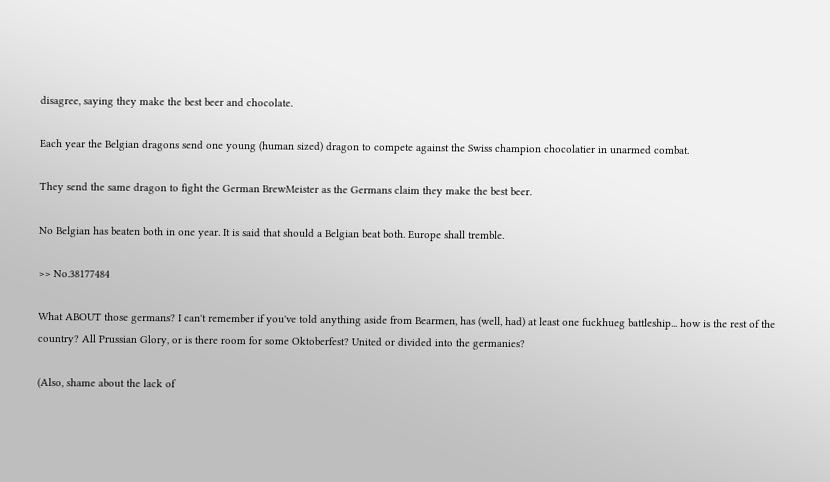disagree, saying they make the best beer and chocolate.

Each year the Belgian dragons send one young (human sized) dragon to compete against the Swiss champion chocolatier in unarmed combat.

They send the same dragon to fight the German BrewMeister as the Germans claim they make the best beer.

No Belgian has beaten both in one year. It is said that should a Belgian beat both. Europe shall tremble.

>> No.38177484

What ABOUT those germans? I can't remember if you've told anything aside from Bearmen, has (well, had) at least one fuckhueg battleship... how is the rest of the country? All Prussian Glory, or is there room for some Oktoberfest? United or divided into the germanies?

(Also, shame about the lack of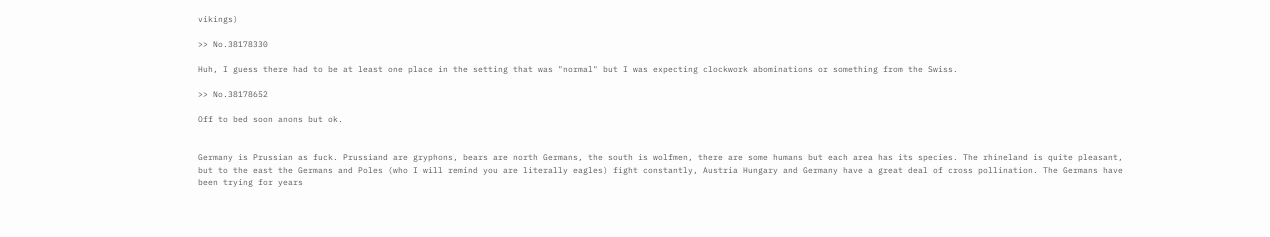vikings)

>> No.38178330

Huh, I guess there had to be at least one place in the setting that was "normal" but I was expecting clockwork abominations or something from the Swiss.

>> No.38178652

Off to bed soon anons but ok.


Germany is Prussian as fuck. Prussiand are gryphons, bears are north Germans, the south is wolfmen, there are some humans but each area has its species. The rhineland is quite pleasant, but to the east the Germans and Poles (who I will remind you are literally eagles) fight constantly, Austria Hungary and Germany have a great deal of cross pollination. The Germans have been trying for years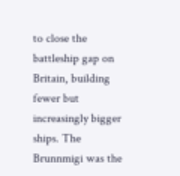to close the battleship gap on Britain, building fewer but increasingly bigger ships. The Brunnmigi was the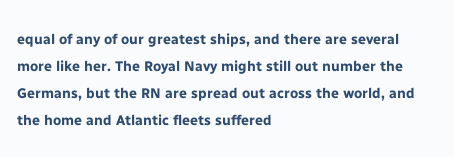equal of any of our greatest ships, and there are several more like her. The Royal Navy might still out number the Germans, but the RN are spread out across the world, and the home and Atlantic fleets suffered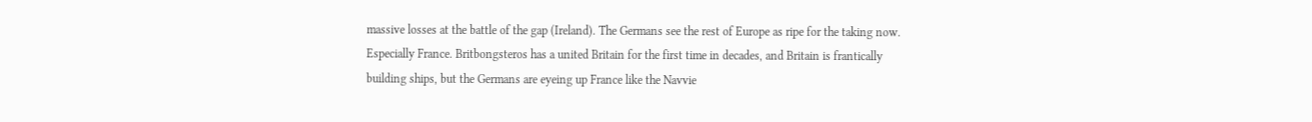massive losses at the battle of the gap (Ireland). The Germans see the rest of Europe as ripe for the taking now. Especially France. Britbongsteros has a united Britain for the first time in decades, and Britain is frantically building ships, but the Germans are eyeing up France like the Navvie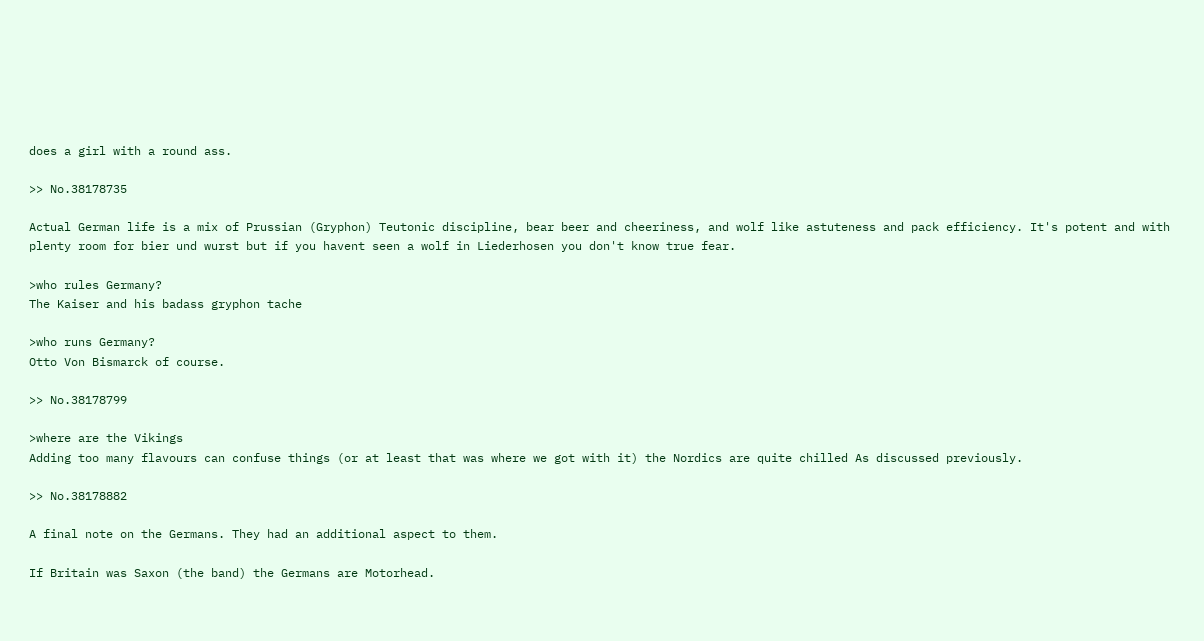does a girl with a round ass.

>> No.38178735

Actual German life is a mix of Prussian (Gryphon) Teutonic discipline, bear beer and cheeriness, and wolf like astuteness and pack efficiency. It's potent and with plenty room for bier und wurst but if you havent seen a wolf in Liederhosen you don't know true fear.

>who rules Germany?
The Kaiser and his badass gryphon tache

>who runs Germany?
Otto Von Bismarck of course.

>> No.38178799

>where are the Vikings
Adding too many flavours can confuse things (or at least that was where we got with it) the Nordics are quite chilled As discussed previously.

>> No.38178882

A final note on the Germans. They had an additional aspect to them.

If Britain was Saxon (the band) the Germans are Motorhead.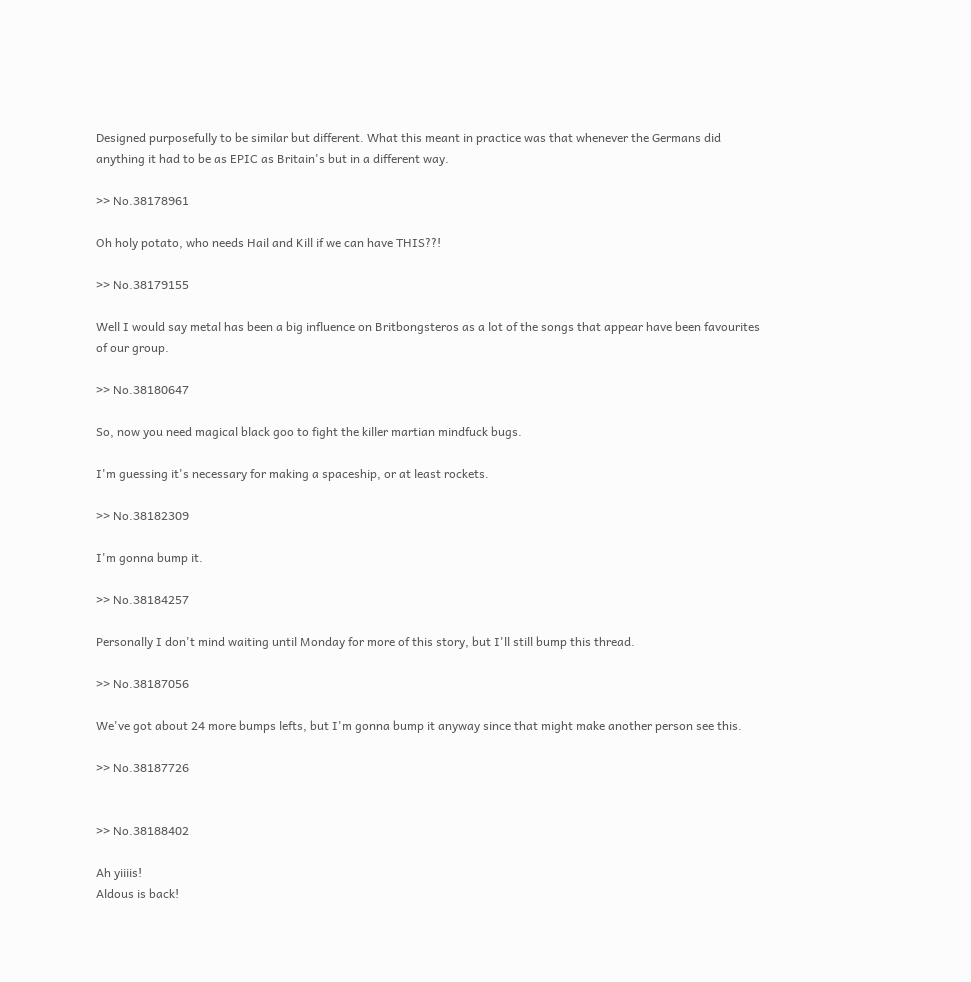Designed purposefully to be similar but different. What this meant in practice was that whenever the Germans did anything it had to be as EPIC as Britain's but in a different way.

>> No.38178961

Oh holy potato, who needs Hail and Kill if we can have THIS??!

>> No.38179155

Well I would say metal has been a big influence on Britbongsteros as a lot of the songs that appear have been favourites of our group.

>> No.38180647

So, now you need magical black goo to fight the killer martian mindfuck bugs.

I'm guessing it's necessary for making a spaceship, or at least rockets.

>> No.38182309

I'm gonna bump it.

>> No.38184257

Personally I don't mind waiting until Monday for more of this story, but I'll still bump this thread.

>> No.38187056

We've got about 24 more bumps lefts, but I'm gonna bump it anyway since that might make another person see this.

>> No.38187726


>> No.38188402

Ah yiiiis!
Aldous is back!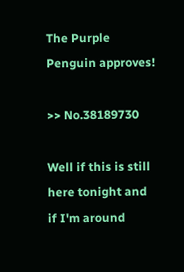The Purple Penguin approves!

>> No.38189730

Well if this is still here tonight and if I'm around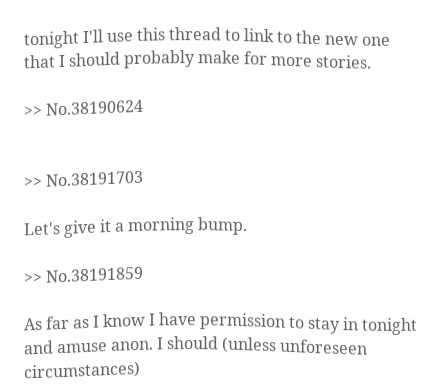tonight I'll use this thread to link to the new one that I should probably make for more stories.

>> No.38190624


>> No.38191703

Let's give it a morning bump.

>> No.38191859

As far as I know I have permission to stay in tonight and amuse anon. I should (unless unforeseen circumstances)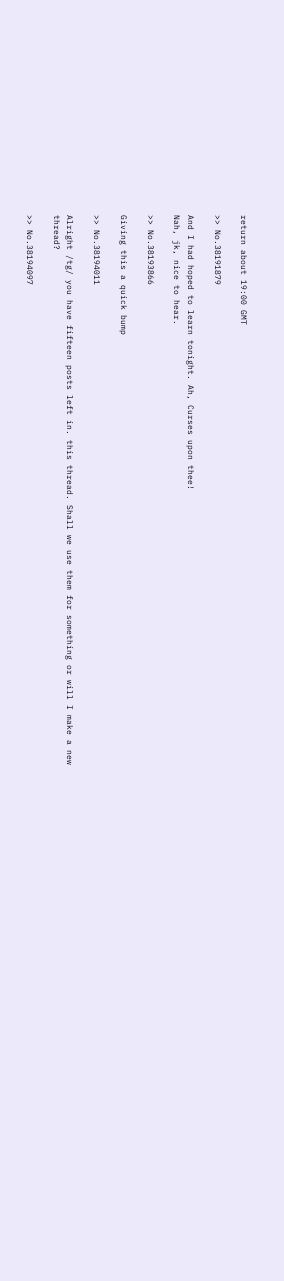return about 19:00 GMT

>> No.38191879

And I had hoped to learn tonight. Ah, Curses upon thee!
Nah, jk, nice to hear.

>> No.38193866

Giving this a quick bump

>> No.38194011

Alright /tg/ you have fifteen posts left in. this thread. Shall we use them for something or will I make a new thread?

>> No.38194097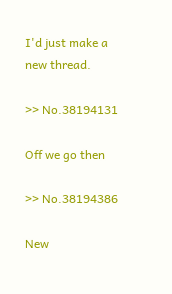I'd just make a new thread.

>> No.38194131

Off we go then

>> No.38194386

New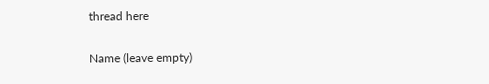thread here

Name (leave empty)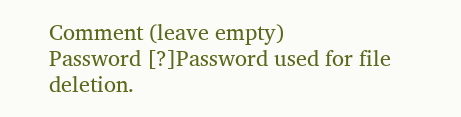Comment (leave empty)
Password [?]Password used for file deletion.